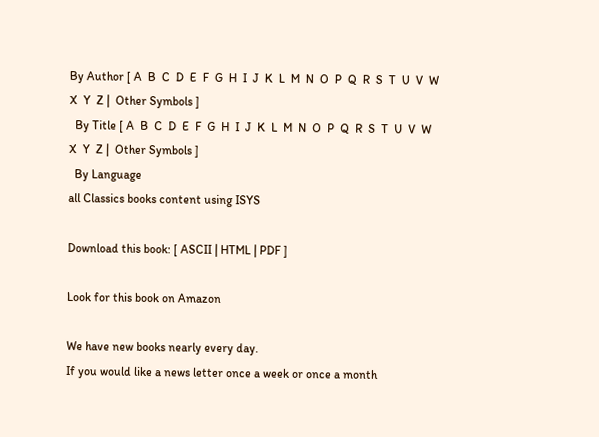By Author [ A  B  C  D  E  F  G  H  I  J  K  L  M  N  O  P  Q  R  S  T  U  V  W  X  Y  Z |  Other Symbols ]
  By Title [ A  B  C  D  E  F  G  H  I  J  K  L  M  N  O  P  Q  R  S  T  U  V  W  X  Y  Z |  Other Symbols ]
  By Language
all Classics books content using ISYS

Download this book: [ ASCII | HTML | PDF ]

Look for this book on Amazon

We have new books nearly every day.
If you would like a news letter once a week or once a month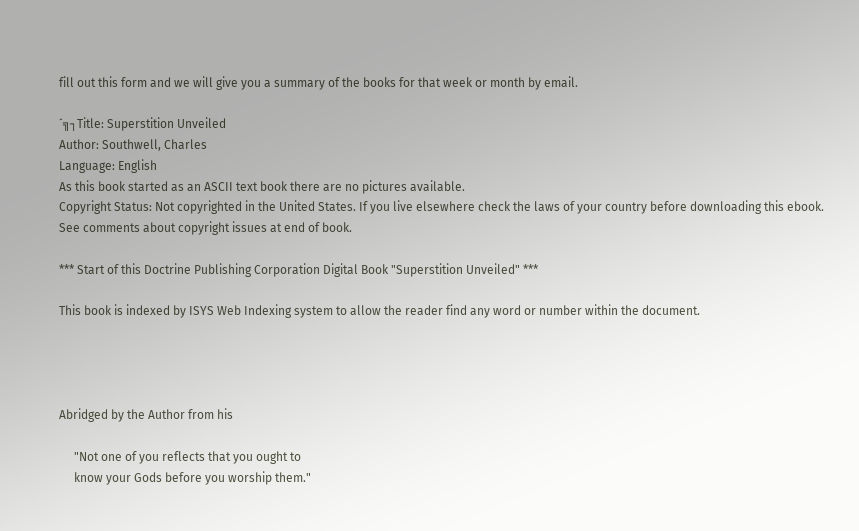fill out this form and we will give you a summary of the books for that week or month by email.

´╗┐Title: Superstition Unveiled
Author: Southwell, Charles
Language: English
As this book started as an ASCII text book there are no pictures available.
Copyright Status: Not copyrighted in the United States. If you live elsewhere check the laws of your country before downloading this ebook. See comments about copyright issues at end of book.

*** Start of this Doctrine Publishing Corporation Digital Book "Superstition Unveiled" ***

This book is indexed by ISYS Web Indexing system to allow the reader find any word or number within the document.




Abridged by the Author from his

     "Not one of you reflects that you ought to
     know your Gods before you worship them."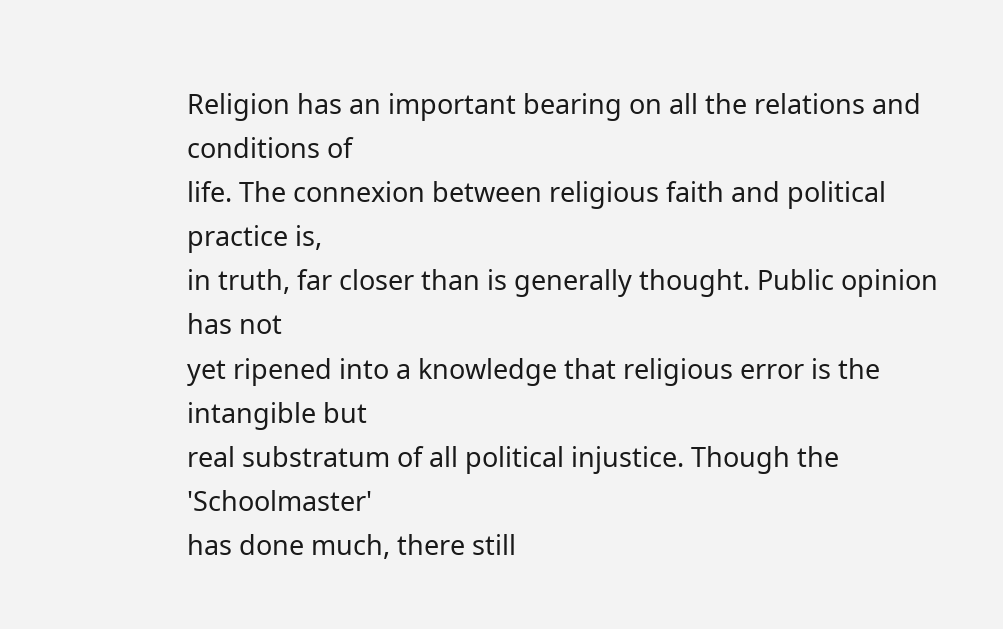Religion has an important bearing on all the relations and conditions of
life. The connexion between religious faith and political practice is,
in truth, far closer than is generally thought. Public opinion has not
yet ripened into a knowledge that religious error is the intangible but
real substratum of all political injustice. Though the 'Schoolmaster'
has done much, there still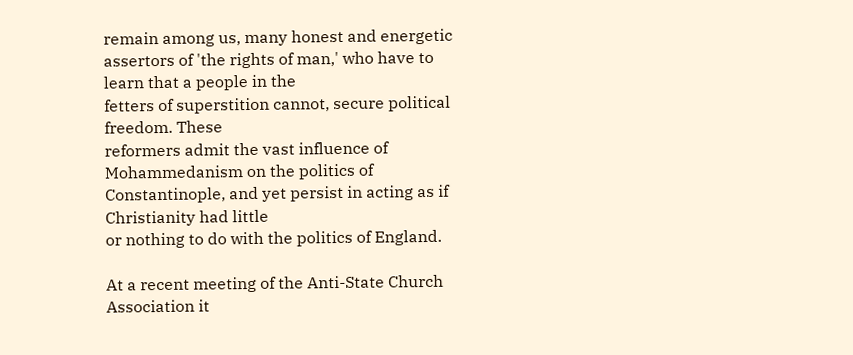remain among us, many honest and energetic
assertors of 'the rights of man,' who have to learn that a people in the
fetters of superstition cannot, secure political freedom. These
reformers admit the vast influence of Mohammedanism on the politics of
Constantinople, and yet persist in acting as if Christianity had little
or nothing to do with the politics of England.

At a recent meeting of the Anti-State Church Association it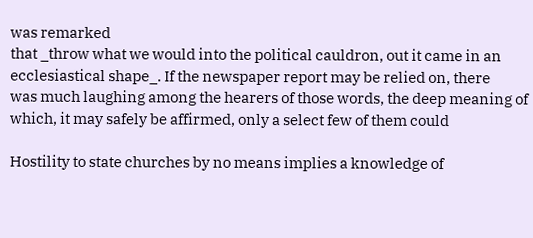was remarked
that _throw what we would into the political cauldron, out it came in an
ecclesiastical shape_. If the newspaper report may be relied on, there
was much laughing among the hearers of those words, the deep meaning of
which, it may safely be affirmed, only a select few of them could

Hostility to state churches by no means implies a knowledge of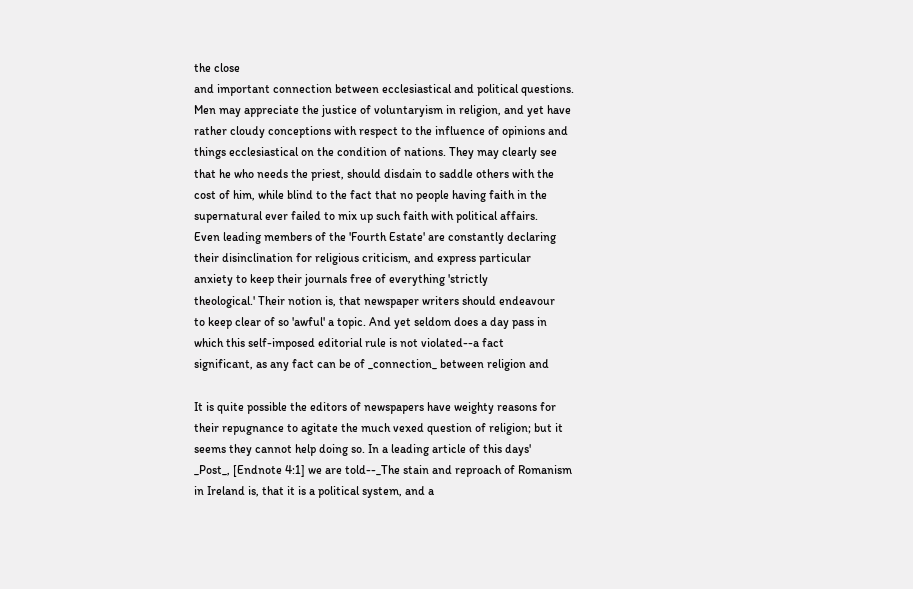the close
and important connection between ecclesiastical and political questions.
Men may appreciate the justice of voluntaryism in religion, and yet have
rather cloudy conceptions with respect to the influence of opinions and
things ecclesiastical on the condition of nations. They may clearly see
that he who needs the priest, should disdain to saddle others with the
cost of him, while blind to the fact that no people having faith in the
supernatural ever failed to mix up such faith with political affairs.
Even leading members of the 'Fourth Estate' are constantly declaring
their disinclination for religious criticism, and express particular
anxiety to keep their journals free of everything 'strictly
theological.' Their notion is, that newspaper writers should endeavour
to keep clear of so 'awful' a topic. And yet seldom does a day pass in
which this self-imposed editorial rule is not violated--a fact
significant, as any fact can be of _connection_ between religion and

It is quite possible the editors of newspapers have weighty reasons for
their repugnance to agitate the much vexed question of religion; but it
seems they cannot help doing so. In a leading article of this days'
_Post_, [Endnote 4:1] we are told--_The stain and reproach of Romanism
in Ireland is, that it is a political system, and a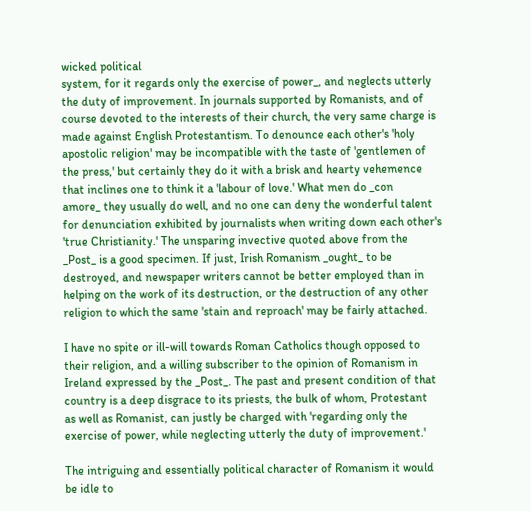wicked political
system, for it regards only the exercise of power_, and neglects utterly
the duty of improvement. In journals supported by Romanists, and of
course devoted to the interests of their church, the very same charge is
made against English Protestantism. To denounce each other's 'holy
apostolic religion' may be incompatible with the taste of 'gentlemen of
the press,' but certainly they do it with a brisk and hearty vehemence
that inclines one to think it a 'labour of love.' What men do _con
amore_ they usually do well, and no one can deny the wonderful talent
for denunciation exhibited by journalists when writing down each other's
'true Christianity.' The unsparing invective quoted above from the
_Post_ is a good specimen. If just, Irish Romanism _ought_ to be
destroyed, and newspaper writers cannot be better employed than in
helping on the work of its destruction, or the destruction of any other
religion to which the same 'stain and reproach' may be fairly attached.

I have no spite or ill-will towards Roman Catholics though opposed to
their religion, and a willing subscriber to the opinion of Romanism in
Ireland expressed by the _Post_. The past and present condition of that
country is a deep disgrace to its priests, the bulk of whom, Protestant
as well as Romanist, can justly be charged with 'regarding only the
exercise of power, while neglecting utterly the duty of improvement.'

The intriguing and essentially political character of Romanism it would
be idle to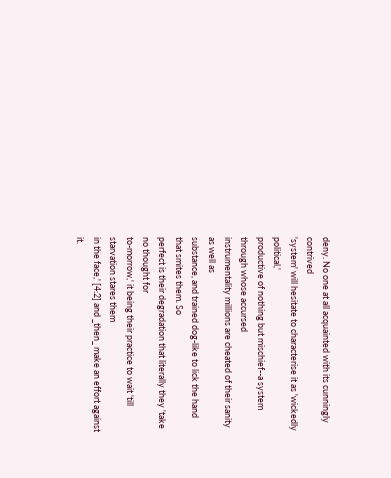deny. No one at all acquainted with its cunningly contrived
'system' will hesitate to characterise it as 'wickedly political,'
productive of nothing but mischief--a system through whose accursed
instrumentality millions are cheated of their sanity as well as
substance, and trained dog-like to lick the hand that smites them. So
perfect is their degradation that literally they 'take no thought for
to-morrow,' it being their practice to wait 'till starvation stares them
in the face,' [4:2] and _then_ make an effort against it.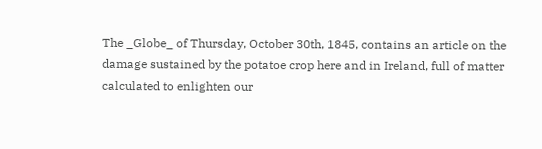The _Globe_ of Thursday, October 30th, 1845, contains an article on the
damage sustained by the potatoe crop here and in Ireland, full of matter
calculated to enlighten our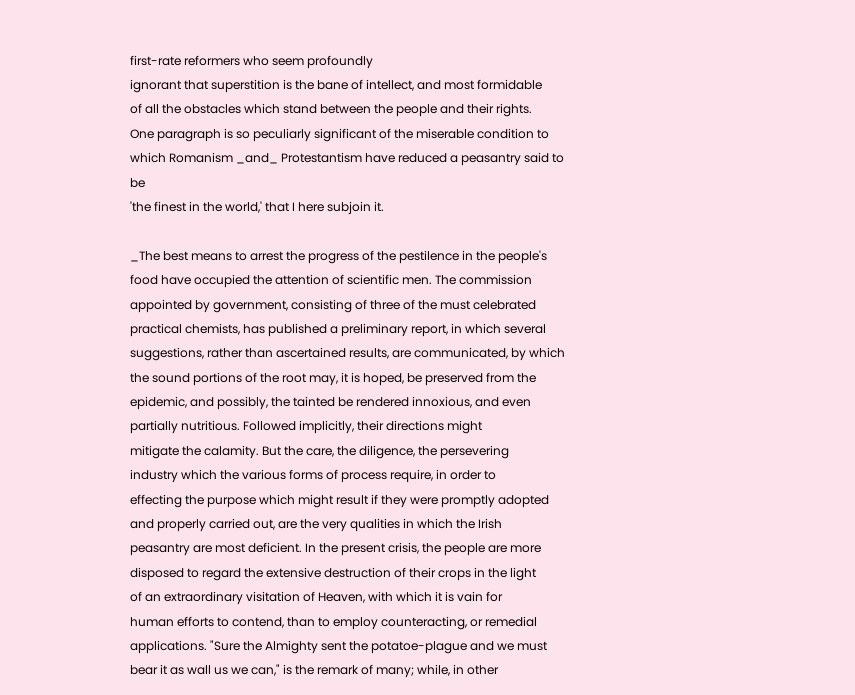first-rate reformers who seem profoundly
ignorant that superstition is the bane of intellect, and most formidable
of all the obstacles which stand between the people and their rights.
One paragraph is so peculiarly significant of the miserable condition to
which Romanism _and_ Protestantism have reduced a peasantry said to be
'the finest in the world,' that I here subjoin it.

_The best means to arrest the progress of the pestilence in the people's
food have occupied the attention of scientific men. The commission
appointed by government, consisting of three of the must celebrated
practical chemists, has published a preliminary report, in which several
suggestions, rather than ascertained results, are communicated, by which
the sound portions of the root may, it is hoped, be preserved from the
epidemic, and possibly, the tainted be rendered innoxious, and even
partially nutritious. Followed implicitly, their directions might
mitigate the calamity. But the care, the diligence, the persevering
industry which the various forms of process require, in order to
effecting the purpose which might result if they were promptly adopted
and properly carried out, are the very qualities in which the Irish
peasantry are most deficient. In the present crisis, the people are more
disposed to regard the extensive destruction of their crops in the light
of an extraordinary visitation of Heaven, with which it is vain for
human efforts to contend, than to employ counteracting, or remedial
applications. "Sure the Almighty sent the potatoe-plague and we must
bear it as wall us we can," is the remark of many; while, in other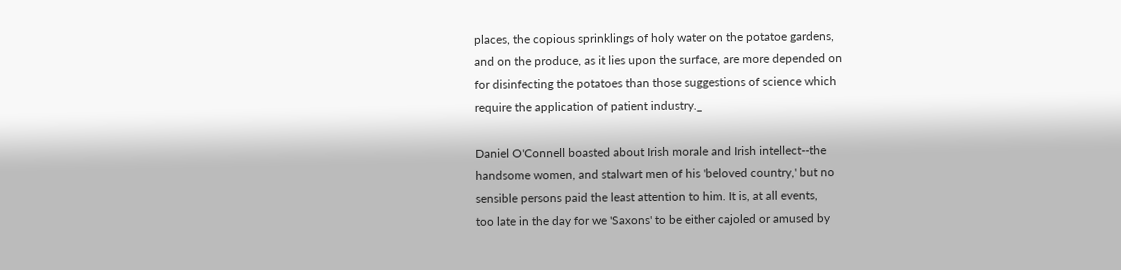places, the copious sprinklings of holy water on the potatoe gardens,
and on the produce, as it lies upon the surface, are more depended on
for disinfecting the potatoes than those suggestions of science which
require the application of patient industry._

Daniel O'Connell boasted about Irish morale and Irish intellect--the
handsome women, and stalwart men of his 'beloved country,' but no
sensible persons paid the least attention to him. It is, at all events,
too late in the day for we 'Saxons' to be either cajoled or amused by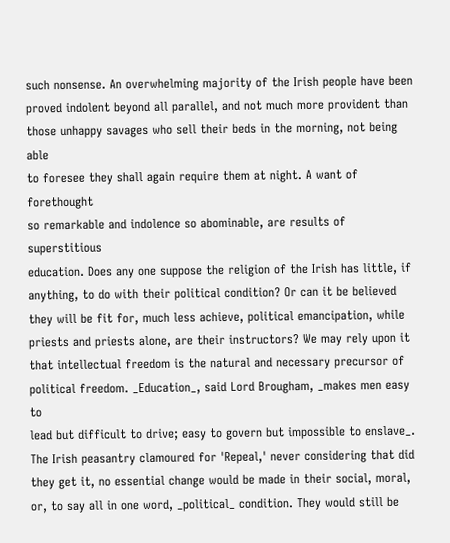such nonsense. An overwhelming majority of the Irish people have been
proved indolent beyond all parallel, and not much more provident than
those unhappy savages who sell their beds in the morning, not being able
to foresee they shall again require them at night. A want of forethought
so remarkable and indolence so abominable, are results of superstitious
education. Does any one suppose the religion of the Irish has little, if
anything, to do with their political condition? Or can it be believed
they will be fit for, much less achieve, political emancipation, while
priests and priests alone, are their instructors? We may rely upon it
that intellectual freedom is the natural and necessary precursor of
political freedom. _Education_, said Lord Brougham, _makes men easy to
lead but difficult to drive; easy to govern but impossible to enslave_.
The Irish peasantry clamoured for 'Repeal,' never considering that did
they get it, no essential change would be made in their social, moral,
or, to say all in one word, _political_ condition. They would still be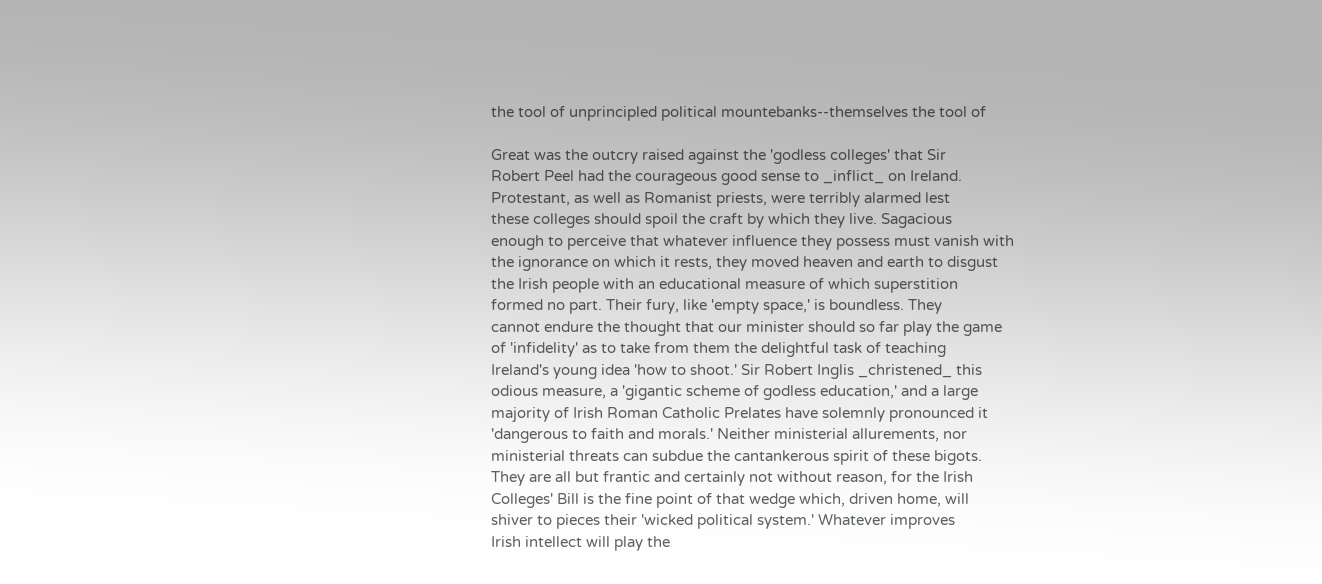the tool of unprincipled political mountebanks--themselves the tool of

Great was the outcry raised against the 'godless colleges' that Sir
Robert Peel had the courageous good sense to _inflict_ on Ireland.
Protestant, as well as Romanist priests, were terribly alarmed lest
these colleges should spoil the craft by which they live. Sagacious
enough to perceive that whatever influence they possess must vanish with
the ignorance on which it rests, they moved heaven and earth to disgust
the Irish people with an educational measure of which superstition
formed no part. Their fury, like 'empty space,' is boundless. They
cannot endure the thought that our minister should so far play the game
of 'infidelity' as to take from them the delightful task of teaching
Ireland's young idea 'how to shoot.' Sir Robert Inglis _christened_ this
odious measure, a 'gigantic scheme of godless education,' and a large
majority of Irish Roman Catholic Prelates have solemnly pronounced it
'dangerous to faith and morals.' Neither ministerial allurements, nor
ministerial threats can subdue the cantankerous spirit of these bigots.
They are all but frantic and certainly not without reason, for the Irish
Colleges' Bill is the fine point of that wedge which, driven home, will
shiver to pieces their 'wicked political system.' Whatever improves
Irish intellect will play the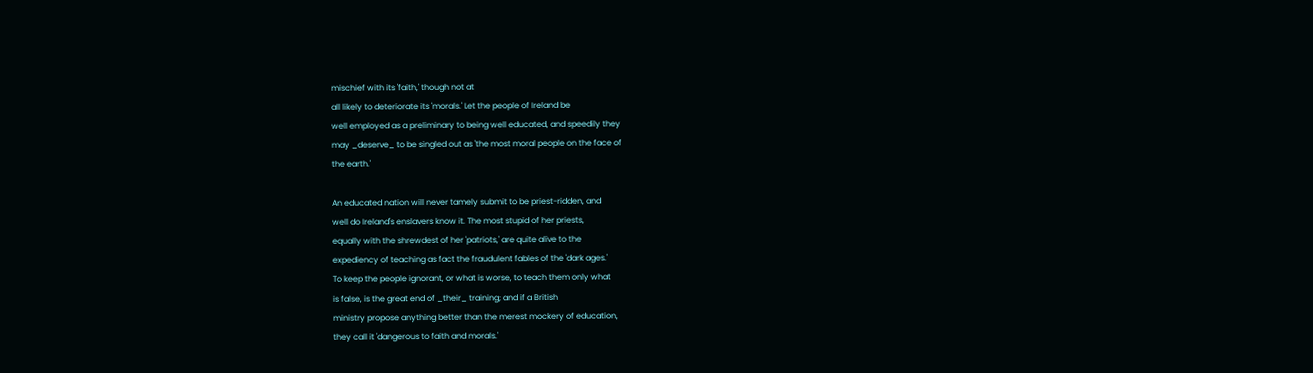mischief with its 'faith,' though not at
all likely to deteriorate its 'morals.' Let the people of Ireland be
well employed as a preliminary to being well educated, and speedily they
may _deserve_ to be singled out as 'the most moral people on the face of
the earth.'

An educated nation will never tamely submit to be priest-ridden, and
well do Ireland's enslavers know it. The most stupid of her priests,
equally with the shrewdest of her 'patriots,' are quite alive to the
expediency of teaching as fact the fraudulent fables of the 'dark ages.'
To keep the people ignorant, or what is worse, to teach them only what
is false, is the great end of _their_ training; and if a British
ministry propose anything better than the merest mockery of education,
they call it 'dangerous to faith and morals.'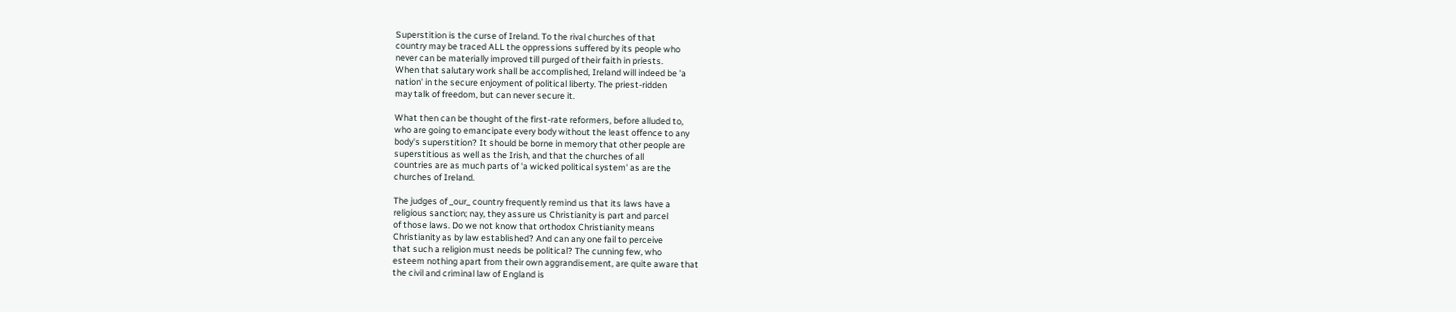Superstition is the curse of Ireland. To the rival churches of that
country may be traced ALL the oppressions suffered by its people who
never can be materially improved till purged of their faith in priests.
When that salutary work shall be accomplished, Ireland will indeed be 'a
nation' in the secure enjoyment of political liberty. The priest-ridden
may talk of freedom, but can never secure it.

What then can be thought of the first-rate reformers, before alluded to,
who are going to emancipate every body without the least offence to any
body's superstition? It should be borne in memory that other people are
superstitious as well as the Irish, and that the churches of all
countries are as much parts of 'a wicked political system' as are the
churches of Ireland.

The judges of _our_ country frequently remind us that its laws have a
religious sanction; nay, they assure us Christianity is part and parcel
of those laws. Do we not know that orthodox Christianity means
Christianity as by law established? And can any one fail to perceive
that such a religion must needs be political? The cunning few, who
esteem nothing apart from their own aggrandisement, are quite aware that
the civil and criminal law of England is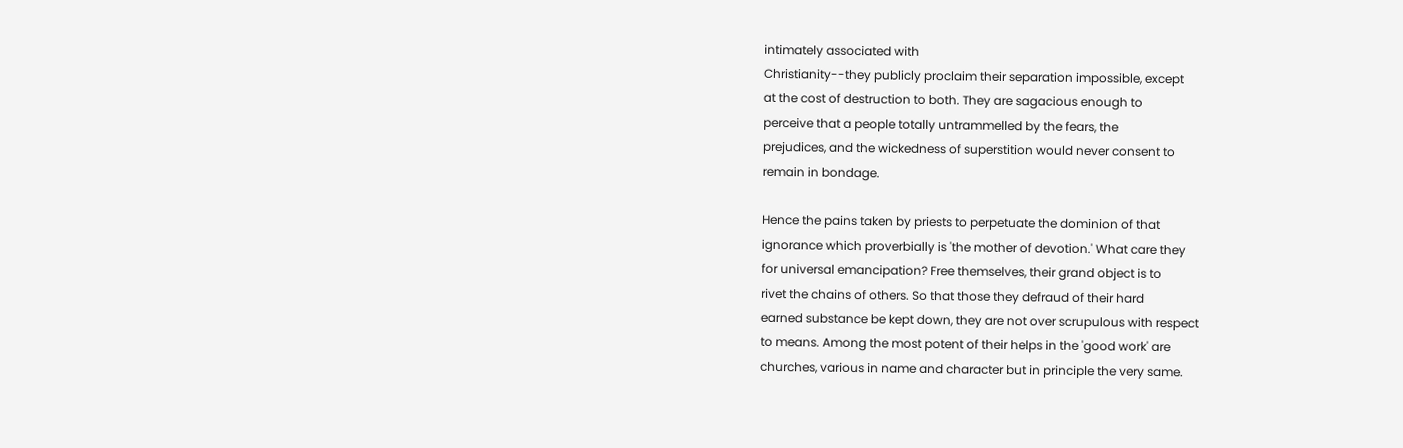intimately associated with
Christianity--they publicly proclaim their separation impossible, except
at the cost of destruction to both. They are sagacious enough to
perceive that a people totally untrammelled by the fears, the
prejudices, and the wickedness of superstition would never consent to
remain in bondage.

Hence the pains taken by priests to perpetuate the dominion of that
ignorance which proverbially is 'the mother of devotion.' What care they
for universal emancipation? Free themselves, their grand object is to
rivet the chains of others. So that those they defraud of their hard
earned substance be kept down, they are not over scrupulous with respect
to means. Among the most potent of their helps in the 'good work' are
churches, various in name and character but in principle the very same.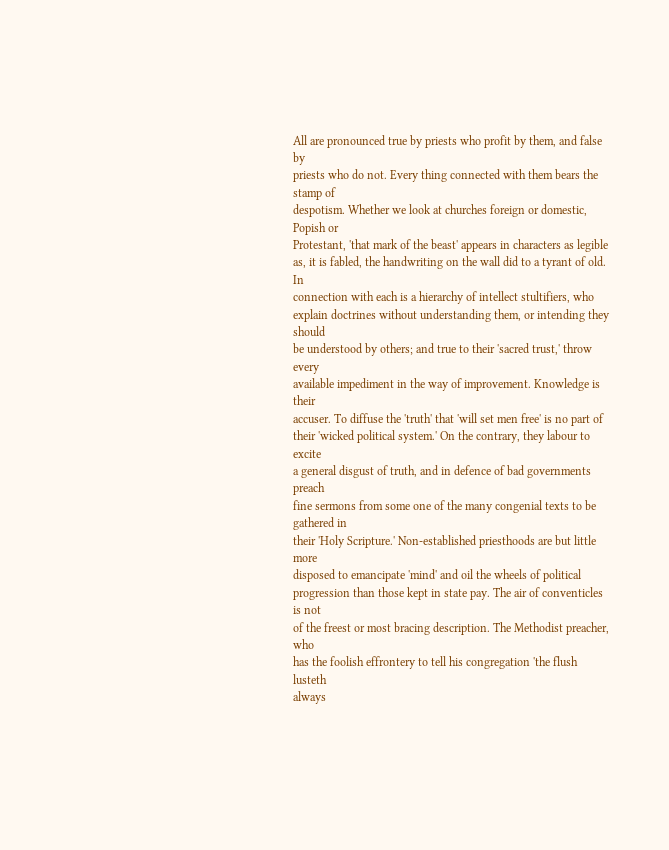All are pronounced true by priests who profit by them, and false by
priests who do not. Every thing connected with them bears the stamp of
despotism. Whether we look at churches foreign or domestic, Popish or
Protestant, 'that mark of the beast' appears in characters as legible
as, it is fabled, the handwriting on the wall did to a tyrant of old. In
connection with each is a hierarchy of intellect stultifiers, who
explain doctrines without understanding them, or intending they should
be understood by others; and true to their 'sacred trust,' throw every
available impediment in the way of improvement. Knowledge is their
accuser. To diffuse the 'truth' that 'will set men free' is no part of
their 'wicked political system.' On the contrary, they labour to excite
a general disgust of truth, and in defence of bad governments preach
fine sermons from some one of the many congenial texts to be gathered in
their 'Holy Scripture.' Non-established priesthoods are but little more
disposed to emancipate 'mind' and oil the wheels of political
progression than those kept in state pay. The air of conventicles is not
of the freest or most bracing description. The Methodist preacher, who
has the foolish effrontery to tell his congregation 'the flush lusteth
always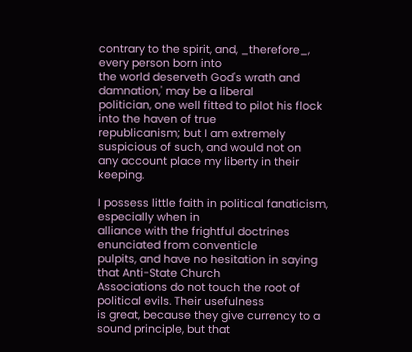contrary to the spirit, and, _therefore_, every person born into
the world deserveth God's wrath and damnation,' may be a liberal
politician, one well fitted to pilot his flock into the haven of true
republicanism; but I am extremely suspicious of such, and would not on
any account place my liberty in their keeping.

I possess little faith in political fanaticism, especially when in
alliance with the frightful doctrines enunciated from conventicle
pulpits, and have no hesitation in saying that Anti-State Church
Associations do not touch the root of political evils. Their usefulness
is great, because they give currency to a sound principle, but that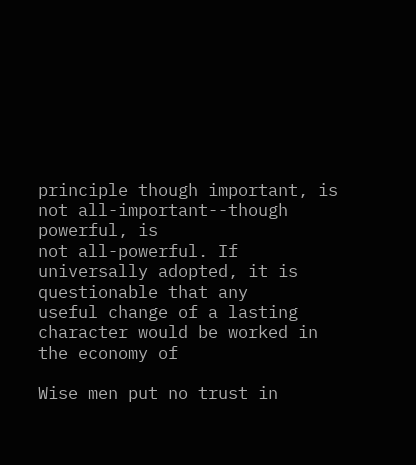principle though important, is not all-important--though powerful, is
not all-powerful. If universally adopted, it is questionable that any
useful change of a lasting character would be worked in the economy of

Wise men put no trust in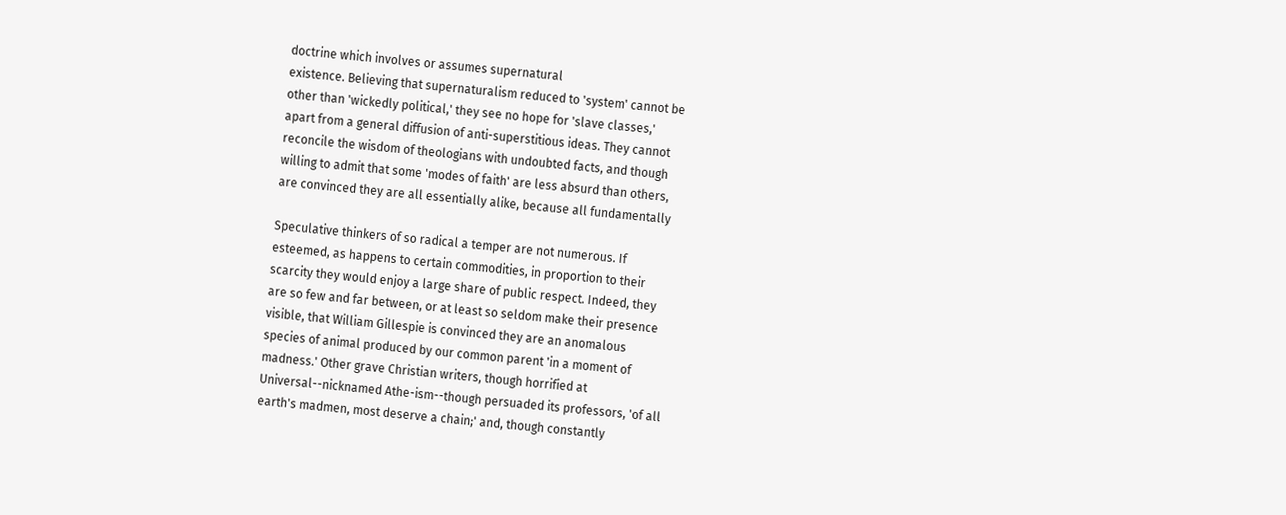doctrine which involves or assumes supernatural
existence. Believing that supernaturalism reduced to 'system' cannot be
other than 'wickedly political,' they see no hope for 'slave classes,'
apart from a general diffusion of anti-superstitious ideas. They cannot
reconcile the wisdom of theologians with undoubted facts, and though
willing to admit that some 'modes of faith' are less absurd than others,
are convinced they are all essentially alike, because all fundamentally

Speculative thinkers of so radical a temper are not numerous. If
esteemed, as happens to certain commodities, in proportion to their
scarcity they would enjoy a large share of public respect. Indeed, they
are so few and far between, or at least so seldom make their presence
visible, that William Gillespie is convinced they are an anomalous
species of animal produced by our common parent 'in a moment of
madness.' Other grave Christian writers, though horrified at
Universal--nicknamed Athe-ism--though persuaded its professors, 'of all
earth's madmen, most deserve a chain;' and, though constantly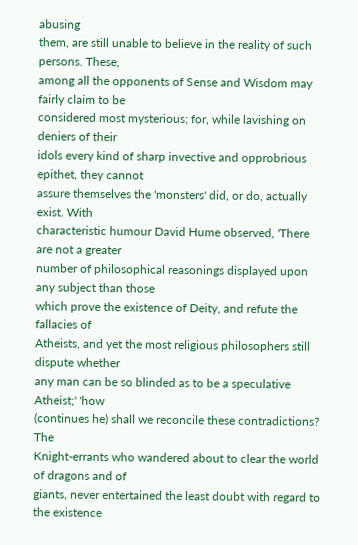abusing
them, are still unable to believe in the reality of such persons. These,
among all the opponents of Sense and Wisdom may fairly claim to be
considered most mysterious; for, while lavishing on deniers of their
idols every kind of sharp invective and opprobrious epithet, they cannot
assure themselves the 'monsters' did, or do, actually exist. With
characteristic humour David Hume observed, 'There are not a greater
number of philosophical reasonings displayed upon any subject than those
which prove the existence of Deity, and refute the fallacies of
Atheists, and yet the most religious philosophers still dispute whether
any man can be so blinded as to be a speculative Atheist;' 'how
(continues he) shall we reconcile these contradictions? The
Knight-errants who wandered about to clear the world of dragons and of
giants, never entertained the least doubt with regard to the existence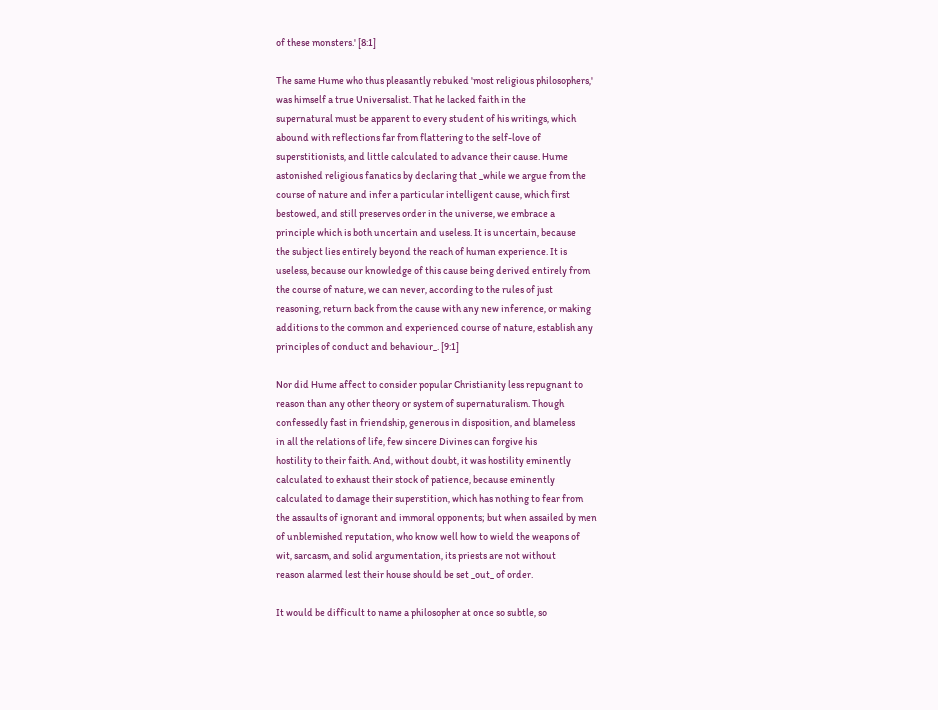of these monsters.' [8:1]

The same Hume who thus pleasantly rebuked 'most religious philosophers,'
was himself a true Universalist. That he lacked faith in the
supernatural must be apparent to every student of his writings, which
abound with reflections far from flattering to the self-love of
superstitionists, and little calculated to advance their cause. Hume
astonished religious fanatics by declaring that _while we argue from the
course of nature and infer a particular intelligent cause, which first
bestowed, and still preserves order in the universe, we embrace a
principle which is both uncertain and useless. It is uncertain, because
the subject lies entirely beyond the reach of human experience. It is
useless, because our knowledge of this cause being derived entirely from
the course of nature, we can never, according to the rules of just
reasoning, return back from the cause with any new inference, or making
additions to the common and experienced course of nature, establish any
principles of conduct and behaviour_. [9:1]

Nor did Hume affect to consider popular Christianity less repugnant to
reason than any other theory or system of supernaturalism. Though
confessedly fast in friendship, generous in disposition, and blameless
in all the relations of life, few sincere Divines can forgive his
hostility to their faith. And, without doubt, it was hostility eminently
calculated to exhaust their stock of patience, because eminently
calculated to damage their superstition, which has nothing to fear from
the assaults of ignorant and immoral opponents; but when assailed by men
of unblemished reputation, who know well how to wield the weapons of
wit, sarcasm, and solid argumentation, its priests are not without
reason alarmed lest their house should be set _out_ of order.

It would be difficult to name a philosopher at once so subtle, so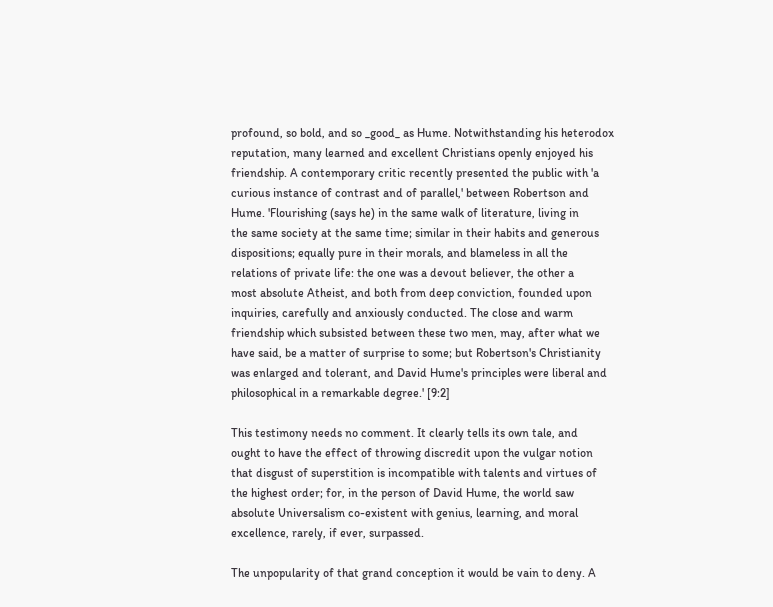profound, so bold, and so _good_ as Hume. Notwithstanding his heterodox
reputation, many learned and excellent Christians openly enjoyed his
friendship. A contemporary critic recently presented the public with 'a
curious instance of contrast and of parallel,' between Robertson and
Hume. 'Flourishing (says he) in the same walk of literature, living in
the same society at the same time; similar in their habits and generous
dispositions; equally pure in their morals, and blameless in all the
relations of private life: the one was a devout believer, the other a
most absolute Atheist, and both from deep conviction, founded upon
inquiries, carefully and anxiously conducted. The close and warm
friendship which subsisted between these two men, may, after what we
have said, be a matter of surprise to some; but Robertson's Christianity
was enlarged and tolerant, and David Hume's principles were liberal and
philosophical in a remarkable degree.' [9:2]

This testimony needs no comment. It clearly tells its own tale, and
ought to have the effect of throwing discredit upon the vulgar notion
that disgust of superstition is incompatible with talents and virtues of
the highest order; for, in the person of David Hume, the world saw
absolute Universalism co-existent with genius, learning, and moral
excellence, rarely, if ever, surpassed.

The unpopularity of that grand conception it would be vain to deny. A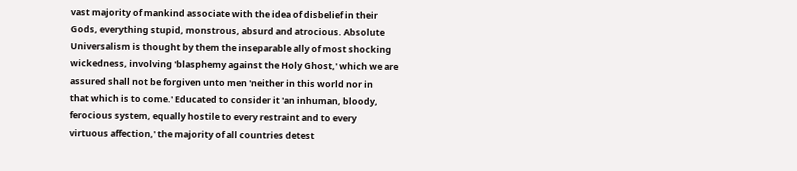vast majority of mankind associate with the idea of disbelief in their
Gods, everything stupid, monstrous, absurd and atrocious. Absolute
Universalism is thought by them the inseparable ally of most shocking
wickedness, involving 'blasphemy against the Holy Ghost,' which we are
assured shall not be forgiven unto men 'neither in this world nor in
that which is to come.' Educated to consider it 'an inhuman, bloody,
ferocious system, equally hostile to every restraint and to every
virtuous affection,' the majority of all countries detest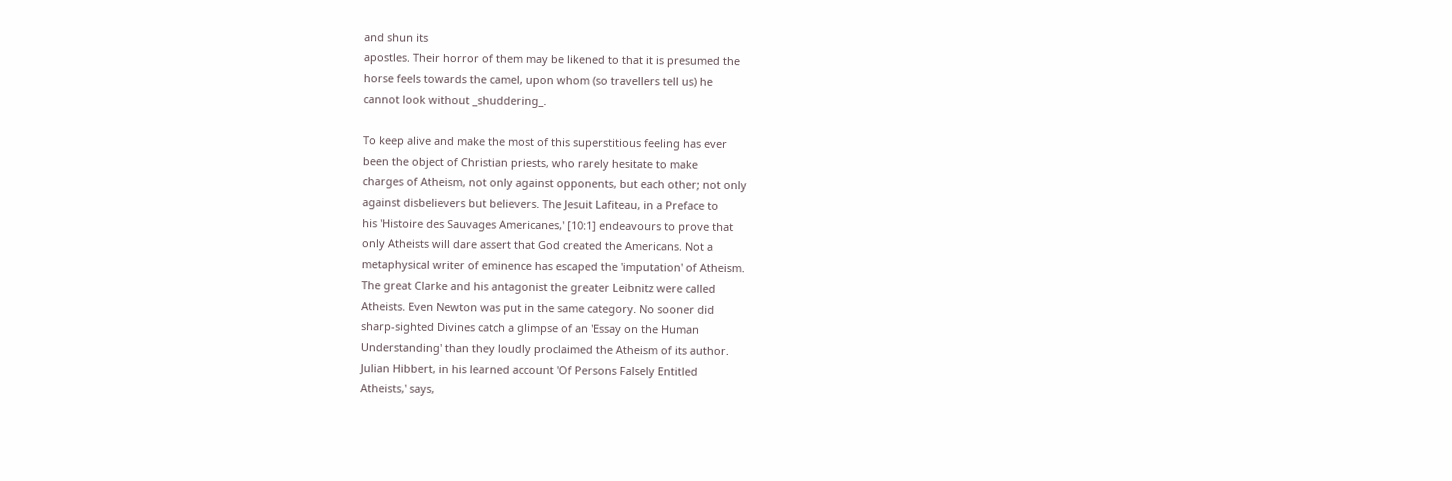and shun its
apostles. Their horror of them may be likened to that it is presumed the
horse feels towards the camel, upon whom (so travellers tell us) he
cannot look without _shuddering_.

To keep alive and make the most of this superstitious feeling has ever
been the object of Christian priests, who rarely hesitate to make
charges of Atheism, not only against opponents, but each other; not only
against disbelievers but believers. The Jesuit Lafiteau, in a Preface to
his 'Histoire des Sauvages Americanes,' [10:1] endeavours to prove that
only Atheists will dare assert that God created the Americans. Not a
metaphysical writer of eminence has escaped the 'imputation' of Atheism.
The great Clarke and his antagonist the greater Leibnitz were called
Atheists. Even Newton was put in the same category. No sooner did
sharp-sighted Divines catch a glimpse of an 'Essay on the Human
Understanding' than they loudly proclaimed the Atheism of its author.
Julian Hibbert, in his learned account 'Of Persons Falsely Entitled
Atheists,' says,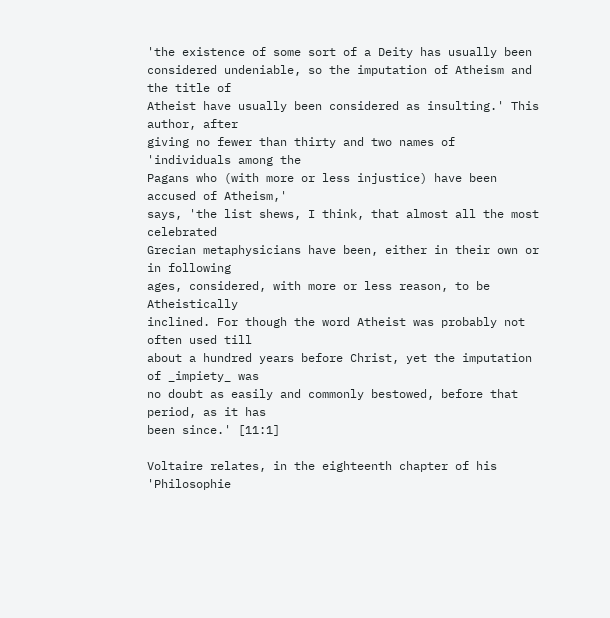'the existence of some sort of a Deity has usually been
considered undeniable, so the imputation of Atheism and the title of
Atheist have usually been considered as insulting.' This author, after
giving no fewer than thirty and two names of 'individuals among the
Pagans who (with more or less injustice) have been accused of Atheism,'
says, 'the list shews, I think, that almost all the most celebrated
Grecian metaphysicians have been, either in their own or in following
ages, considered, with more or less reason, to be Atheistically
inclined. For though the word Atheist was probably not often used till
about a hundred years before Christ, yet the imputation of _impiety_ was
no doubt as easily and commonly bestowed, before that period, as it has
been since.' [11:1]

Voltaire relates, in the eighteenth chapter of his 'Philosophie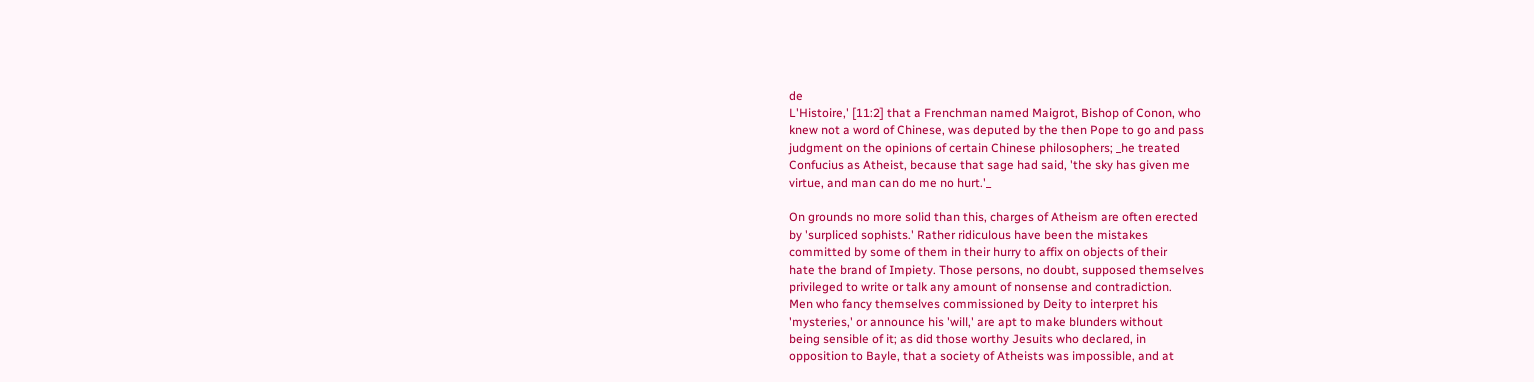de
L'Histoire,' [11:2] that a Frenchman named Maigrot, Bishop of Conon, who
knew not a word of Chinese, was deputed by the then Pope to go and pass
judgment on the opinions of certain Chinese philosophers; _he treated
Confucius as Atheist, because that sage had said, 'the sky has given me
virtue, and man can do me no hurt.'_

On grounds no more solid than this, charges of Atheism are often erected
by 'surpliced sophists.' Rather ridiculous have been the mistakes
committed by some of them in their hurry to affix on objects of their
hate the brand of Impiety. Those persons, no doubt, supposed themselves
privileged to write or talk any amount of nonsense and contradiction.
Men who fancy themselves commissioned by Deity to interpret his
'mysteries,' or announce his 'will,' are apt to make blunders without
being sensible of it; as did those worthy Jesuits who declared, in
opposition to Bayle, that a society of Atheists was impossible, and at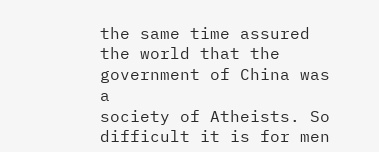the same time assured the world that the government of China was a
society of Atheists. So difficult it is for men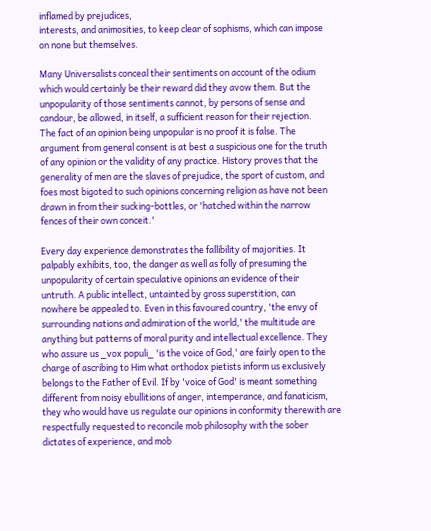inflamed by prejudices,
interests, and animosities, to keep clear of sophisms, which can impose
on none but themselves.

Many Universalists conceal their sentiments on account of the odium
which would certainly be their reward did they avow them. But the
unpopularity of those sentiments cannot, by persons of sense and
candour, be allowed, in itself, a sufficient reason for their rejection.
The fact of an opinion being unpopular is no proof it is false. The
argument from general consent is at best a suspicious one for the truth
of any opinion or the validity of any practice. History proves that the
generality of men are the slaves of prejudice, the sport of custom, and
foes most bigoted to such opinions concerning religion as have not been
drawn in from their sucking-bottles, or 'hatched within the narrow
fences of their own conceit.'

Every day experience demonstrates the fallibility of majorities. It
palpably exhibits, too, the danger as well as folly of presuming the
unpopularity of certain speculative opinions an evidence of their
untruth. A public intellect, untainted by gross superstition, can
nowhere be appealed to. Even in this favoured country, 'the envy of
surrounding nations and admiration of the world,' the multitude are
anything but patterns of moral purity and intellectual excellence. They
who assure us _vox populi_ 'is the voice of God,' are fairly open to the
charge of ascribing to Him what orthodox pietists inform us exclusively
belongs to the Father of Evil. If by 'voice of God' is meant something
different from noisy ebullitions of anger, intemperance, and fanaticism,
they who would have us regulate our opinions in conformity therewith are
respectfully requested to reconcile mob philosophy with the sober
dictates of experience, and mob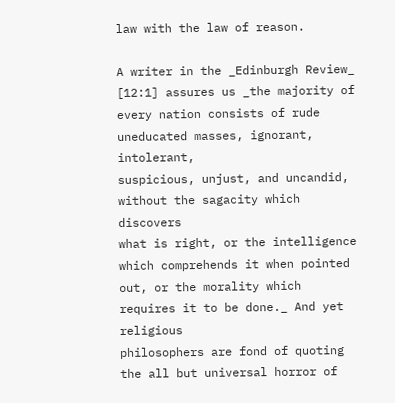law with the law of reason.

A writer in the _Edinburgh Review_ [12:1] assures us _the majority of
every nation consists of rude uneducated masses, ignorant, intolerant,
suspicious, unjust, and uncandid, without the sagacity which discovers
what is right, or the intelligence which comprehends it when pointed
out, or the morality which requires it to be done._ And yet religious
philosophers are fond of quoting the all but universal horror of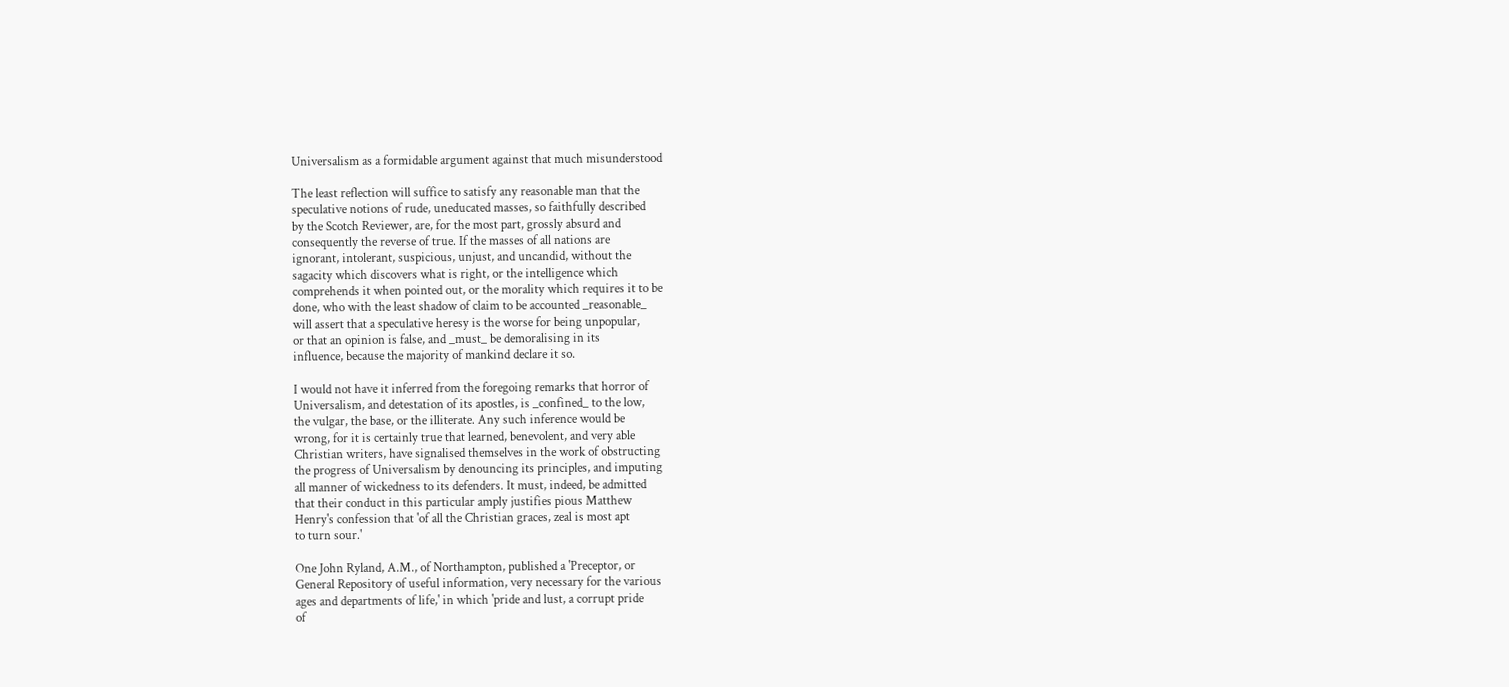Universalism as a formidable argument against that much misunderstood

The least reflection will suffice to satisfy any reasonable man that the
speculative notions of rude, uneducated masses, so faithfully described
by the Scotch Reviewer, are, for the most part, grossly absurd and
consequently the reverse of true. If the masses of all nations are
ignorant, intolerant, suspicious, unjust, and uncandid, without the
sagacity which discovers what is right, or the intelligence which
comprehends it when pointed out, or the morality which requires it to be
done, who with the least shadow of claim to be accounted _reasonable_
will assert that a speculative heresy is the worse for being unpopular,
or that an opinion is false, and _must_ be demoralising in its
influence, because the majority of mankind declare it so.

I would not have it inferred from the foregoing remarks that horror of
Universalism, and detestation of its apostles, is _confined_ to the low,
the vulgar, the base, or the illiterate. Any such inference would be
wrong, for it is certainly true that learned, benevolent, and very able
Christian writers, have signalised themselves in the work of obstructing
the progress of Universalism by denouncing its principles, and imputing
all manner of wickedness to its defenders. It must, indeed, be admitted
that their conduct in this particular amply justifies pious Matthew
Henry's confession that 'of all the Christian graces, zeal is most apt
to turn sour.'

One John Ryland, A.M., of Northampton, published a 'Preceptor, or
General Repository of useful information, very necessary for the various
ages and departments of life,' in which 'pride and lust, a corrupt pride
of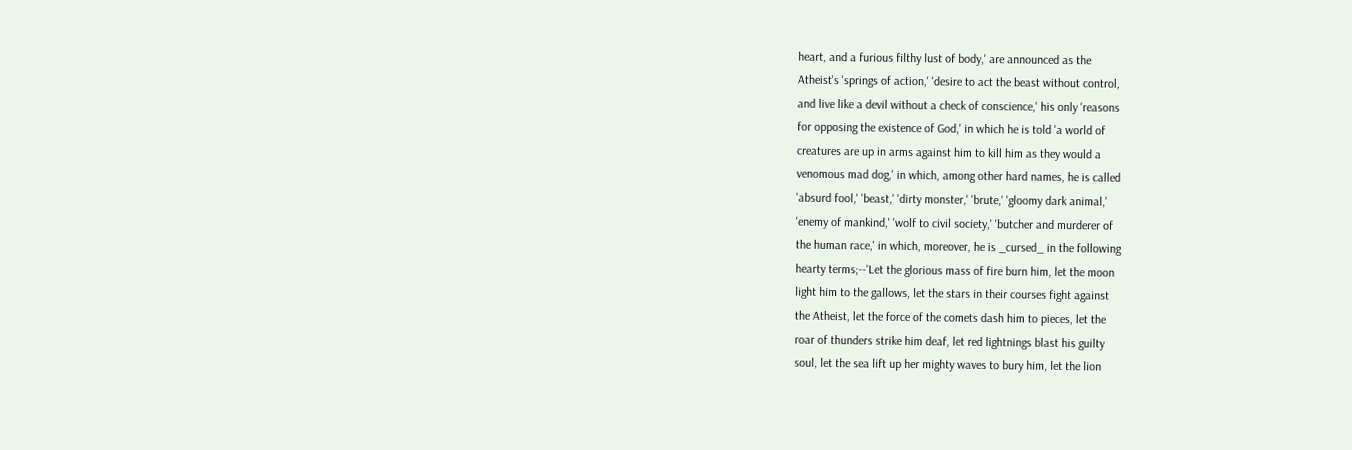heart, and a furious filthy lust of body,' are announced as the
Atheist's 'springs of action,' 'desire to act the beast without control,
and live like a devil without a check of conscience,' his only 'reasons
for opposing the existence of God,' in which he is told 'a world of
creatures are up in arms against him to kill him as they would a
venomous mad dog,' in which, among other hard names, he is called
'absurd fool,' 'beast,' 'dirty monster,' 'brute,' 'gloomy dark animal,'
'enemy of mankind,' 'wolf to civil society,' 'butcher and murderer of
the human race,' in which, moreover, he is _cursed_ in the following
hearty terms;--'Let the glorious mass of fire burn him, let the moon
light him to the gallows, let the stars in their courses fight against
the Atheist, let the force of the comets dash him to pieces, let the
roar of thunders strike him deaf, let red lightnings blast his guilty
soul, let the sea lift up her mighty waves to bury him, let the lion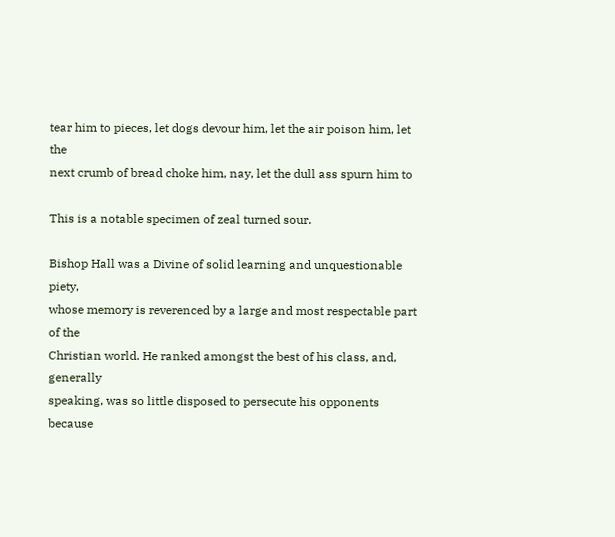tear him to pieces, let dogs devour him, let the air poison him, let the
next crumb of bread choke him, nay, let the dull ass spurn him to

This is a notable specimen of zeal turned sour.

Bishop Hall was a Divine of solid learning and unquestionable piety,
whose memory is reverenced by a large and most respectable part of the
Christian world. He ranked amongst the best of his class, and, generally
speaking, was so little disposed to persecute his opponents because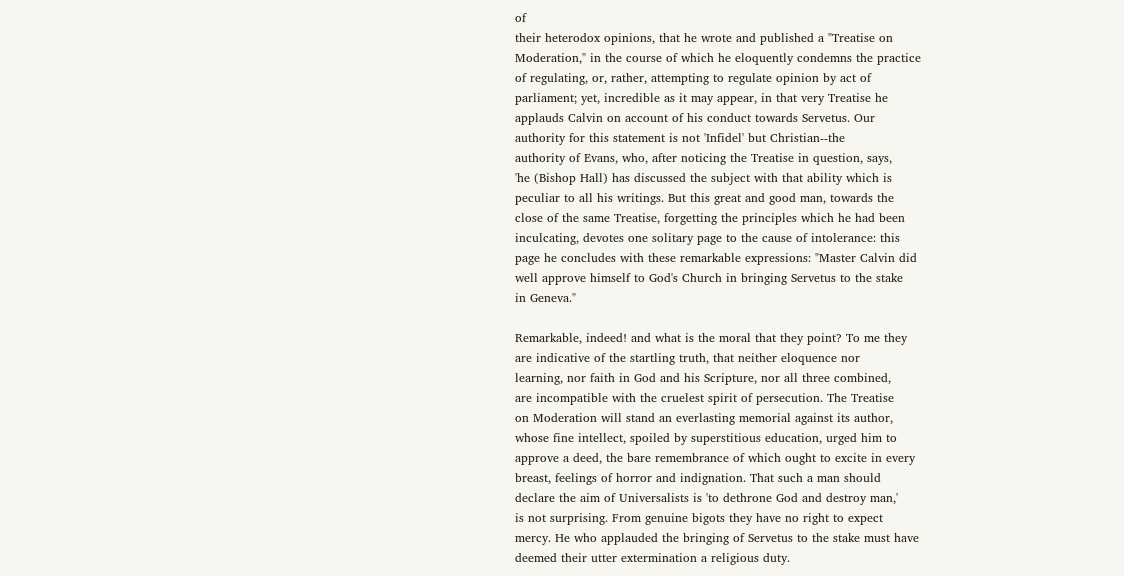of
their heterodox opinions, that he wrote and published a "Treatise on
Moderation," in the course of which he eloquently condemns the practice
of regulating, or, rather, attempting to regulate opinion by act of
parliament; yet, incredible as it may appear, in that very Treatise he
applauds Calvin on account of his conduct towards Servetus. Our
authority for this statement is not 'Infidel' but Christian--the
authority of Evans, who, after noticing the Treatise in question, says,
'he (Bishop Hall) has discussed the subject with that ability which is
peculiar to all his writings. But this great and good man, towards the
close of the same Treatise, forgetting the principles which he had been
inculcating, devotes one solitary page to the cause of intolerance: this
page he concludes with these remarkable expressions: "Master Calvin did
well approve himself to God's Church in bringing Servetus to the stake
in Geneva."

Remarkable, indeed! and what is the moral that they point? To me they
are indicative of the startling truth, that neither eloquence nor
learning, nor faith in God and his Scripture, nor all three combined,
are incompatible with the cruelest spirit of persecution. The Treatise
on Moderation will stand an everlasting memorial against its author,
whose fine intellect, spoiled by superstitious education, urged him to
approve a deed, the bare remembrance of which ought to excite in every
breast, feelings of horror and indignation. That such a man should
declare the aim of Universalists is 'to dethrone God and destroy man,'
is not surprising. From genuine bigots they have no right to expect
mercy. He who applauded the bringing of Servetus to the stake must have
deemed their utter extermination a religious duty.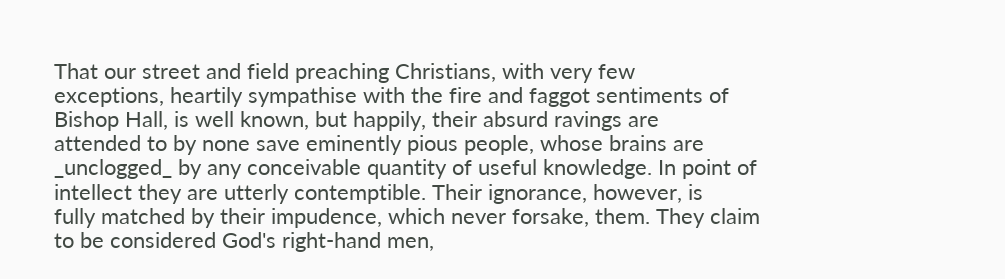That our street and field preaching Christians, with very few
exceptions, heartily sympathise with the fire and faggot sentiments of
Bishop Hall, is well known, but happily, their absurd ravings are
attended to by none save eminently pious people, whose brains are
_unclogged_ by any conceivable quantity of useful knowledge. In point of
intellect they are utterly contemptible. Their ignorance, however, is
fully matched by their impudence, which never forsake, them. They claim
to be considered God's right-hand men,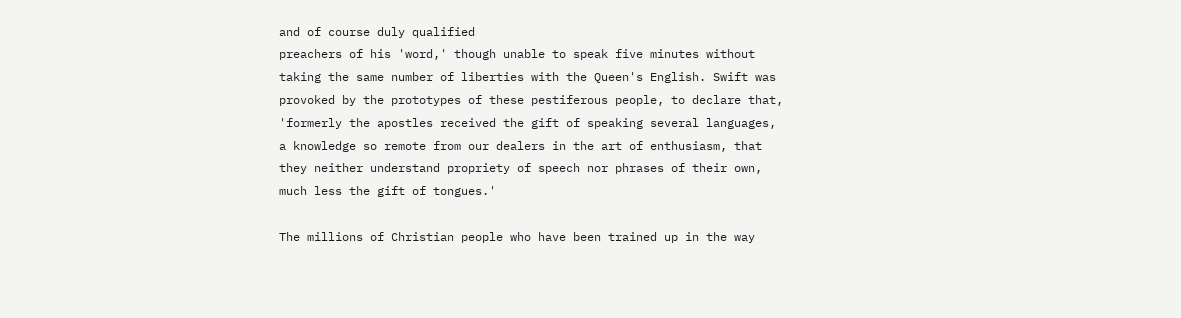and of course duly qualified
preachers of his 'word,' though unable to speak five minutes without
taking the same number of liberties with the Queen's English. Swift was
provoked by the prototypes of these pestiferous people, to declare that,
'formerly the apostles received the gift of speaking several languages,
a knowledge so remote from our dealers in the art of enthusiasm, that
they neither understand propriety of speech nor phrases of their own,
much less the gift of tongues.'

The millions of Christian people who have been trained up in the way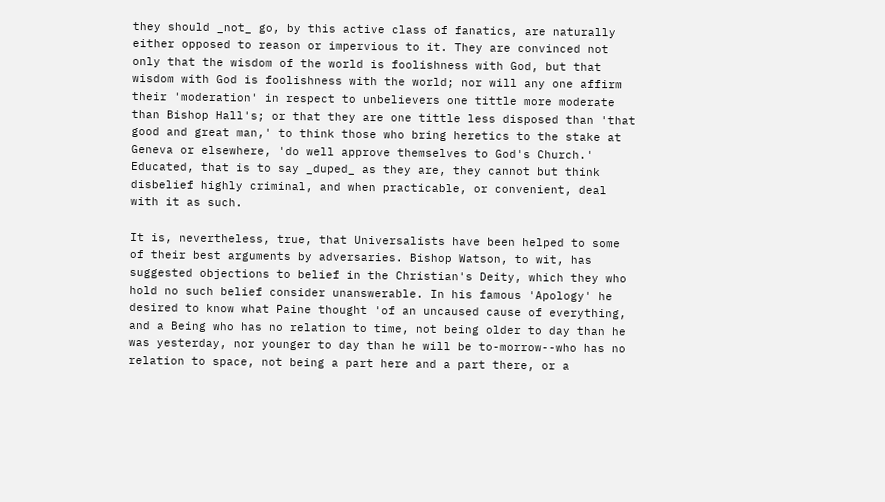they should _not_ go, by this active class of fanatics, are naturally
either opposed to reason or impervious to it. They are convinced not
only that the wisdom of the world is foolishness with God, but that
wisdom with God is foolishness with the world; nor will any one affirm
their 'moderation' in respect to unbelievers one tittle more moderate
than Bishop Hall's; or that they are one tittle less disposed than 'that
good and great man,' to think those who bring heretics to the stake at
Geneva or elsewhere, 'do well approve themselves to God's Church.'
Educated, that is to say _duped_ as they are, they cannot but think
disbelief highly criminal, and when practicable, or convenient, deal
with it as such.

It is, nevertheless, true, that Universalists have been helped to some
of their best arguments by adversaries. Bishop Watson, to wit, has
suggested objections to belief in the Christian's Deity, which they who
hold no such belief consider unanswerable. In his famous 'Apology' he
desired to know what Paine thought 'of an uncaused cause of everything,
and a Being who has no relation to time, not being older to day than he
was yesterday, nor younger to day than he will be to-morrow--who has no
relation to space, not being a part here and a part there, or a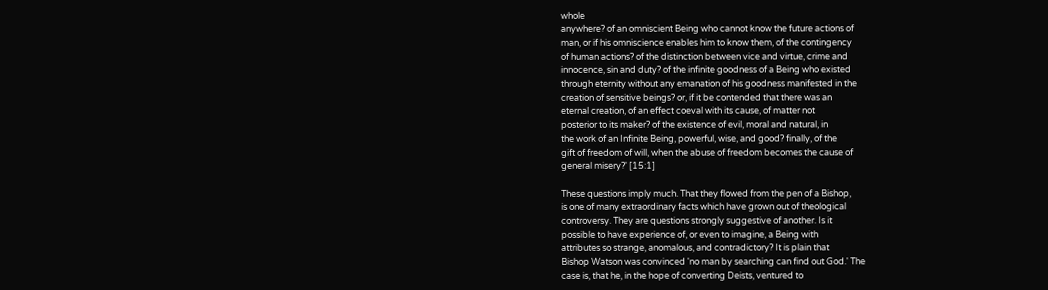whole
anywhere? of an omniscient Being who cannot know the future actions of
man, or if his omniscience enables him to know them, of the contingency
of human actions? of the distinction between vice and virtue, crime and
innocence, sin and duty? of the infinite goodness of a Being who existed
through eternity without any emanation of his goodness manifested in the
creation of sensitive beings? or, if it be contended that there was an
eternal creation, of an effect coeval with its cause, of matter not
posterior to its maker? of the existence of evil, moral and natural, in
the work of an Infinite Being, powerful, wise, and good? finally, of the
gift of freedom of will, when the abuse of freedom becomes the cause of
general misery?' [15:1]

These questions imply much. That they flowed from the pen of a Bishop,
is one of many extraordinary facts which have grown out of theological
controversy. They are questions strongly suggestive of another. Is it
possible to have experience of, or even to imagine, a Being with
attributes so strange, anomalous, and contradictory? It is plain that
Bishop Watson was convinced 'no man by searching can find out God.' The
case is, that he, in the hope of converting Deists, ventured to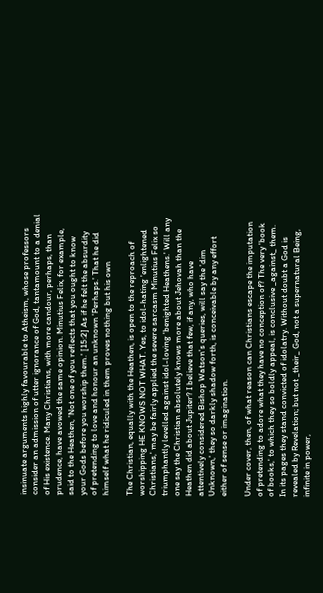insinuate arguments highly favourable to Atheism, whose professors
consider an admission of utter ignorance of God, tantamount to a denial
of His existence. Many Christians, with more candour, perhaps, than
prudence, have avowed the same opinion. Minutius Felix, for example,
said to the Heathen, 'Not one of you reflects that you ought to know
your Gods before you worship them.' [15:2] As if he felt the absurdity
of pretending to love and honour an unknown 'Perhaps.' That he did
himself what he ridiculed in them proves nothing but his own

The Christian, equally with the Heathen, is open to the reproach of
worshipping HE KNOWS NOT WHAT. Yes, to idol-hating 'enlightened
Christians,' may be fairly applied the severe sarcasm Minutius Felix so
triumphantly levelled against idol-loving 'benighted Heathens.' Will any
one say the Christian absolutely knows more about Jehovah than the
Heathen did about Jupiter? I believe that few, if any, who have
attentively considered Bishop Watson's queries, will say the 'dim
Unknown,' they so darkly shadow forth, is conceivable by any effort
either of sense or imagination.

Under cover, then, of what reason can Christians escape the imputation
of pretending to adore what they have no conception of? The very 'book
of books,' to which they so boldly appeal, is conclusive _against_ them.
In its pages they stand convicted of idolatry. Without doubt a God is
revealed by Revelation; but not _their_ God, not a supernatural Being,
infinite in power,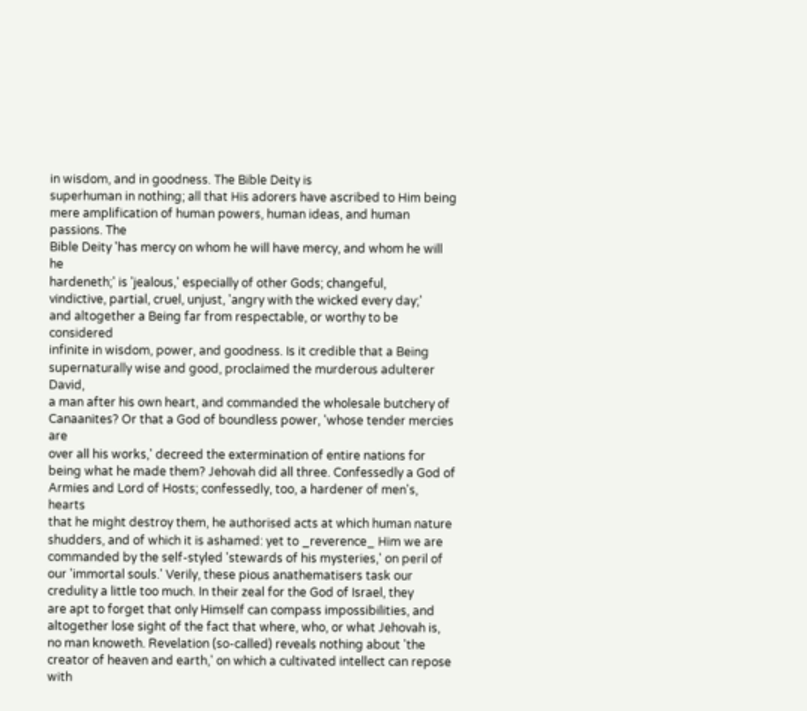in wisdom, and in goodness. The Bible Deity is
superhuman in nothing; all that His adorers have ascribed to Him being
mere amplification of human powers, human ideas, and human passions. The
Bible Deity 'has mercy on whom he will have mercy, and whom he will he
hardeneth;' is 'jealous,' especially of other Gods; changeful,
vindictive, partial, cruel, unjust, 'angry with the wicked every day;'
and altogether a Being far from respectable, or worthy to be considered
infinite in wisdom, power, and goodness. Is it credible that a Being
supernaturally wise and good, proclaimed the murderous adulterer David,
a man after his own heart, and commanded the wholesale butchery of
Canaanites? Or that a God of boundless power, 'whose tender mercies are
over all his works,' decreed the extermination of entire nations for
being what he made them? Jehovah did all three. Confessedly a God of
Armies and Lord of Hosts; confessedly, too, a hardener of men's, hearts
that he might destroy them, he authorised acts at which human nature
shudders, and of which it is ashamed: yet to _reverence_ Him we are
commanded by the self-styled 'stewards of his mysteries,' on peril of
our 'immortal souls.' Verily, these pious anathematisers task our
credulity a little too much. In their zeal for the God of Israel, they
are apt to forget that only Himself can compass impossibilities, and
altogether lose sight of the fact that where, who, or what Jehovah is,
no man knoweth. Revelation (so-called) reveals nothing about 'the
creator of heaven and earth,' on which a cultivated intellect can repose
with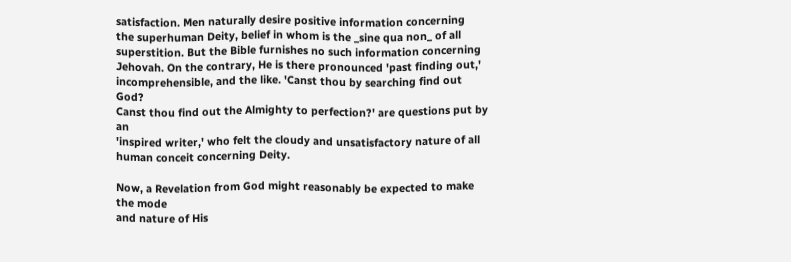satisfaction. Men naturally desire positive information concerning
the superhuman Deity, belief in whom is the _sine qua non_ of all
superstition. But the Bible furnishes no such information concerning
Jehovah. On the contrary, He is there pronounced 'past finding out,'
incomprehensible, and the like. 'Canst thou by searching find out God?
Canst thou find out the Almighty to perfection?' are questions put by an
'inspired writer,' who felt the cloudy and unsatisfactory nature of all
human conceit concerning Deity.

Now, a Revelation from God might reasonably be expected to make the mode
and nature of His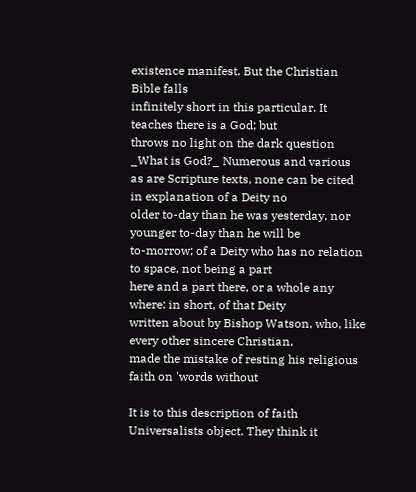existence manifest. But the Christian Bible falls
infinitely short in this particular. It teaches there is a God; but
throws no light on the dark question _What is God?_ Numerous and various
as are Scripture texts, none can be cited in explanation of a Deity no
older to-day than he was yesterday, nor younger to-day than he will be
to-morrow; of a Deity who has no relation to space, not being a part
here and a part there, or a whole any where: in short, of that Deity
written about by Bishop Watson, who, like every other sincere Christian,
made the mistake of resting his religious faith on 'words without

It is to this description of faith Universalists object. They think it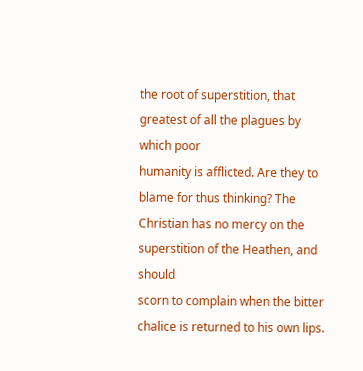the root of superstition, that greatest of all the plagues by which poor
humanity is afflicted. Are they to blame for thus thinking? The
Christian has no mercy on the superstition of the Heathen, and should
scorn to complain when the bitter chalice is returned to his own lips.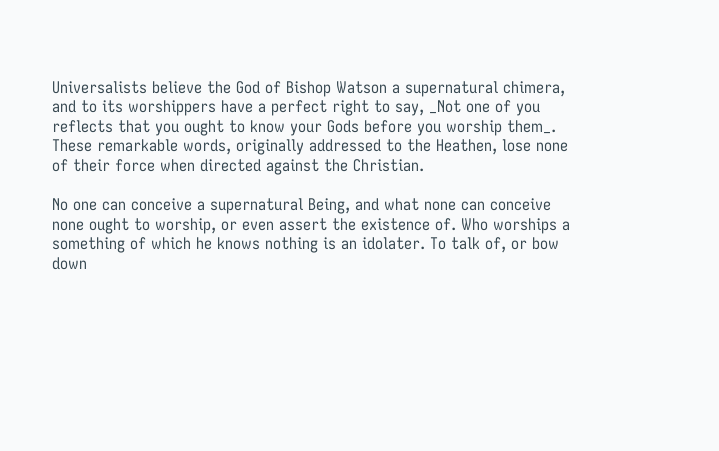Universalists believe the God of Bishop Watson a supernatural chimera,
and to its worshippers have a perfect right to say, _Not one of you
reflects that you ought to know your Gods before you worship them_.
These remarkable words, originally addressed to the Heathen, lose none
of their force when directed against the Christian.

No one can conceive a supernatural Being, and what none can conceive
none ought to worship, or even assert the existence of. Who worships a
something of which he knows nothing is an idolater. To talk of, or bow
down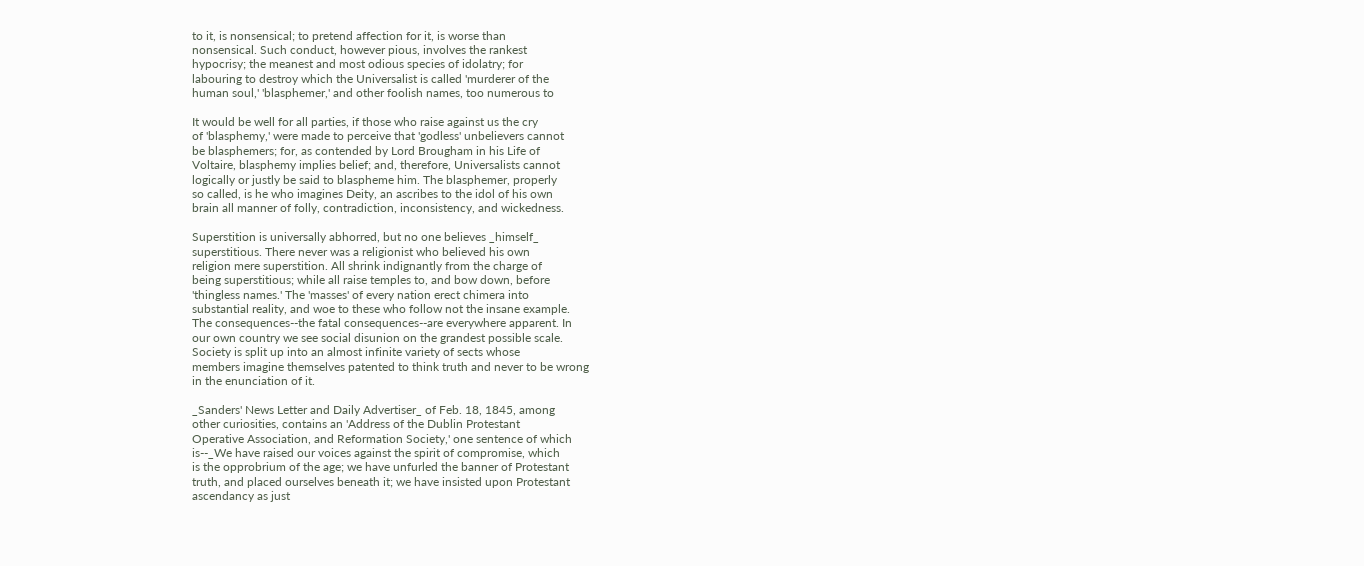to it, is nonsensical; to pretend affection for it, is worse than
nonsensical. Such conduct, however pious, involves the rankest
hypocrisy; the meanest and most odious species of idolatry; for
labouring to destroy which the Universalist is called 'murderer of the
human soul,' 'blasphemer,' and other foolish names, too numerous to

It would be well for all parties, if those who raise against us the cry
of 'blasphemy,' were made to perceive that 'godless' unbelievers cannot
be blasphemers; for, as contended by Lord Brougham in his Life of
Voltaire, blasphemy implies belief; and, therefore, Universalists cannot
logically or justly be said to blaspheme him. The blasphemer, properly
so called, is he who imagines Deity, an ascribes to the idol of his own
brain all manner of folly, contradiction, inconsistency, and wickedness.

Superstition is universally abhorred, but no one believes _himself_
superstitious. There never was a religionist who believed his own
religion mere superstition. All shrink indignantly from the charge of
being superstitious; while all raise temples to, and bow down, before
'thingless names.' The 'masses' of every nation erect chimera into
substantial reality, and woe to these who follow not the insane example.
The consequences--the fatal consequences--are everywhere apparent. In
our own country we see social disunion on the grandest possible scale.
Society is split up into an almost infinite variety of sects whose
members imagine themselves patented to think truth and never to be wrong
in the enunciation of it.

_Sanders' News Letter and Daily Advertiser_ of Feb. 18, 1845, among
other curiosities, contains an 'Address of the Dublin Protestant
Operative Association, and Reformation Society,' one sentence of which
is--_We have raised our voices against the spirit of compromise, which
is the opprobrium of the age; we have unfurled the banner of Protestant
truth, and placed ourselves beneath it; we have insisted upon Protestant
ascendancy as just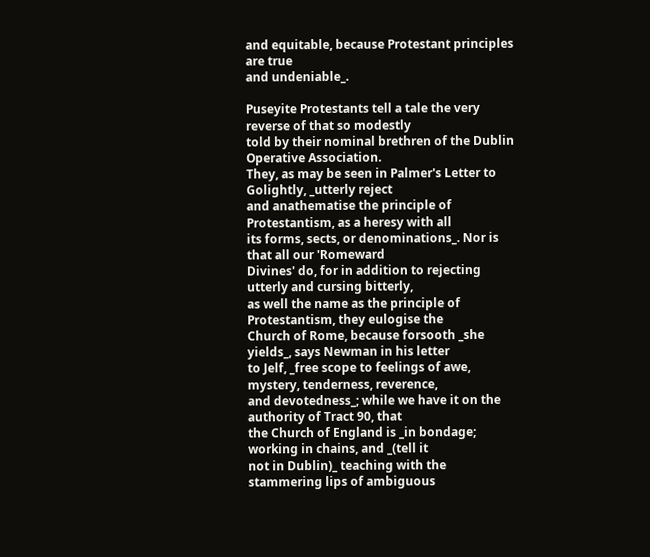and equitable, because Protestant principles are true
and undeniable_.

Puseyite Protestants tell a tale the very reverse of that so modestly
told by their nominal brethren of the Dublin Operative Association.
They, as may be seen in Palmer's Letter to Golightly, _utterly reject
and anathematise the principle of Protestantism, as a heresy with all
its forms, sects, or denominations_. Nor is that all our 'Romeward
Divines' do, for in addition to rejecting utterly and cursing bitterly,
as well the name as the principle of Protestantism, they eulogise the
Church of Rome, because forsooth _she yields_, says Newman in his letter
to Jelf, _free scope to feelings of awe, mystery, tenderness, reverence,
and devotedness_; while we have it on the authority of Tract 90, that
the Church of England is _in bondage; working in chains, and _(tell it
not in Dublin)_ teaching with the stammering lips of ambiguous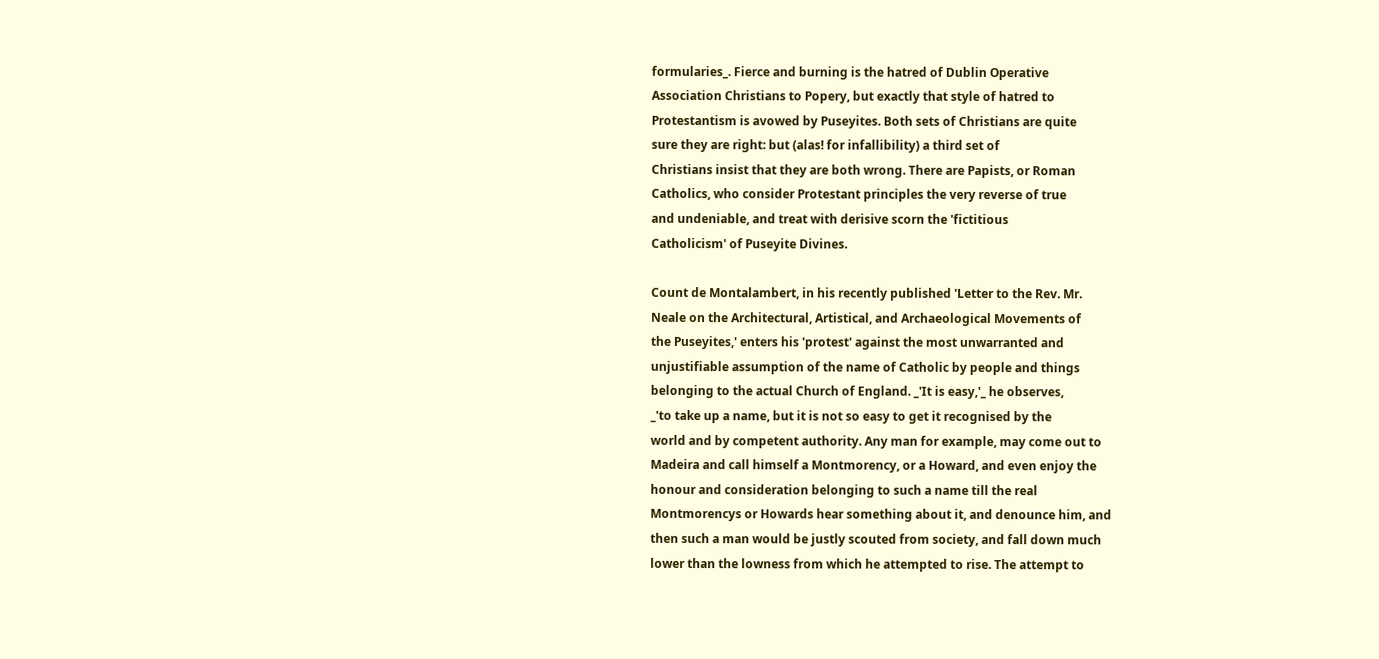formularies_. Fierce and burning is the hatred of Dublin Operative
Association Christians to Popery, but exactly that style of hatred to
Protestantism is avowed by Puseyites. Both sets of Christians are quite
sure they are right: but (alas! for infallibility) a third set of
Christians insist that they are both wrong. There are Papists, or Roman
Catholics, who consider Protestant principles the very reverse of true
and undeniable, and treat with derisive scorn the 'fictitious
Catholicism' of Puseyite Divines.

Count de Montalambert, in his recently published 'Letter to the Rev. Mr.
Neale on the Architectural, Artistical, and Archaeological Movements of
the Puseyites,' enters his 'protest' against the most unwarranted and
unjustifiable assumption of the name of Catholic by people and things
belonging to the actual Church of England. _'It is easy,'_ he observes,
_'to take up a name, but it is not so easy to get it recognised by the
world and by competent authority. Any man for example, may come out to
Madeira and call himself a Montmorency, or a Howard, and even enjoy the
honour and consideration belonging to such a name till the real
Montmorencys or Howards hear something about it, and denounce him, and
then such a man would be justly scouted from society, and fall down much
lower than the lowness from which he attempted to rise. The attempt to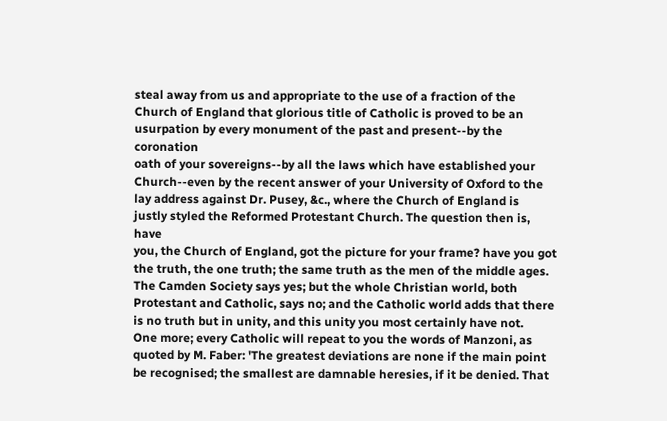steal away from us and appropriate to the use of a fraction of the
Church of England that glorious title of Catholic is proved to be an
usurpation by every monument of the past and present--by the coronation
oath of your sovereigns--by all the laws which have established your
Church--even by the recent answer of your University of Oxford to the
lay address against Dr. Pusey, &c., where the Church of England is
justly styled the Reformed Protestant Church. The question then is, have
you, the Church of England, got the picture for your frame? have you got
the truth, the one truth; the same truth as the men of the middle ages.
The Camden Society says yes; but the whole Christian world, both
Protestant and Catholic, says no; and the Catholic world adds that there
is no truth but in unity, and this unity you most certainly have not.
One more; every Catholic will repeat to you the words of Manzoni, as
quoted by M. Faber: 'The greatest deviations are none if the main point
be recognised; the smallest are damnable heresies, if it be denied. That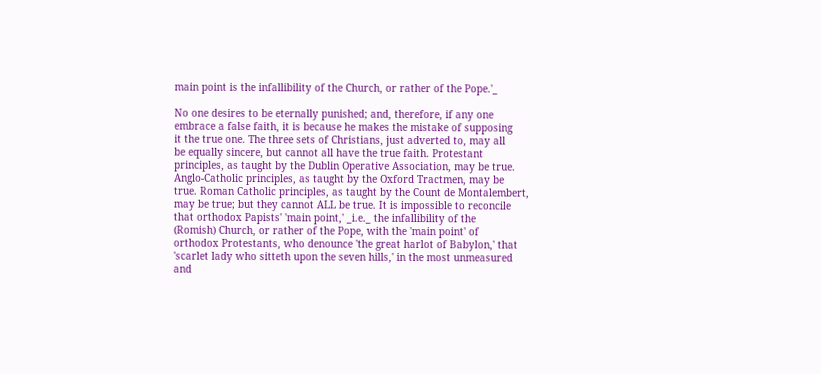main point is the infallibility of the Church, or rather of the Pope.'_

No one desires to be eternally punished; and, therefore, if any one
embrace a false faith, it is because he makes the mistake of supposing
it the true one. The three sets of Christians, just adverted to, may all
be equally sincere, but cannot all have the true faith. Protestant
principles, as taught by the Dublin Operative Association, may be true.
Anglo-Catholic principles, as taught by the Oxford Tractmen, may be
true. Roman Catholic principles, as taught by the Count de Montalembert,
may be true; but they cannot ALL be true. It is impossible to reconcile
that orthodox Papists' 'main point,' _i.e._ the infallibility of the
(Romish) Church, or rather of the Pope, with the 'main point' of
orthodox Protestants, who denounce 'the great harlot of Babylon,' that
'scarlet lady who sitteth upon the seven hills,' in the most unmeasured
and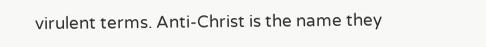virulent terms. Anti-Christ is the name they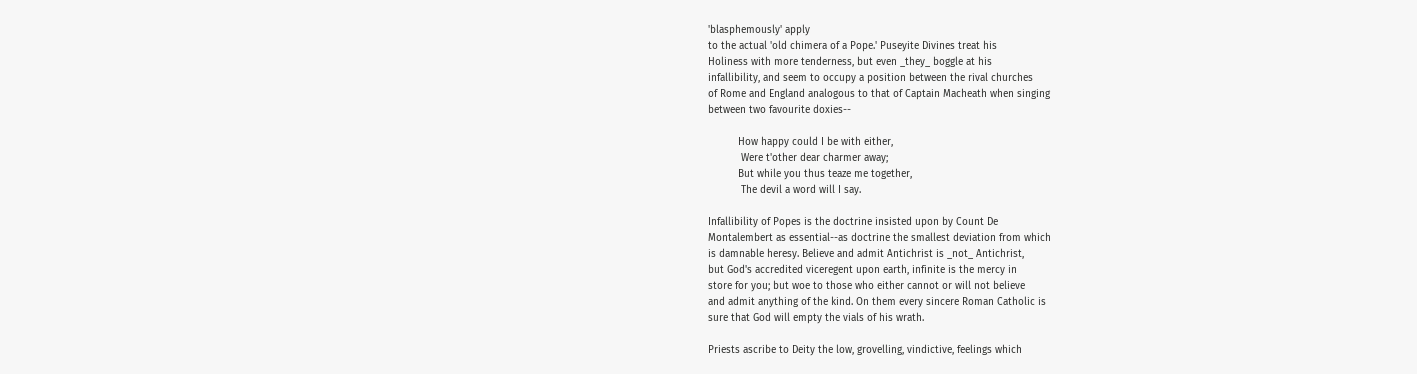'blasphemously' apply
to the actual 'old chimera of a Pope.' Puseyite Divines treat his
Holiness with more tenderness, but even _they_ boggle at his
infallibility, and seem to occupy a position between the rival churches
of Rome and England analogous to that of Captain Macheath when singing
between two favourite doxies--

          How happy could I be with either,
           Were t'other dear charmer away;
          But while you thus teaze me together,
           The devil a word will I say.

Infallibility of Popes is the doctrine insisted upon by Count De
Montalembert as essential--as doctrine the smallest deviation from which
is damnable heresy. Believe and admit Antichrist is _not_ Antichrist,
but God's accredited viceregent upon earth, infinite is the mercy in
store for you; but woe to those who either cannot or will not believe
and admit anything of the kind. On them every sincere Roman Catholic is
sure that God will empty the vials of his wrath.

Priests ascribe to Deity the low, grovelling, vindictive, feelings which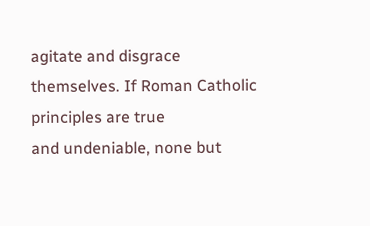agitate and disgrace themselves. If Roman Catholic principles are true
and undeniable, none but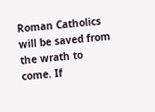Roman Catholics will be saved from the wrath to
come. If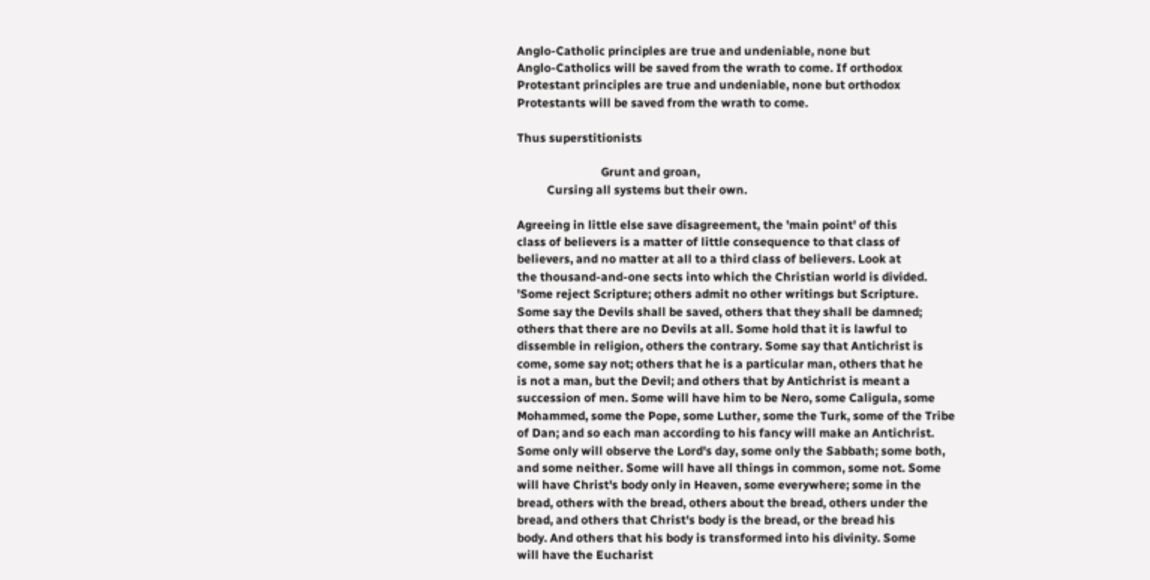Anglo-Catholic principles are true and undeniable, none but
Anglo-Catholics will be saved from the wrath to come. If orthodox
Protestant principles are true and undeniable, none but orthodox
Protestants will be saved from the wrath to come.

Thus superstitionists

                            Grunt and groan,
          Cursing all systems but their own.

Agreeing in little else save disagreement, the 'main point' of this
class of believers is a matter of little consequence to that class of
believers, and no matter at all to a third class of believers. Look at
the thousand-and-one sects into which the Christian world is divided.
'Some reject Scripture; others admit no other writings but Scripture.
Some say the Devils shall be saved, others that they shall be damned;
others that there are no Devils at all. Some hold that it is lawful to
dissemble in religion, others the contrary. Some say that Antichrist is
come, some say not; others that he is a particular man, others that he
is not a man, but the Devil; and others that by Antichrist is meant a
succession of men. Some will have him to be Nero, some Caligula, some
Mohammed, some the Pope, some Luther, some the Turk, some of the Tribe
of Dan; and so each man according to his fancy will make an Antichrist.
Some only will observe the Lord's day, some only the Sabbath; some both,
and some neither. Some will have all things in common, some not. Some
will have Christ's body only in Heaven, some everywhere; some in the
bread, others with the bread, others about the bread, others under the
bread, and others that Christ's body is the bread, or the bread his
body. And others that his body is transformed into his divinity. Some
will have the Eucharist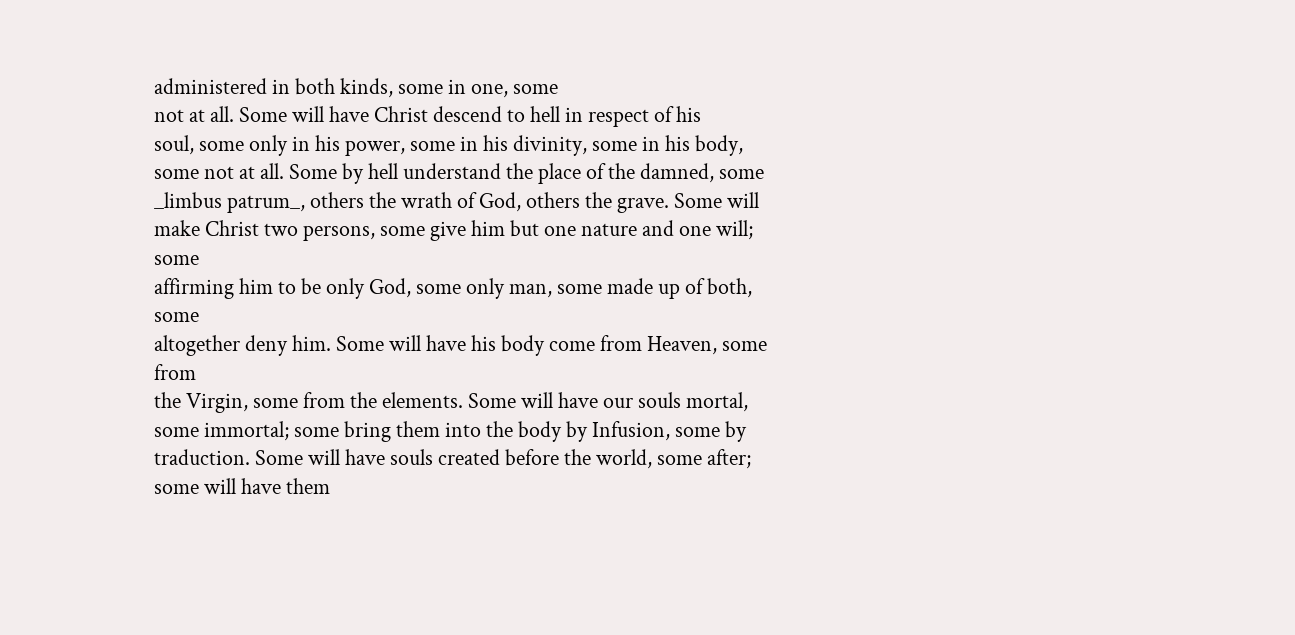administered in both kinds, some in one, some
not at all. Some will have Christ descend to hell in respect of his
soul, some only in his power, some in his divinity, some in his body,
some not at all. Some by hell understand the place of the damned, some
_limbus patrum_, others the wrath of God, others the grave. Some will
make Christ two persons, some give him but one nature and one will; some
affirming him to be only God, some only man, some made up of both, some
altogether deny him. Some will have his body come from Heaven, some from
the Virgin, some from the elements. Some will have our souls mortal,
some immortal; some bring them into the body by Infusion, some by
traduction. Some will have souls created before the world, some after;
some will have them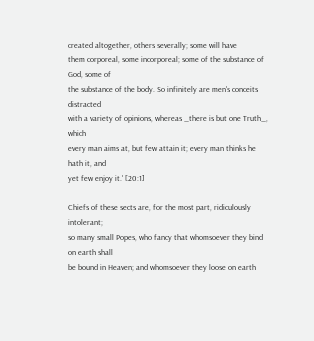created altogether, others severally; some will have
them corporeal, some incorporeal; some of the substance of God, some of
the substance of the body. So infinitely are men's conceits distracted
with a variety of opinions, whereas _there is but one Truth_, which
every man aims at, but few attain it; every man thinks he hath it, and
yet few enjoy it.' [20:1]

Chiefs of these sects are, for the most part, ridiculously intolerant;
so many small Popes, who fancy that whomsoever they bind on earth shall
be bound in Heaven; and whomsoever they loose on earth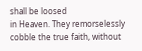shall be loosed
in Heaven. They remorselessly cobble the true faith, without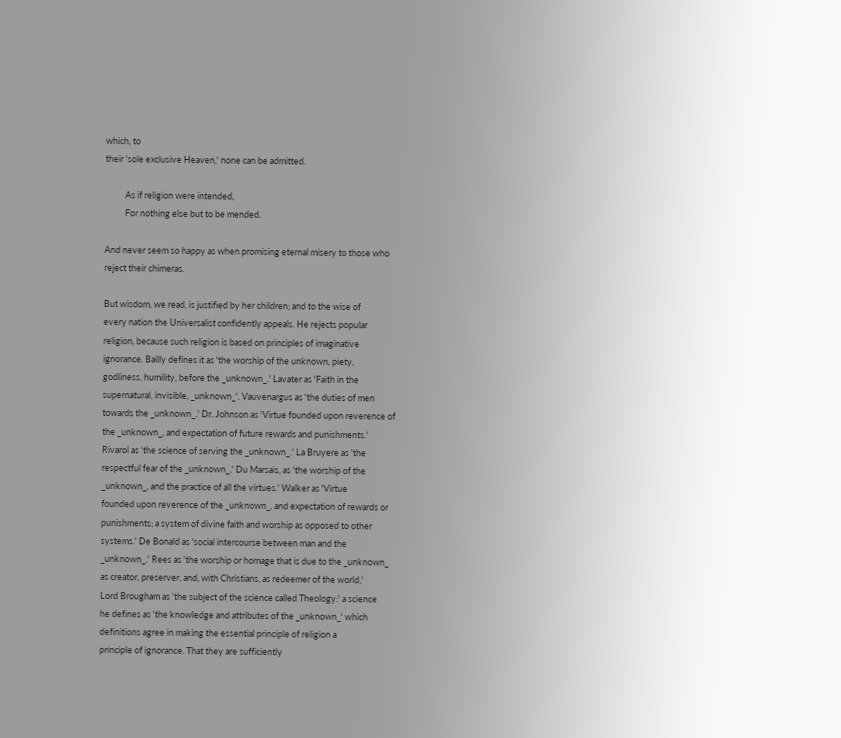which, to
their 'sole exclusive Heaven,' none can be admitted.

          As if religion were intended,
          For nothing else but to be mended.

And never seem so happy as when promising eternal misery to those who
reject their chimeras.

But wisdom, we read, is justified by her children; and to the wise of
every nation the Universalist confidently appeals. He rejects popular
religion, because such religion is based on principles of imaginative
ignorance. Bailly defines it as 'the worship of the unknown, piety,
godliness, humility, before the _unknown_.' Lavater as 'Faith in the
supernatural, invisible, _unknown_'. Vauvenargus as 'the duties of men
towards the _unknown_.' Dr. Johnson as 'Virtue founded upon reverence of
the _unknown_, and expectation of future rewards and punishments.'
Rivarol as 'the science of serving the _unknown_.' La Bruyere as 'the
respectful fear of the _unknown_.' Du Marsais, as 'the worship of the
_unknown_, and the practice of all the virtues.' Walker as 'Virtue
founded upon reverence of the _unknown_, and expectation of rewards or
punishments; a system of divine faith and worship as opposed to other
systems.' De Bonald as 'social intercourse between man and the
_unknown_.' Rees as 'the worship or homage that is due to the _unknown_
as creator, preserver, and, with Christians, as redeemer of the world,'
Lord Brougham as 'the subject of the science called Theology:' a science
he defines as 'the knowledge and attributes of the _unknown_' which
definitions agree in making the essential principle of religion a
principle of ignorance. That they are sufficiently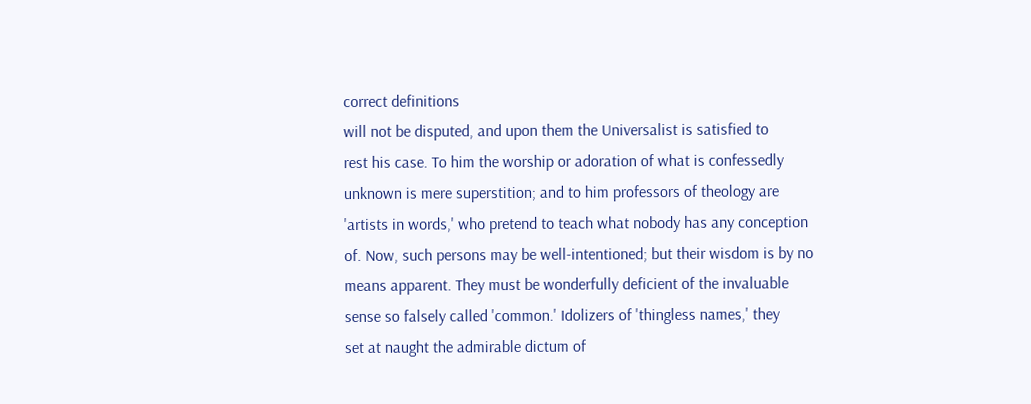correct definitions
will not be disputed, and upon them the Universalist is satisfied to
rest his case. To him the worship or adoration of what is confessedly
unknown is mere superstition; and to him professors of theology are
'artists in words,' who pretend to teach what nobody has any conception
of. Now, such persons may be well-intentioned; but their wisdom is by no
means apparent. They must be wonderfully deficient of the invaluable
sense so falsely called 'common.' Idolizers of 'thingless names,' they
set at naught the admirable dictum of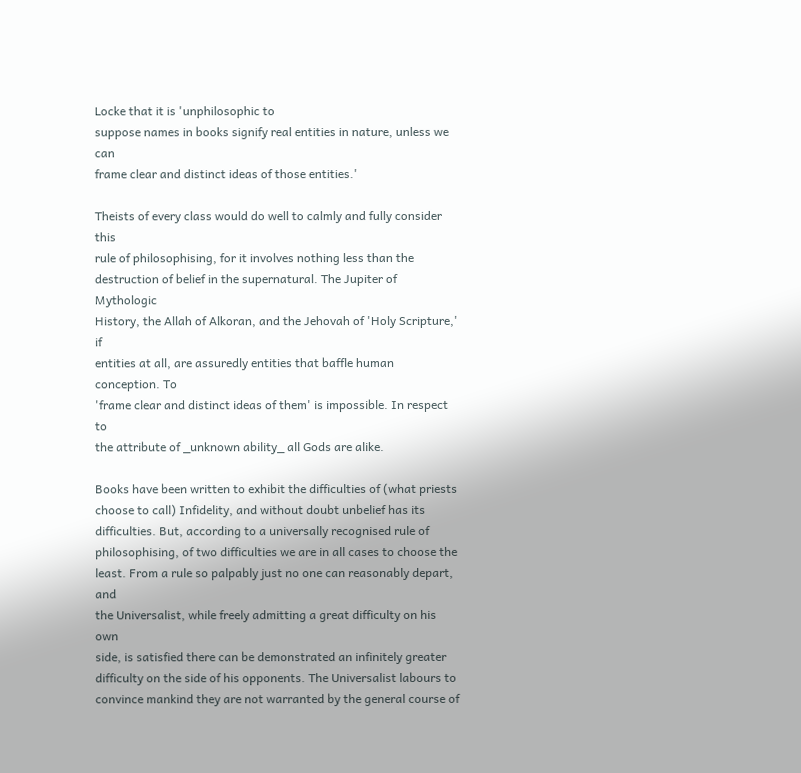Locke that it is 'unphilosophic to
suppose names in books signify real entities in nature, unless we can
frame clear and distinct ideas of those entities.'

Theists of every class would do well to calmly and fully consider this
rule of philosophising, for it involves nothing less than the
destruction of belief in the supernatural. The Jupiter of Mythologic
History, the Allah of Alkoran, and the Jehovah of 'Holy Scripture,' if
entities at all, are assuredly entities that baffle human conception. To
'frame clear and distinct ideas of them' is impossible. In respect to
the attribute of _unknown ability_ all Gods are alike.

Books have been written to exhibit the difficulties of (what priests
choose to call) Infidelity, and without doubt unbelief has its
difficulties. But, according to a universally recognised rule of
philosophising, of two difficulties we are in all cases to choose the
least. From a rule so palpably just no one can reasonably depart, and
the Universalist, while freely admitting a great difficulty on his own
side, is satisfied there can be demonstrated an infinitely greater
difficulty on the side of his opponents. The Universalist labours to
convince mankind they are not warranted by the general course of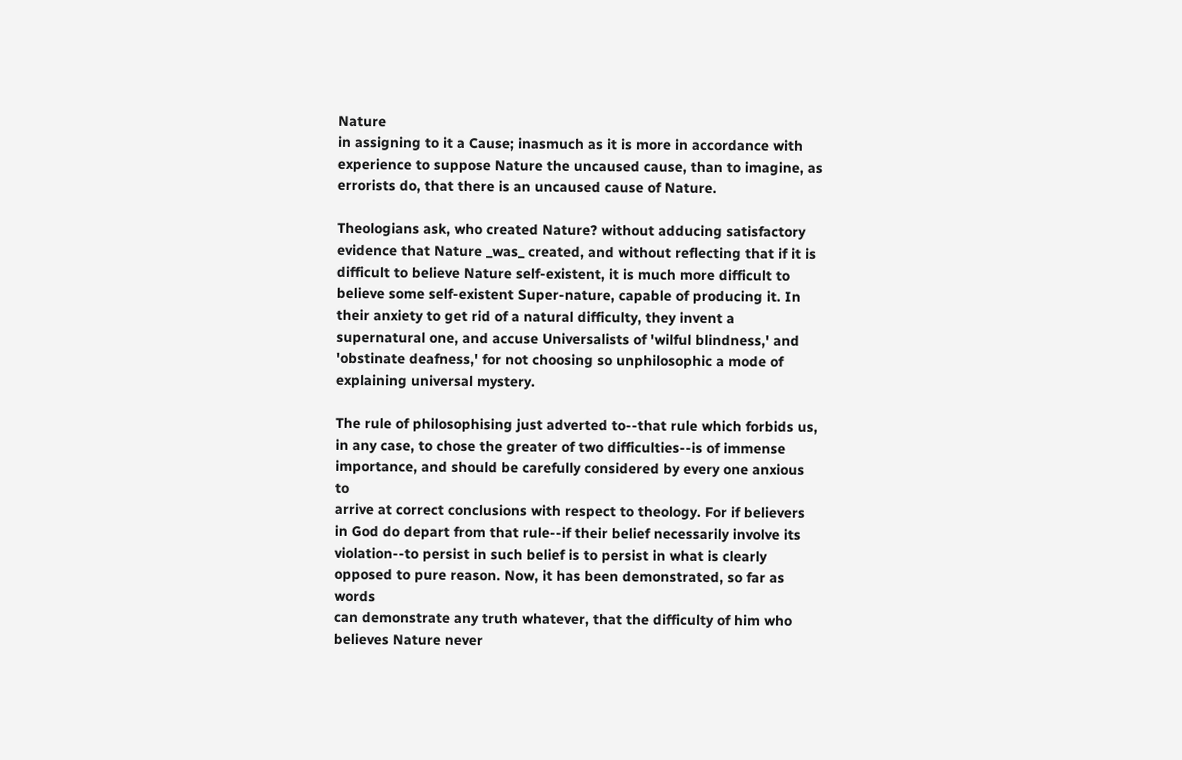Nature
in assigning to it a Cause; inasmuch as it is more in accordance with
experience to suppose Nature the uncaused cause, than to imagine, as
errorists do, that there is an uncaused cause of Nature.

Theologians ask, who created Nature? without adducing satisfactory
evidence that Nature _was_ created, and without reflecting that if it is
difficult to believe Nature self-existent, it is much more difficult to
believe some self-existent Super-nature, capable of producing it. In
their anxiety to get rid of a natural difficulty, they invent a
supernatural one, and accuse Universalists of 'wilful blindness,' and
'obstinate deafness,' for not choosing so unphilosophic a mode of
explaining universal mystery.

The rule of philosophising just adverted to--that rule which forbids us,
in any case, to chose the greater of two difficulties--is of immense
importance, and should be carefully considered by every one anxious to
arrive at correct conclusions with respect to theology. For if believers
in God do depart from that rule--if their belief necessarily involve its
violation--to persist in such belief is to persist in what is clearly
opposed to pure reason. Now, it has been demonstrated, so far as words
can demonstrate any truth whatever, that the difficulty of him who
believes Nature never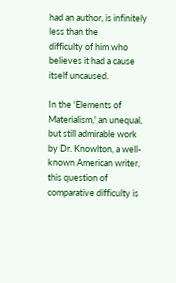had an author, is infinitely less than the
difficulty of him who believes it had a cause itself uncaused.

In the 'Elements of Materialism,' an unequal, but still admirable work
by Dr. Knowlton, a well-known American writer, this question of
comparative difficulty is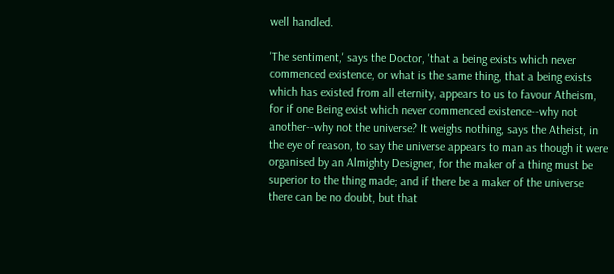well handled.

'The sentiment,' says the Doctor, 'that a being exists which never
commenced existence, or what is the same thing, that a being exists
which has existed from all eternity, appears to us to favour Atheism,
for if one Being exist which never commenced existence--why not
another--why not the universe? It weighs nothing, says the Atheist, in
the eye of reason, to say the universe appears to man as though it were
organised by an Almighty Designer, for the maker of a thing must be
superior to the thing made; and if there be a maker of the universe
there can be no doubt, but that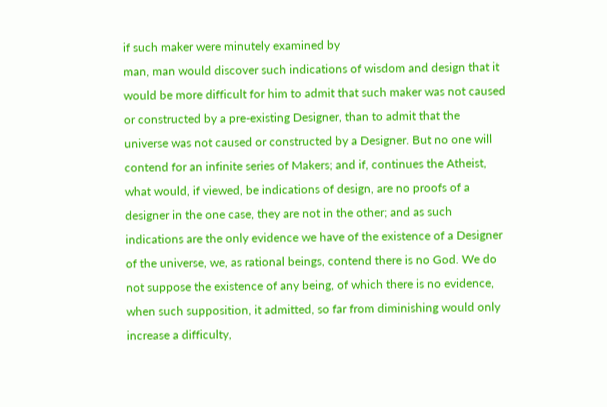if such maker were minutely examined by
man, man would discover such indications of wisdom and design that it
would be more difficult for him to admit that such maker was not caused
or constructed by a pre-existing Designer, than to admit that the
universe was not caused or constructed by a Designer. But no one will
contend for an infinite series of Makers; and if, continues the Atheist,
what would, if viewed, be indications of design, are no proofs of a
designer in the one case, they are not in the other; and as such
indications are the only evidence we have of the existence of a Designer
of the universe, we, as rational beings, contend there is no God. We do
not suppose the existence of any being, of which there is no evidence,
when such supposition, it admitted, so far from diminishing would only
increase a difficulty,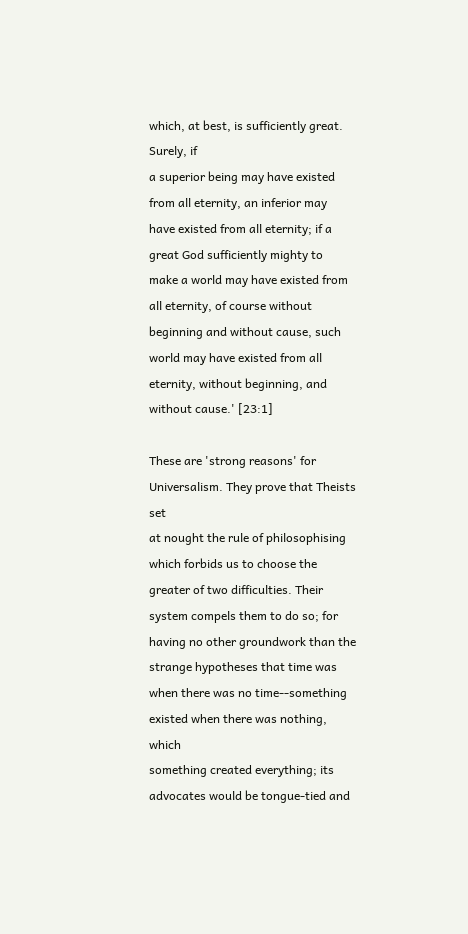which, at best, is sufficiently great. Surely, if
a superior being may have existed from all eternity, an inferior may
have existed from all eternity; if a great God sufficiently mighty to
make a world may have existed from all eternity, of course without
beginning and without cause, such world may have existed from all
eternity, without beginning, and without cause.' [23:1]

These are 'strong reasons' for Universalism. They prove that Theists set
at nought the rule of philosophising which forbids us to choose the
greater of two difficulties. Their system compels them to do so; for
having no other groundwork than the strange hypotheses that time was
when there was no time--something existed when there was nothing, which
something created everything; its advocates would be tongue-tied and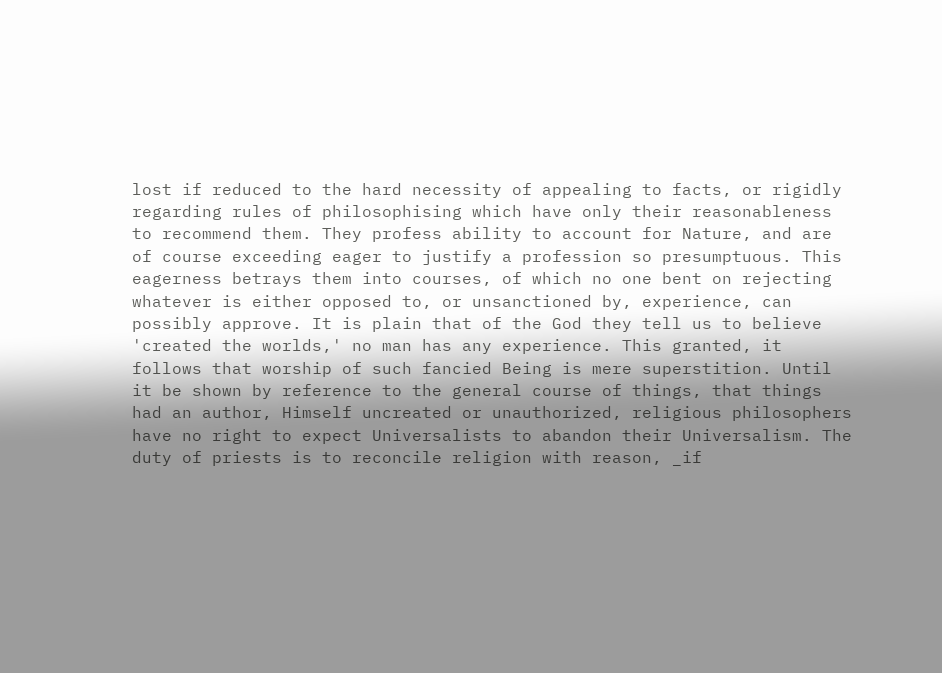lost if reduced to the hard necessity of appealing to facts, or rigidly
regarding rules of philosophising which have only their reasonableness
to recommend them. They profess ability to account for Nature, and are
of course exceeding eager to justify a profession so presumptuous. This
eagerness betrays them into courses, of which no one bent on rejecting
whatever is either opposed to, or unsanctioned by, experience, can
possibly approve. It is plain that of the God they tell us to believe
'created the worlds,' no man has any experience. This granted, it
follows that worship of such fancied Being is mere superstition. Until
it be shown by reference to the general course of things, that things
had an author, Himself uncreated or unauthorized, religious philosophers
have no right to expect Universalists to abandon their Universalism. The
duty of priests is to reconcile religion with reason, _if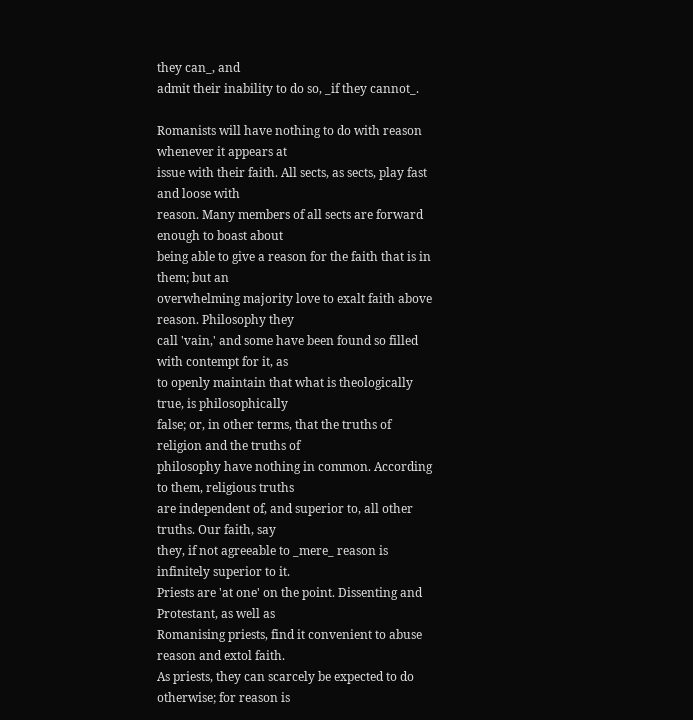they can_, and
admit their inability to do so, _if they cannot_.

Romanists will have nothing to do with reason whenever it appears at
issue with their faith. All sects, as sects, play fast and loose with
reason. Many members of all sects are forward enough to boast about
being able to give a reason for the faith that is in them; but an
overwhelming majority love to exalt faith above reason. Philosophy they
call 'vain,' and some have been found so filled with contempt for it, as
to openly maintain that what is theologically true, is philosophically
false; or, in other terms, that the truths of religion and the truths of
philosophy have nothing in common. According to them, religious truths
are independent of, and superior to, all other truths. Our faith, say
they, if not agreeable to _mere_ reason is infinitely superior to it.
Priests are 'at one' on the point. Dissenting and Protestant, as well as
Romanising priests, find it convenient to abuse reason and extol faith.
As priests, they can scarcely be expected to do otherwise; for reason is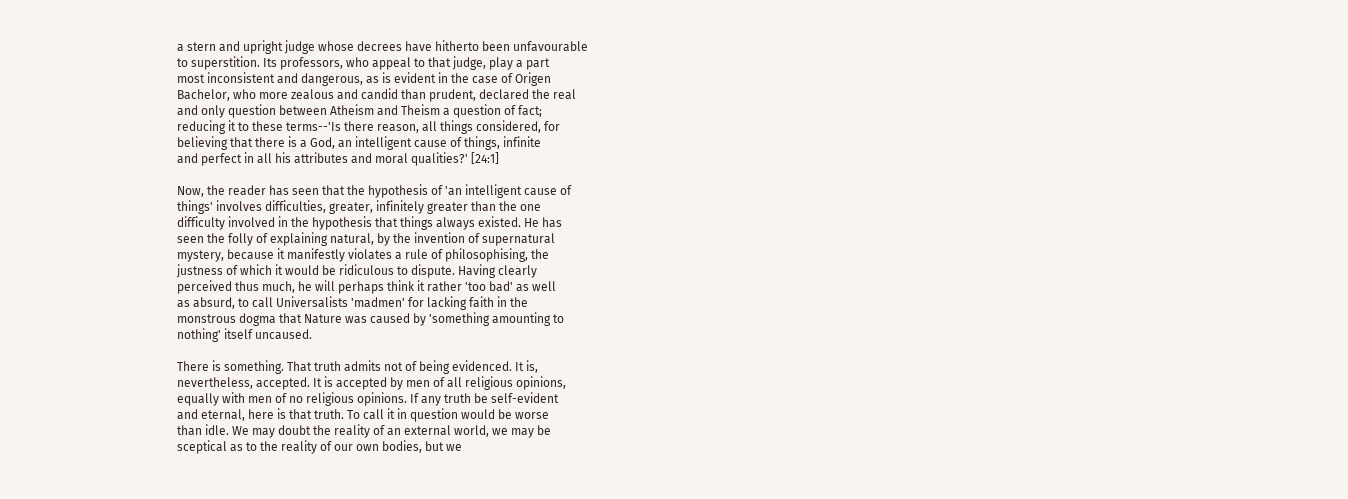a stern and upright judge whose decrees have hitherto been unfavourable
to superstition. Its professors, who appeal to that judge, play a part
most inconsistent and dangerous, as is evident in the case of Origen
Bachelor, who more zealous and candid than prudent, declared the real
and only question between Atheism and Theism a question of fact;
reducing it to these terms--'Is there reason, all things considered, for
believing that there is a God, an intelligent cause of things, infinite
and perfect in all his attributes and moral qualities?' [24:1]

Now, the reader has seen that the hypothesis of 'an intelligent cause of
things' involves difficulties, greater, infinitely greater than the one
difficulty involved in the hypothesis that things always existed. He has
seen the folly of explaining natural, by the invention of supernatural
mystery, because it manifestly violates a rule of philosophising, the
justness of which it would be ridiculous to dispute. Having clearly
perceived thus much, he will perhaps think it rather 'too bad' as well
as absurd, to call Universalists 'madmen' for lacking faith in the
monstrous dogma that Nature was caused by 'something amounting to
nothing' itself uncaused.

There is something. That truth admits not of being evidenced. It is,
nevertheless, accepted. It is accepted by men of all religious opinions,
equally with men of no religious opinions. If any truth be self-evident
and eternal, here is that truth. To call it in question would be worse
than idle. We may doubt the reality of an external world, we may be
sceptical as to the reality of our own bodies, but we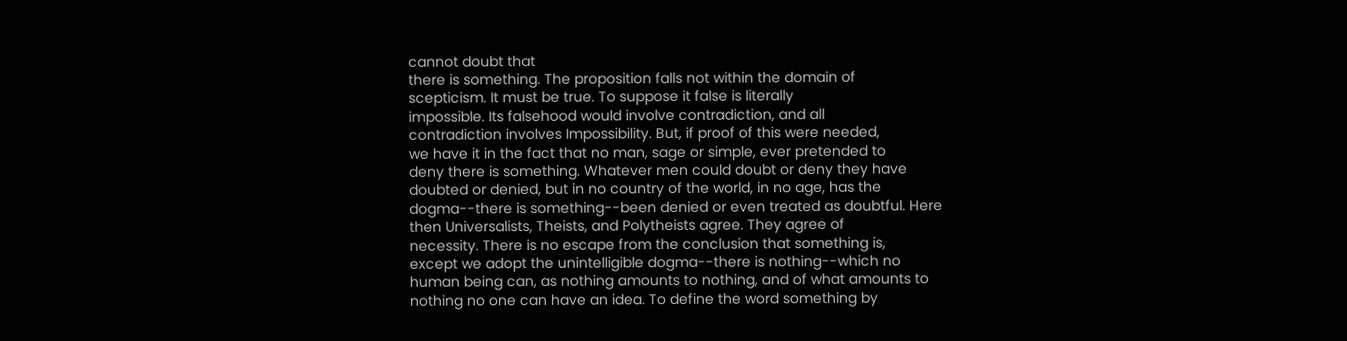cannot doubt that
there is something. The proposition falls not within the domain of
scepticism. It must be true. To suppose it false is literally
impossible. Its falsehood would involve contradiction, and all
contradiction involves Impossibility. But, if proof of this were needed,
we have it in the fact that no man, sage or simple, ever pretended to
deny there is something. Whatever men could doubt or deny they have
doubted or denied, but in no country of the world, in no age, has the
dogma--there is something--been denied or even treated as doubtful. Here
then Universalists, Theists, and Polytheists agree. They agree of
necessity. There is no escape from the conclusion that something is,
except we adopt the unintelligible dogma--there is nothing--which no
human being can, as nothing amounts to nothing, and of what amounts to
nothing no one can have an idea. To define the word something by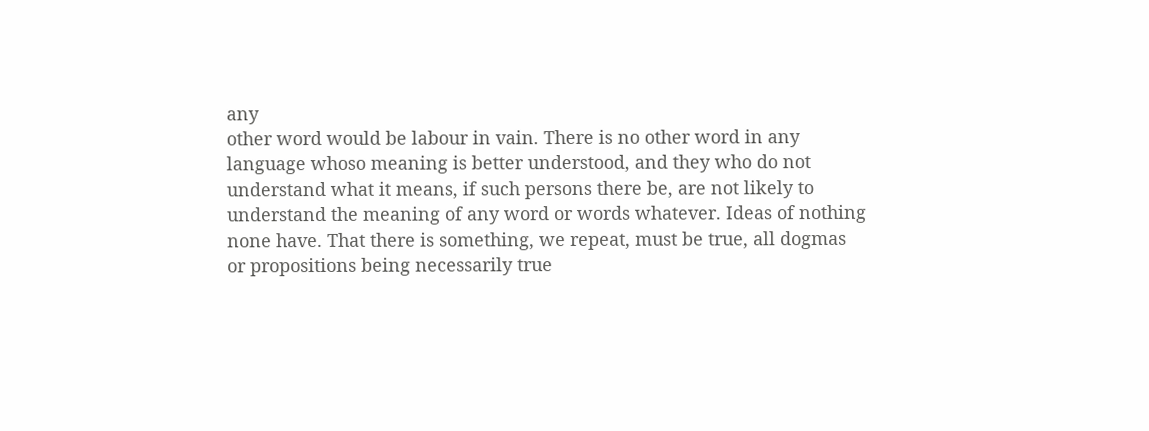any
other word would be labour in vain. There is no other word in any
language whoso meaning is better understood, and they who do not
understand what it means, if such persons there be, are not likely to
understand the meaning of any word or words whatever. Ideas of nothing
none have. That there is something, we repeat, must be true, all dogmas
or propositions being necessarily true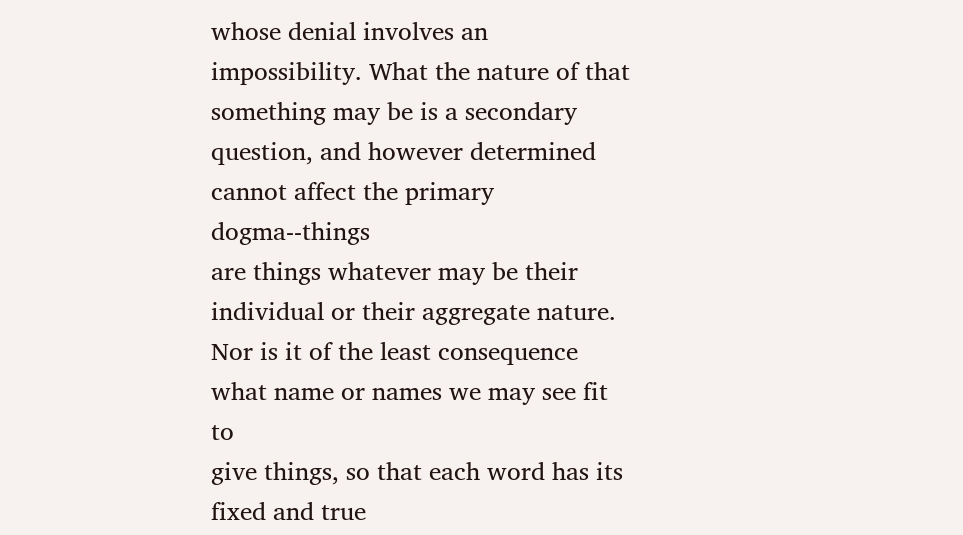whose denial involves an
impossibility. What the nature of that something may be is a secondary
question, and however determined cannot affect the primary dogma--things
are things whatever may be their individual or their aggregate nature.
Nor is it of the least consequence what name or names we may see fit to
give things, so that each word has its fixed and true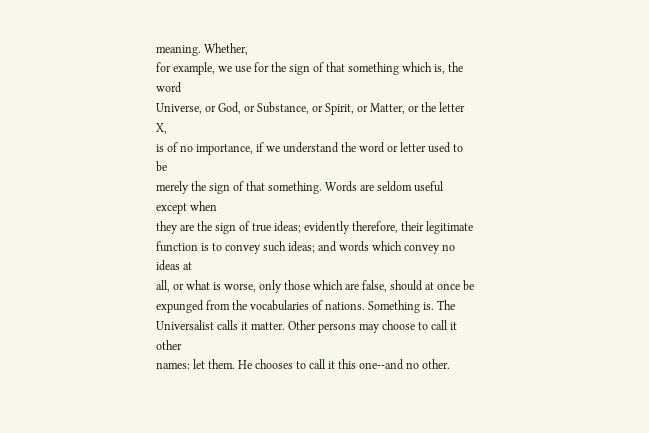meaning. Whether,
for example, we use for the sign of that something which is, the word
Universe, or God, or Substance, or Spirit, or Matter, or the letter X,
is of no importance, if we understand the word or letter used to be
merely the sign of that something. Words are seldom useful except when
they are the sign of true ideas; evidently therefore, their legitimate
function is to convey such ideas; and words which convey no ideas at
all, or what is worse, only those which are false, should at once be
expunged from the vocabularies of nations. Something is. The
Universalist calls it matter. Other persons may choose to call it other
names: let them. He chooses to call it this one--and no other.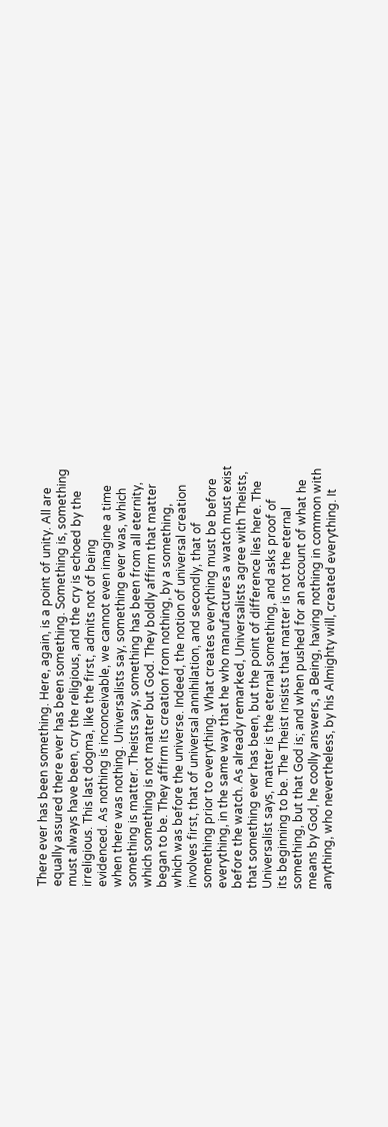There ever has been something. Here, again, is a point of unity. All are
equally assured there ever has been something. Something is, something
must always have been, cry the religious, and the cry is echoed by the
irreligious. This last dogma, like the first, admits not of being
evidenced. As nothing is inconceivable, we cannot even imagine a time
when there was nothing. Universalists say, something ever was, which
something is matter. Theists say, something has been from all eternity,
which something is not matter but God. They boldly affirm that matter
began to be. They affirm its creation from nothing, by a something,
which was before the universe. Indeed, the notion of universal creation
involves first, that of universal annihilation, and secondly, that of
something prior to everything. What creates everything must be before
everything, in the same way that he who manufactures a watch must exist
before the watch. As already remarked, Universalists agree with Theists,
that something ever has been, but the point of difference lies here. The
Universalist says, matter is the eternal something, and asks proof of
its beginning to be. The Theist insists that matter is not the eternal
something, but that God is; and when pushed for an account of what he
means by God, he coolly answers, a Being, having nothing in common with
anything, who nevertheless, by his Almighty will, created everything. It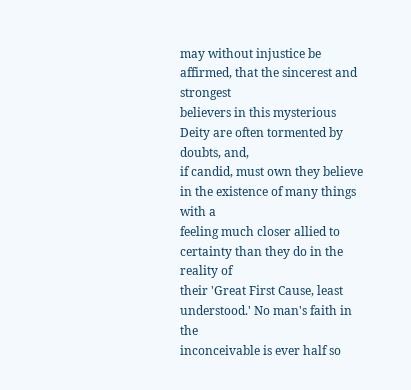may without injustice be affirmed, that the sincerest and strongest
believers in this mysterious Deity are often tormented by doubts, and,
if candid, must own they believe in the existence of many things with a
feeling much closer allied to certainty than they do in the reality of
their 'Great First Cause, least understood.' No man's faith in the
inconceivable is ever half so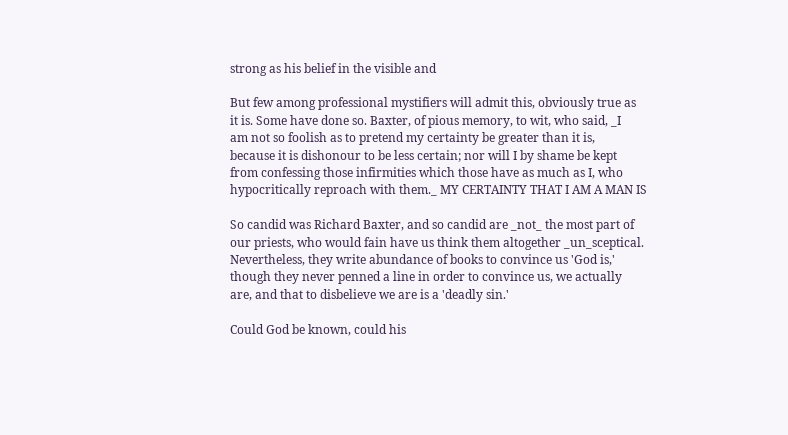strong as his belief in the visible and

But few among professional mystifiers will admit this, obviously true as
it is. Some have done so. Baxter, of pious memory, to wit, who said, _I
am not so foolish as to pretend my certainty be greater than it is,
because it is dishonour to be less certain; nor will I by shame be kept
from confessing those infirmities which those have as much as I, who
hypocritically reproach with them._ MY CERTAINTY THAT I AM A MAN IS

So candid was Richard Baxter, and so candid are _not_ the most part of
our priests, who would fain have us think them altogether _un_sceptical.
Nevertheless, they write abundance of books to convince us 'God is,'
though they never penned a line in order to convince us, we actually
are, and that to disbelieve we are is a 'deadly sin.'

Could God be known, could his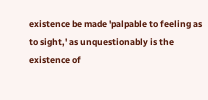existence be made 'palpable to feeling as
to sight,' as unquestionably is the existence of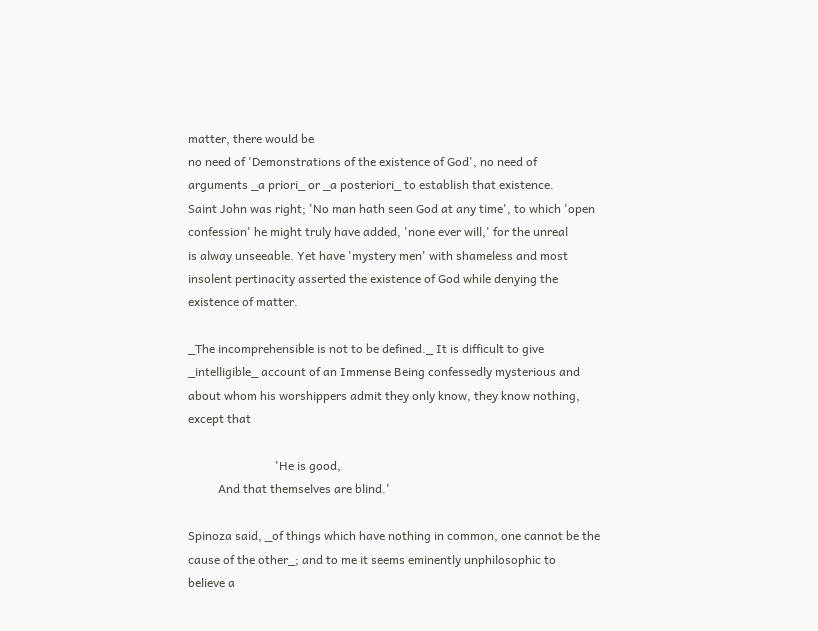matter, there would be
no need of 'Demonstrations of the existence of God', no need of
arguments _a priori_ or _a posteriori_ to establish that existence.
Saint John was right; 'No man hath seen God at any time', to which 'open
confession' he might truly have added, 'none ever will,' for the unreal
is alway unseeable. Yet have 'mystery men' with shameless and most
insolent pertinacity asserted the existence of God while denying the
existence of matter.

_The incomprehensible is not to be defined._ It is difficult to give
_intelligible_ account of an Immense Being confessedly mysterious and
about whom his worshippers admit they only know, they know nothing,
except that

                             'He is good,
          And that themselves are blind.'

Spinoza said, _of things which have nothing in common, one cannot be the
cause of the other_; and to me it seems eminently unphilosophic to
believe a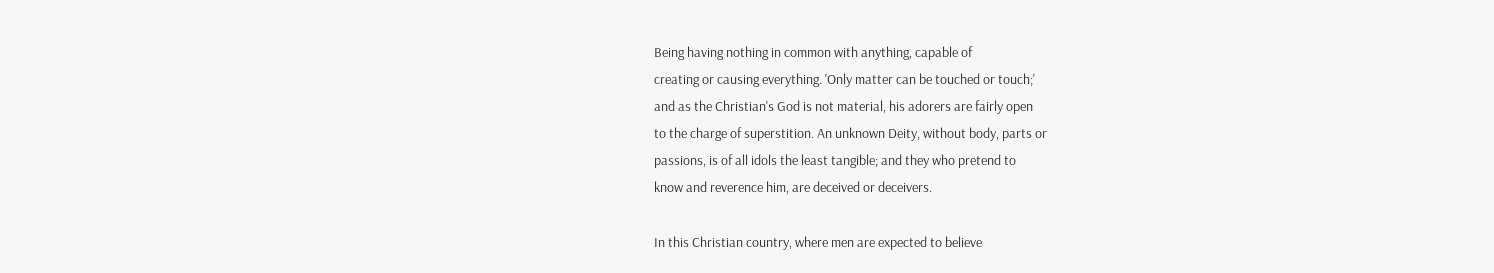Being having nothing in common with anything, capable of
creating or causing everything. 'Only matter can be touched or touch;'
and as the Christian's God is not material, his adorers are fairly open
to the charge of superstition. An unknown Deity, without body, parts or
passions, is of all idols the least tangible; and they who pretend to
know and reverence him, are deceived or deceivers.

In this Christian country, where men are expected to believe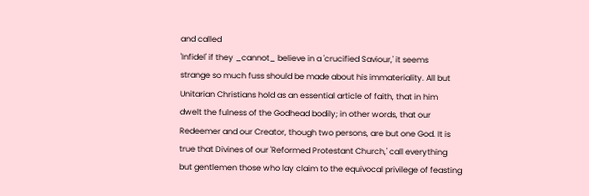and called
'Infidel' if they _cannot_ believe in a 'crucified Saviour,' it seems
strange so much fuss should be made about his immateriality. All but
Unitarian Christians hold as an essential article of faith, that in him
dwelt the fulness of the Godhead bodily; in other words, that our
Redeemer and our Creator, though two persons, are but one God. It is
true that Divines of our 'Reformed Protestant Church,' call everything
but gentlemen those who lay claim to the equivocal privilege of feasting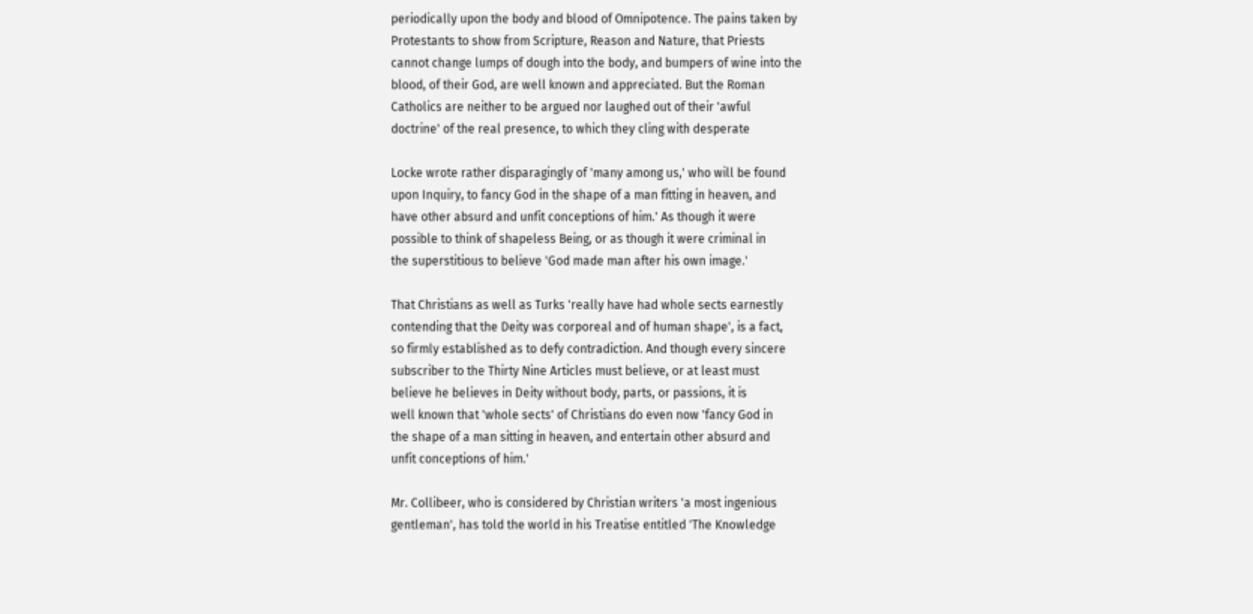periodically upon the body and blood of Omnipotence. The pains taken by
Protestants to show from Scripture, Reason and Nature, that Priests
cannot change lumps of dough into the body, and bumpers of wine into the
blood, of their God, are well known and appreciated. But the Roman
Catholics are neither to be argued nor laughed out of their 'awful
doctrine' of the real presence, to which they cling with desperate

Locke wrote rather disparagingly of 'many among us,' who will be found
upon Inquiry, to fancy God in the shape of a man fitting in heaven, and
have other absurd and unfit conceptions of him.' As though it were
possible to think of shapeless Being, or as though it were criminal in
the superstitious to believe 'God made man after his own image.'

That Christians as well as Turks 'really have had whole sects earnestly
contending that the Deity was corporeal and of human shape', is a fact,
so firmly established as to defy contradiction. And though every sincere
subscriber to the Thirty Nine Articles must believe, or at least must
believe he believes in Deity without body, parts, or passions, it is
well known that 'whole sects' of Christians do even now 'fancy God in
the shape of a man sitting in heaven, and entertain other absurd and
unfit conceptions of him.'

Mr. Collibeer, who is considered by Christian writers 'a most ingenious
gentleman', has told the world in his Treatise entitled 'The Knowledge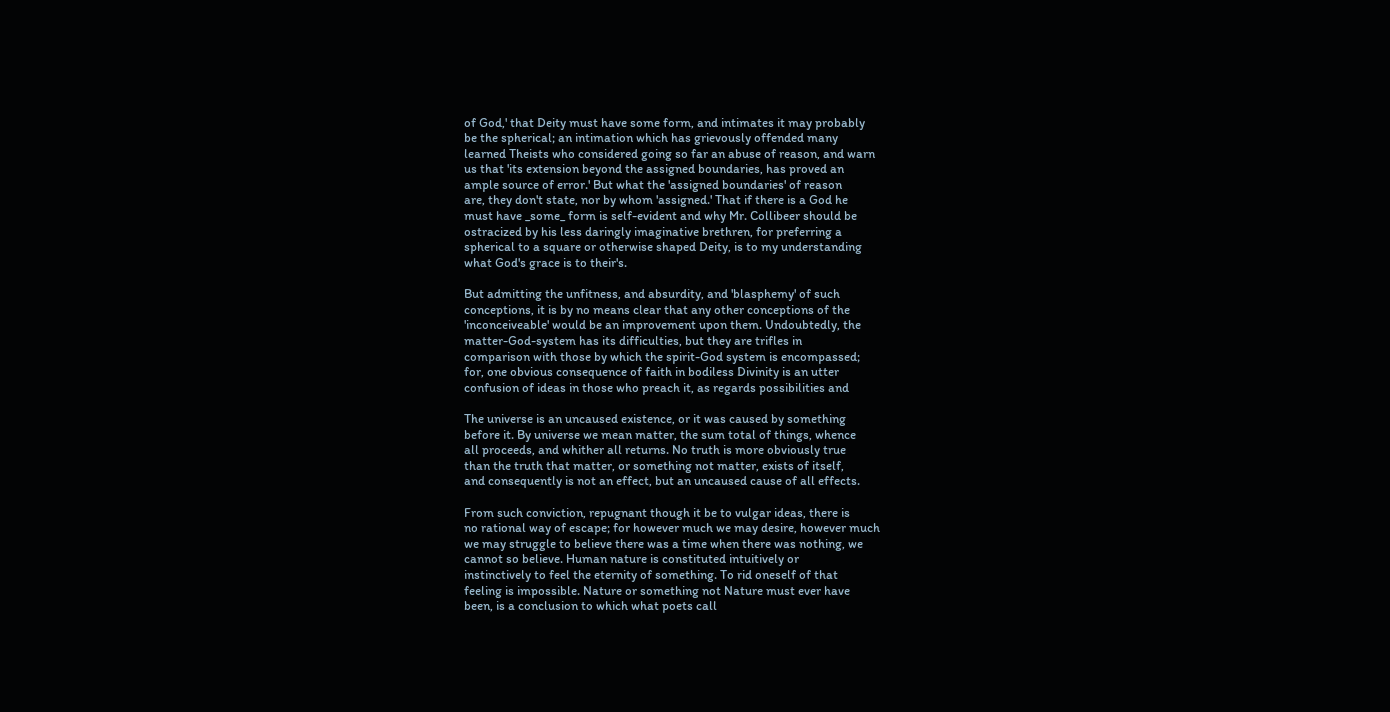of God,' that Deity must have some form, and intimates it may probably
be the spherical; an intimation which has grievously offended many
learned Theists who considered going so far an abuse of reason, and warn
us that 'its extension beyond the assigned boundaries, has proved an
ample source of error.' But what the 'assigned boundaries' of reason
are, they don't state, nor by whom 'assigned.' That if there is a God he
must have _some_ form is self-evident and why Mr. Collibeer should be
ostracized by his less daringly imaginative brethren, for preferring a
spherical to a square or otherwise shaped Deity, is to my understanding
what God's grace is to their's.

But admitting the unfitness, and absurdity, and 'blasphemy' of such
conceptions, it is by no means clear that any other conceptions of the
'inconceiveable' would be an improvement upon them. Undoubtedly, the
matter-God-system has its difficulties, but they are trifles in
comparison with those by which the spirit-God system is encompassed;
for, one obvious consequence of faith in bodiless Divinity is an utter
confusion of ideas in those who preach it, as regards possibilities and

The universe is an uncaused existence, or it was caused by something
before it. By universe we mean matter, the sum total of things, whence
all proceeds, and whither all returns. No truth is more obviously true
than the truth that matter, or something not matter, exists of itself,
and consequently is not an effect, but an uncaused cause of all effects.

From such conviction, repugnant though it be to vulgar ideas, there is
no rational way of escape; for however much we may desire, however much
we may struggle to believe there was a time when there was nothing, we
cannot so believe. Human nature is constituted intuitively or
instinctively to feel the eternity of something. To rid oneself of that
feeling is impossible. Nature or something not Nature must ever have
been, is a conclusion to which what poets call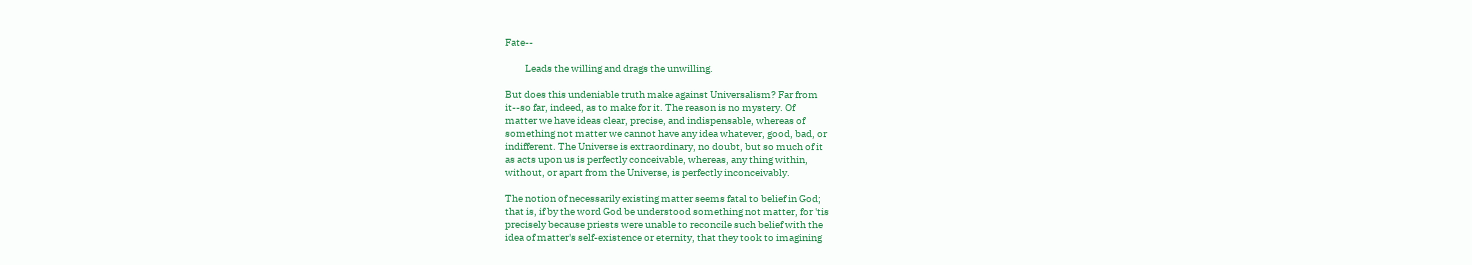Fate--

          Leads the willing and drags the unwilling.

But does this undeniable truth make against Universalism? Far from
it--so far, indeed, as to make for it. The reason is no mystery. Of
matter we have ideas clear, precise, and indispensable, whereas of
something not matter we cannot have any idea whatever, good, bad, or
indifferent. The Universe is extraordinary, no doubt, but so much of it
as acts upon us is perfectly conceivable, whereas, any thing within,
without, or apart from the Universe, is perfectly inconceivably.

The notion of necessarily existing matter seems fatal to belief in God;
that is, if by the word God be understood something not matter, for 'tis
precisely because priests were unable to reconcile such belief with the
idea of matter's self-existence or eternity, that they took to imagining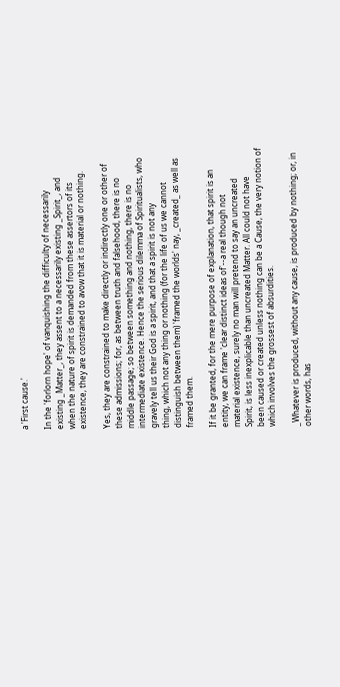a 'First cause.'

In the 'forlorn hope' of vanquishing the difficulty of necessarily
existing _Matter_, they assent to a necessarily existing _Spirit_, and
when the nature of spirit is demanded from these assertors of its
existence, they are constrained to avow that it is material or nothing.

Yes, they are constrained to make directly or indirectly one or other of
these admissions; for, as between truth and falsehood, there is no
middle passage; so between something and nothing, there is no
intermediate existence. Hence the serious dilemma of Spiritualists, who
gravely tell us their God is a spirit, and that a spirit is not any
thing, which not any thing or nothing (for the life of us we cannot
distinguish between them) 'framed the worlds' nay, _created_ as well as
framed them.

If it be granted, for the mere purpose of explanation, that spirit is an
entity, we can frame 'clear distinct ideas of'--a real though not
material existence, surely no man will pretend to say an uncreated
Spirit, is less inexplicable than uncreated Matter. All could not have
been caused or created unless nothing can be a Cause, the very notion of
which involves the grossest of absurdities.

_Whatever is produced, without any cause, is produced by nothing; or, in
other words, has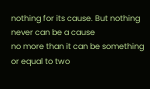nothing for its cause. But nothing never can be a cause
no more than it can be something or equal to two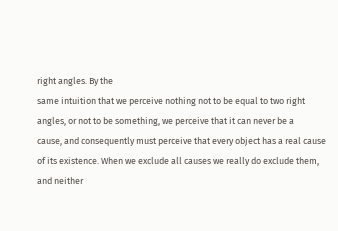right angles. By the
same intuition that we perceive nothing not to be equal to two right
angles, or not to be something, we perceive that it can never be a
cause, and consequently must perceive that every object has a real cause
of its existence. When we exclude all causes we really do exclude them,
and neither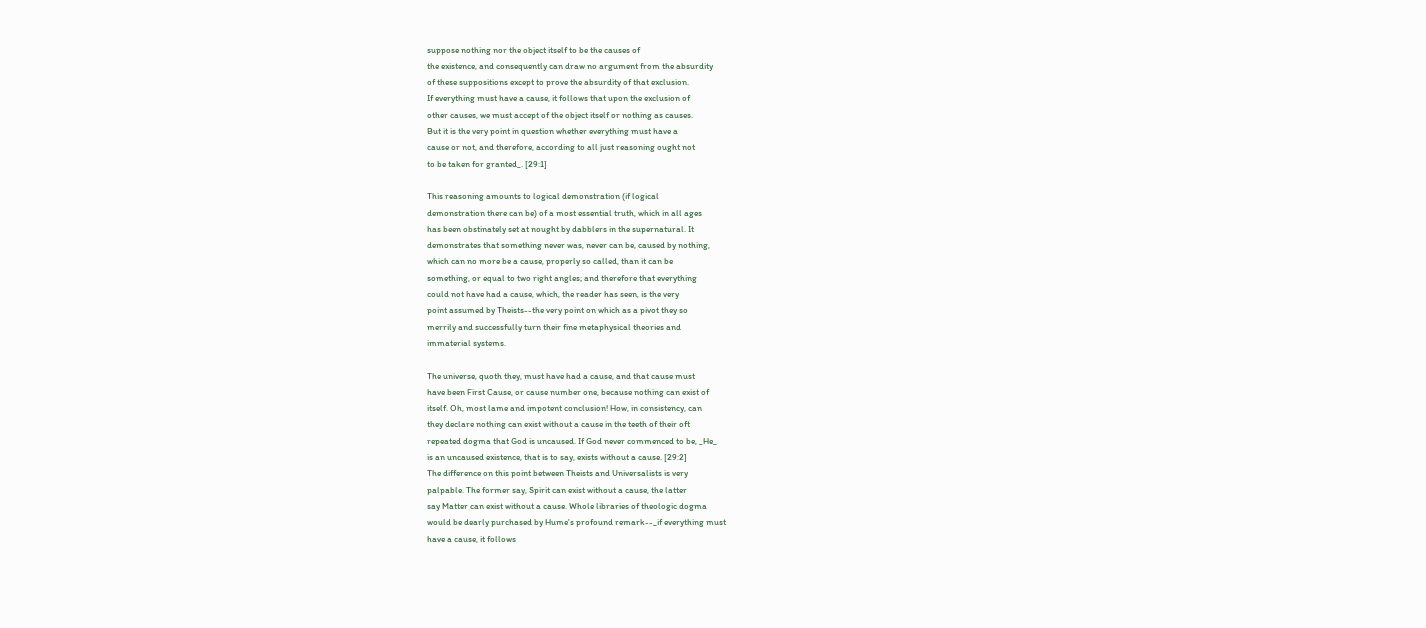suppose nothing nor the object itself to be the causes of
the existence, and consequently can draw no argument from the absurdity
of these suppositions except to prove the absurdity of that exclusion.
If everything must have a cause, it follows that upon the exclusion of
other causes, we must accept of the object itself or nothing as causes.
But it is the very point in question whether everything must have a
cause or not, and therefore, according to all just reasoning ought not
to be taken for granted_. [29:1]

This reasoning amounts to logical demonstration (if logical
demonstration there can be) of a most essential truth, which in all ages
has been obstinately set at nought by dabblers in the supernatural. It
demonstrates that something never was, never can be, caused by nothing,
which can no more be a cause, properly so called, than it can be
something, or equal to two right angles; and therefore that everything
could not have had a cause, which, the reader has seen, is the very
point assumed by Theists--the very point on which as a pivot they so
merrily and successfully turn their fine metaphysical theories and
immaterial systems.

The universe, quoth they, must have had a cause, and that cause must
have been First Cause, or cause number one, because nothing can exist of
itself. Oh, most lame and impotent conclusion! How, in consistency, can
they declare nothing can exist without a cause in the teeth of their oft
repeated dogma that God is uncaused. If God never commenced to be, _He_
is an uncaused existence, that is to say, exists without a cause. [29:2]
The difference on this point between Theists and Universalists is very
palpable. The former say, Spirit can exist without a cause, the latter
say Matter can exist without a cause. Whole libraries of theologic dogma
would be dearly purchased by Hume's profound remark--_if everything must
have a cause, it follows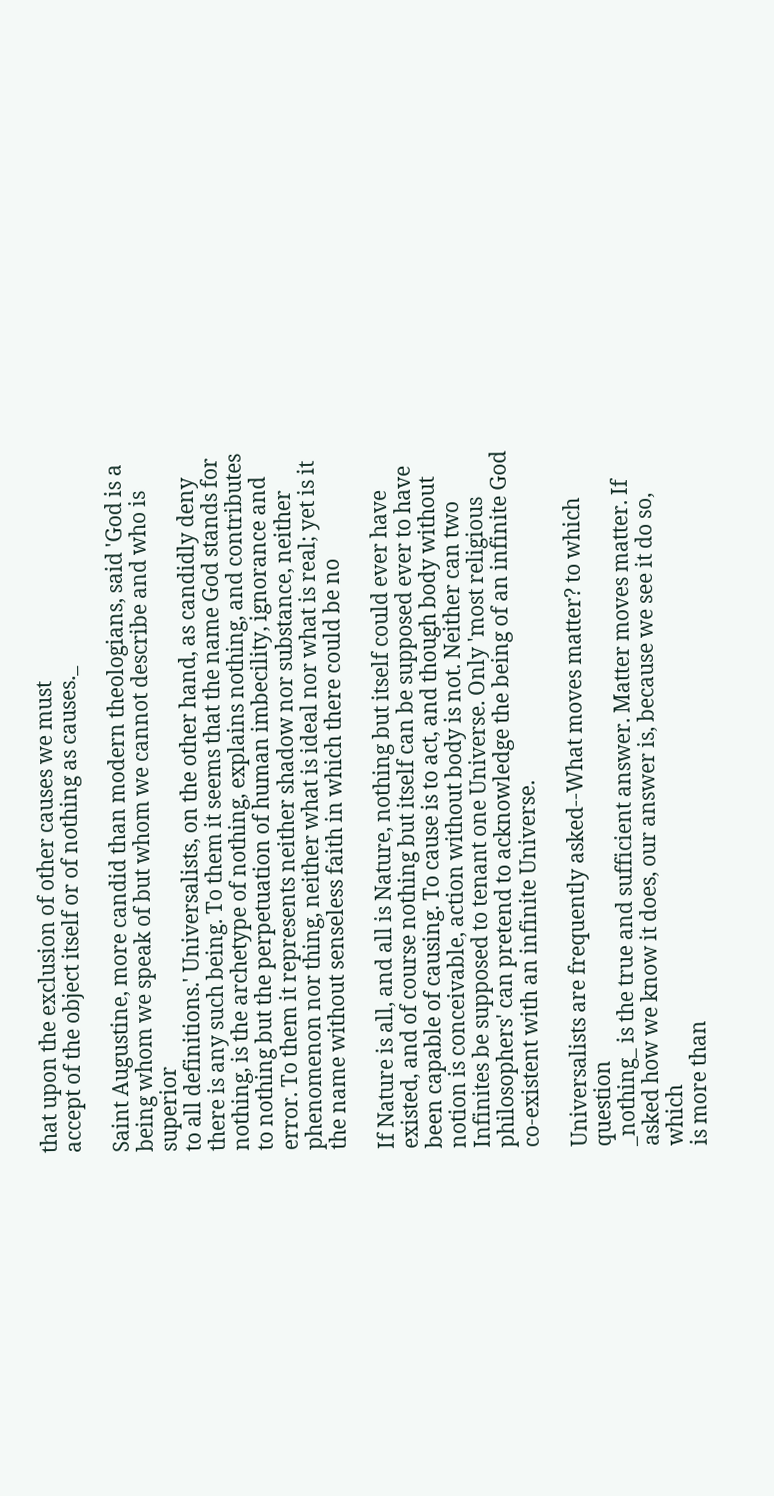that upon the exclusion of other causes we must
accept of the object itself or of nothing as causes._

Saint Augustine, more candid than modern theologians, said 'God is a
being whom we speak of but whom we cannot describe and who is superior
to all definitions.' Universalists, on the other hand, as candidly deny
there is any such being. To them it seems that the name God stands for
nothing, is the archetype of nothing, explains nothing, and contributes
to nothing but the perpetuation of human imbecility, ignorance and
error. To them it represents neither shadow nor substance, neither
phenomenon nor thing, neither what is ideal nor what is real; yet is it
the name without senseless faith in which there could be no

If Nature is all, and all is Nature, nothing but itself could ever have
existed, and of course nothing but itself can be supposed ever to have
been capable of causing. To cause is to act, and though body without
notion is conceivable, action without body is not. Neither can two
Infinites be supposed to tenant one Universe. Only 'most religious
philosophers' can pretend to acknowledge the being of an infinite God
co-existent with an infinite Universe.

Universalists are frequently asked--What moves matter? to which question
_nothing_ is the true and sufficient answer. Matter moves matter. If
asked how we know it does, our answer is, because we see it do so, which
is more than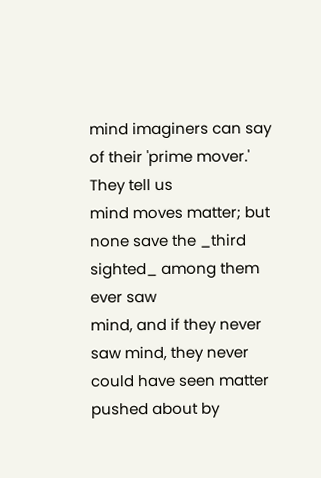mind imaginers can say of their 'prime mover.' They tell us
mind moves matter; but none save the _third sighted_ among them ever saw
mind, and if they never saw mind, they never could have seen matter
pushed about by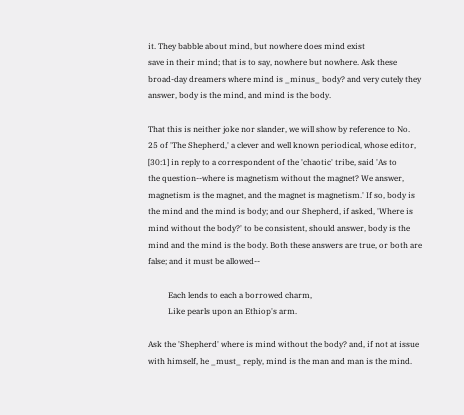it. They babble about mind, but nowhere does mind exist
save in their mind; that is to say, nowhere but nowhere. Ask these
broad-day dreamers where mind is _minus_ body? and very cutely they
answer, body is the mind, and mind is the body.

That this is neither joke nor slander, we will show by reference to No.
25 of 'The Shepherd,' a clever and well known periodical, whose editor,
[30:1] in reply to a correspondent of the 'chaotic' tribe, said 'As to
the question--where is magnetism without the magnet? We answer,
magnetism is the magnet, and the magnet is magnetism.' If so, body is
the mind and the mind is body; and our Shepherd, if asked, 'Where is
mind without the body?' to be consistent, should answer, body is the
mind and the mind is the body. Both these answers are true, or both are
false; and it must be allowed--

          Each lends to each a borrowed charm,
          Like pearls upon an Ethiop's arm.

Ask the 'Shepherd' where is mind without the body? and, if not at issue
with himself, he _must_ reply, mind is the man and man is the mind.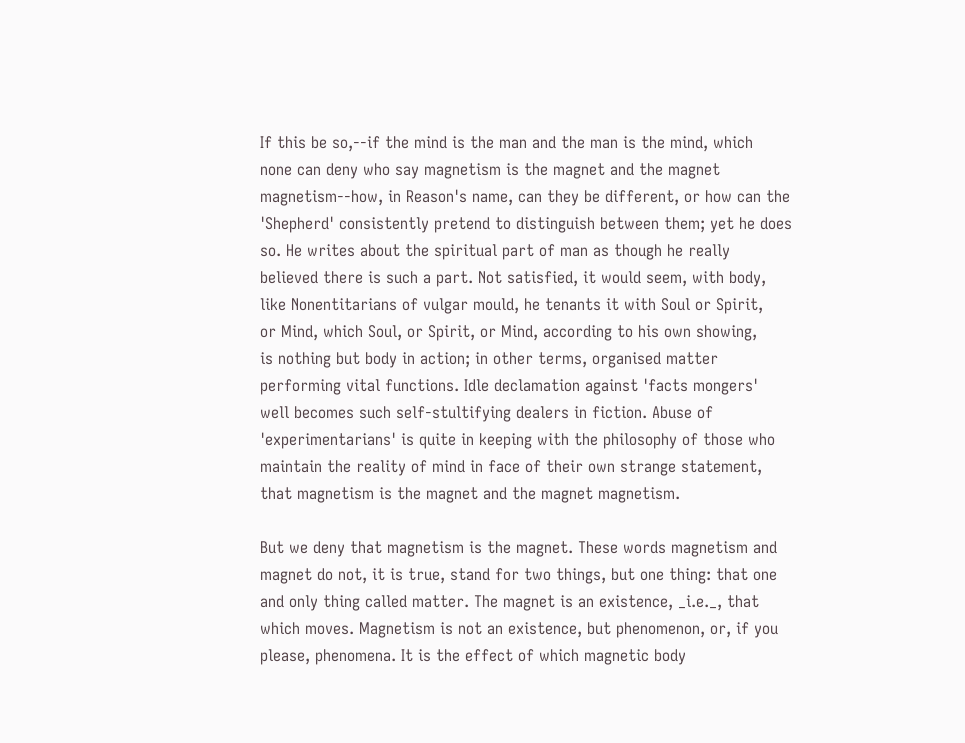If this be so,--if the mind is the man and the man is the mind, which
none can deny who say magnetism is the magnet and the magnet
magnetism--how, in Reason's name, can they be different, or how can the
'Shepherd' consistently pretend to distinguish between them; yet he does
so. He writes about the spiritual part of man as though he really
believed there is such a part. Not satisfied, it would seem, with body,
like Nonentitarians of vulgar mould, he tenants it with Soul or Spirit,
or Mind, which Soul, or Spirit, or Mind, according to his own showing,
is nothing but body in action; in other terms, organised matter
performing vital functions. Idle declamation against 'facts mongers'
well becomes such self-stultifying dealers in fiction. Abuse of
'experimentarians' is quite in keeping with the philosophy of those who
maintain the reality of mind in face of their own strange statement,
that magnetism is the magnet and the magnet magnetism.

But we deny that magnetism is the magnet. These words magnetism and
magnet do not, it is true, stand for two things, but one thing: that one
and only thing called matter. The magnet is an existence, _i.e._, that
which moves. Magnetism is not an existence, but phenomenon, or, if you
please, phenomena. It is the effect of which magnetic body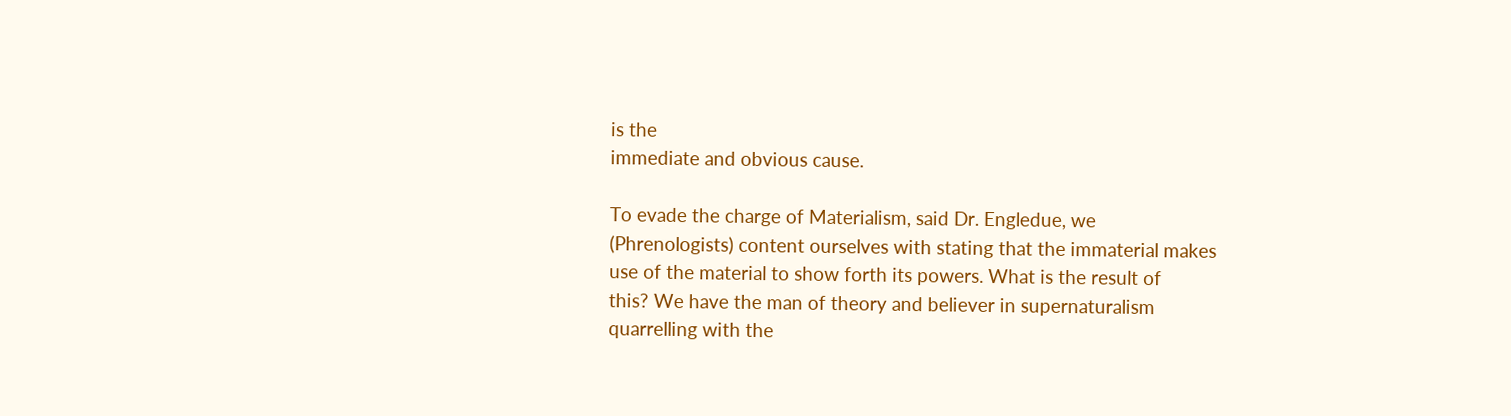is the
immediate and obvious cause.

To evade the charge of Materialism, said Dr. Engledue, we
(Phrenologists) content ourselves with stating that the immaterial makes
use of the material to show forth its powers. What is the result of
this? We have the man of theory and believer in supernaturalism
quarrelling with the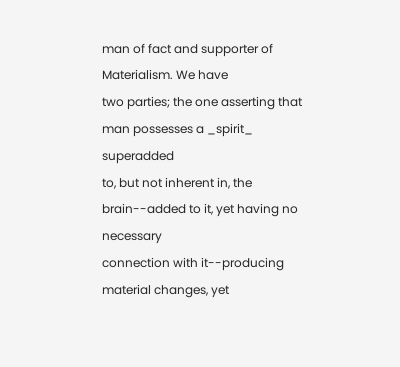man of fact and supporter of Materialism. We have
two parties; the one asserting that man possesses a _spirit_ superadded
to, but not inherent in, the brain--added to it, yet having no necessary
connection with it--producing material changes, yet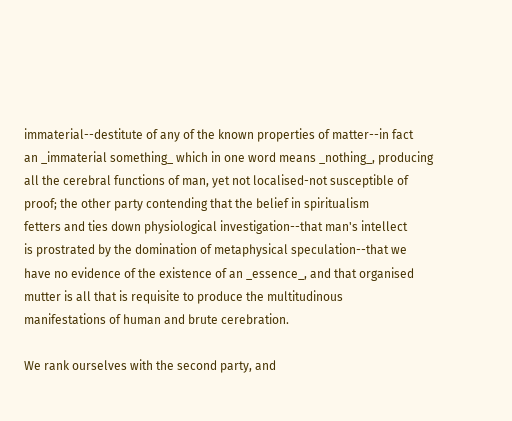immaterial--destitute of any of the known properties of matter--in fact
an _immaterial something_ which in one word means _nothing_, producing
all the cerebral functions of man, yet not localised-not susceptible of
proof; the other party contending that the belief in spiritualism
fetters and ties down physiological investigation--that man's intellect
is prostrated by the domination of metaphysical speculation--that we
have no evidence of the existence of an _essence_, and that organised
mutter is all that is requisite to produce the multitudinous
manifestations of human and brute cerebration.

We rank ourselves with the second party, and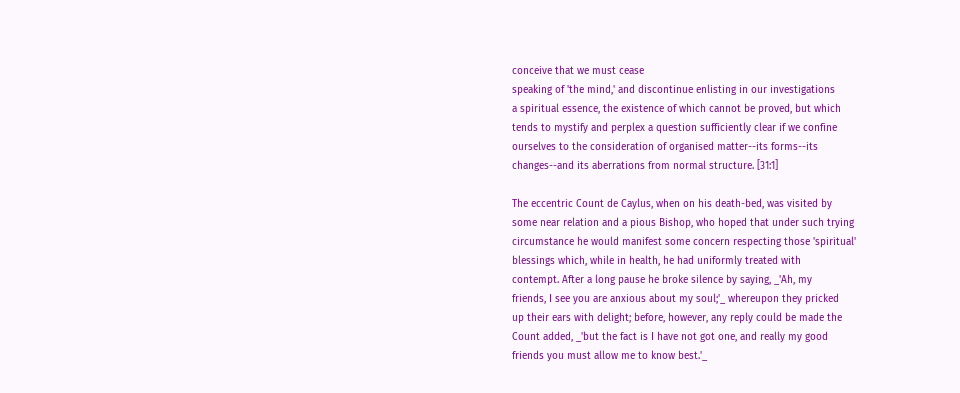conceive that we must cease
speaking of 'the mind,' and discontinue enlisting in our investigations
a spiritual essence, the existence of which cannot be proved, but which
tends to mystify and perplex a question sufficiently clear if we confine
ourselves to the consideration of organised matter--its forms--its
changes--and its aberrations from normal structure. [31:1]

The eccentric Count de Caylus, when on his death-bed, was visited by
some near relation and a pious Bishop, who hoped that under such trying
circumstance he would manifest some concern respecting those 'spiritual'
blessings which, while in health, he had uniformly treated with
contempt. After a long pause he broke silence by saying, _'Ah, my
friends, I see you are anxious about my soul;'_ whereupon they pricked
up their ears with delight; before, however, any reply could be made the
Count added, _'but the fact is I have not got one, and really my good
friends you must allow me to know best.'_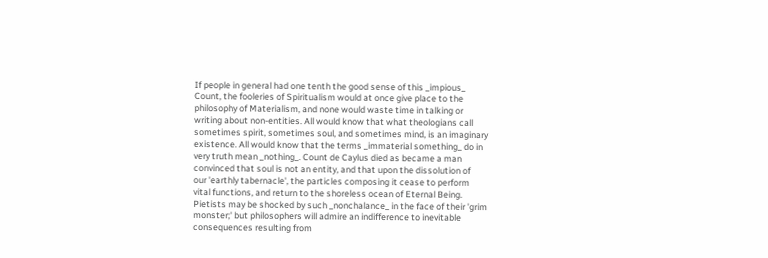If people in general had one tenth the good sense of this _impious_
Count, the fooleries of Spiritualism would at once give place to the
philosophy of Materialism, and none would waste time in talking or
writing about non-entities. All would know that what theologians call
sometimes spirit, sometimes soul, and sometimes mind, is an imaginary
existence. All would know that the terms _immaterial something_ do in
very truth mean _nothing_. Count de Caylus died as became a man
convinced that soul is not an entity, and that upon the dissolution of
our 'earthly tabernacle', the particles composing it cease to perform
vital functions, and return to the shoreless ocean of Eternal Being.
Pietists may be shocked by such _nonchalance_ in the face of their 'grim
monster;' but philosophers will admire an indifference to inevitable
consequences resulting from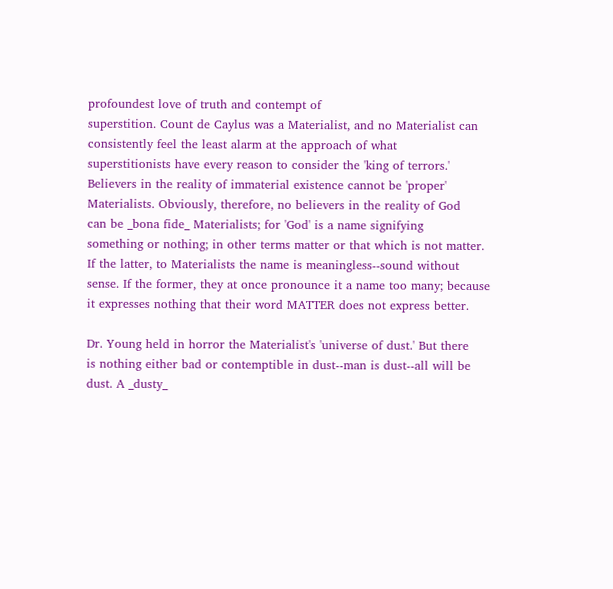profoundest love of truth and contempt of
superstition. Count de Caylus was a Materialist, and no Materialist can
consistently feel the least alarm at the approach of what
superstitionists have every reason to consider the 'king of terrors.'
Believers in the reality of immaterial existence cannot be 'proper'
Materialists. Obviously, therefore, no believers in the reality of God
can be _bona fide_ Materialists; for 'God' is a name signifying
something or nothing; in other terms matter or that which is not matter.
If the latter, to Materialists the name is meaningless--sound without
sense. If the former, they at once pronounce it a name too many; because
it expresses nothing that their word MATTER does not express better.

Dr. Young held in horror the Materialist's 'universe of dust.' But there
is nothing either bad or contemptible in dust--man is dust--all will be
dust. A _dusty_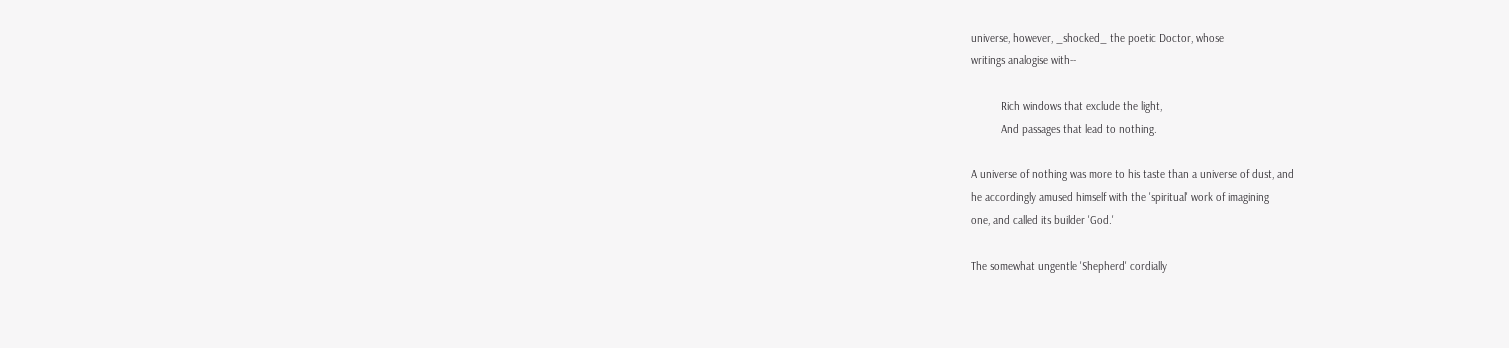universe, however, _shocked_ the poetic Doctor, whose
writings analogise with--

          Rich windows that exclude the light,
          And passages that lead to nothing.

A universe of nothing was more to his taste than a universe of dust, and
he accordingly amused himself with the 'spiritual' work of imagining
one, and called its builder 'God.'

The somewhat ungentle 'Shepherd' cordially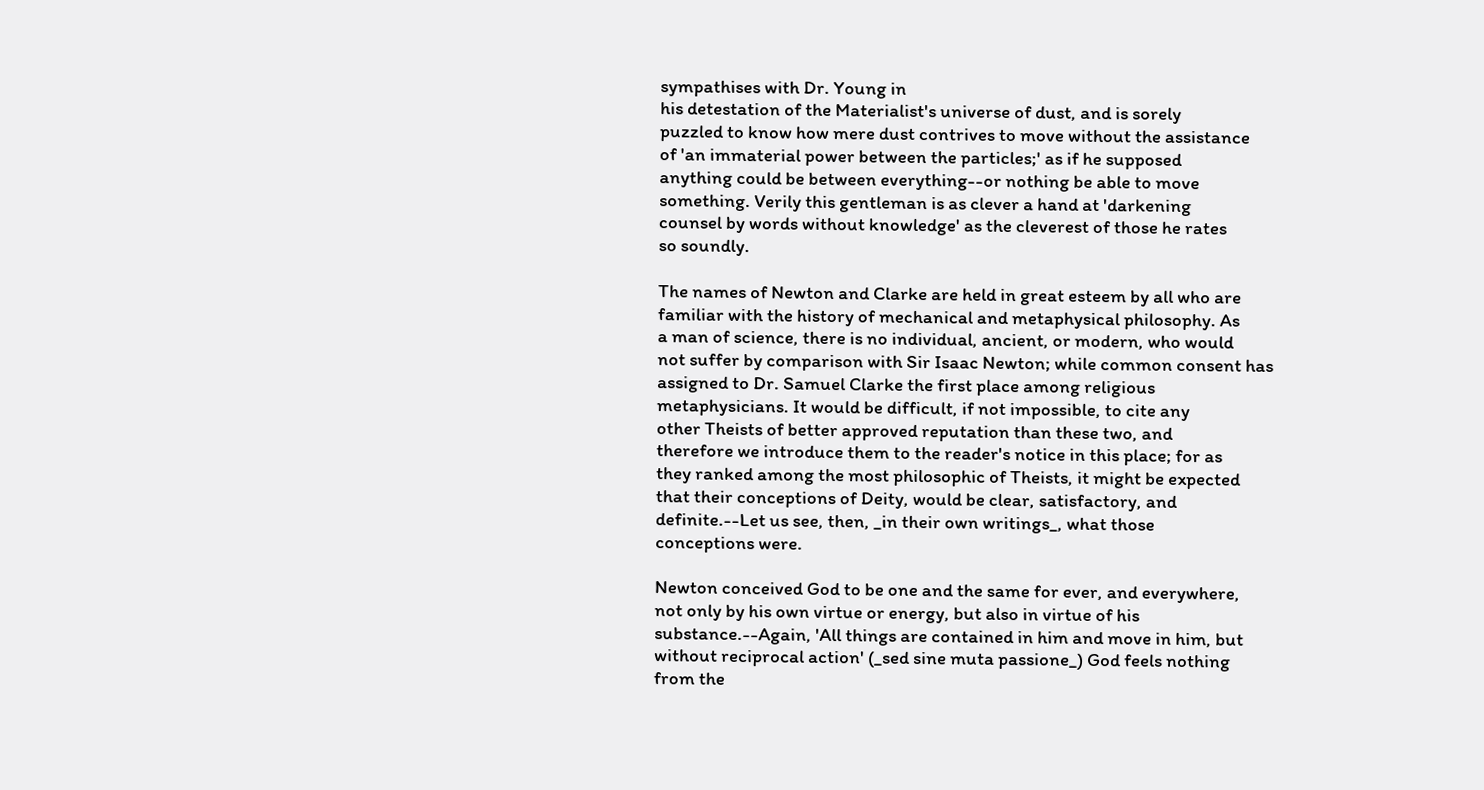sympathises with Dr. Young in
his detestation of the Materialist's universe of dust, and is sorely
puzzled to know how mere dust contrives to move without the assistance
of 'an immaterial power between the particles;' as if he supposed
anything could be between everything--or nothing be able to move
something. Verily this gentleman is as clever a hand at 'darkening
counsel by words without knowledge' as the cleverest of those he rates
so soundly.

The names of Newton and Clarke are held in great esteem by all who are
familiar with the history of mechanical and metaphysical philosophy. As
a man of science, there is no individual, ancient, or modern, who would
not suffer by comparison with Sir Isaac Newton; while common consent has
assigned to Dr. Samuel Clarke the first place among religious
metaphysicians. It would be difficult, if not impossible, to cite any
other Theists of better approved reputation than these two, and
therefore we introduce them to the reader's notice in this place; for as
they ranked among the most philosophic of Theists, it might be expected
that their conceptions of Deity, would be clear, satisfactory, and
definite.--Let us see, then, _in their own writings_, what those
conceptions were.

Newton conceived God to be one and the same for ever, and everywhere,
not only by his own virtue or energy, but also in virtue of his
substance.--Again, 'All things are contained in him and move in him, but
without reciprocal action' (_sed sine muta passione_) God feels nothing
from the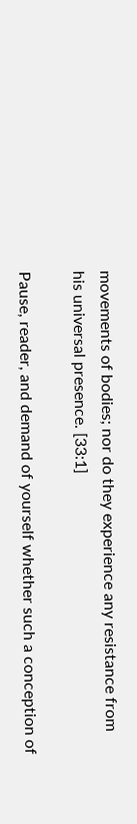movements of bodies; nor do they experience any resistance from
his universal presence. [33:1]

Pause, reader, and demand of yourself whether such a conception of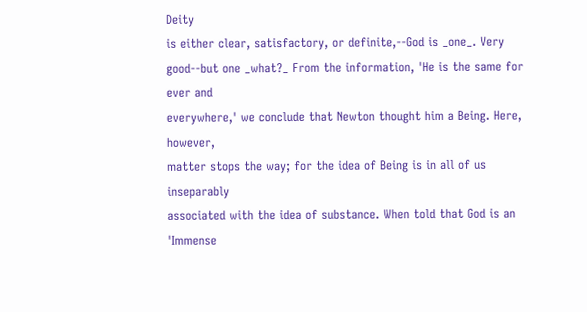Deity
is either clear, satisfactory, or definite,--God is _one_. Very
good--but one _what?_ From the information, 'He is the same for ever and
everywhere,' we conclude that Newton thought him a Being. Here, however,
matter stops the way; for the idea of Being is in all of us inseparably
associated with the idea of substance. When told that God is an 'Immense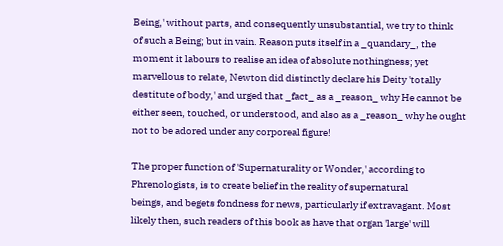Being,' without parts, and consequently unsubstantial, we try to think
of such a Being; but in vain. Reason puts itself in a _quandary_, the
moment it labours to realise an idea of absolute nothingness; yet
marvellous to relate, Newton did distinctly declare his Deity 'totally
destitute of body,' and urged that _fact_ as a _reason_ why He cannot be
either seen, touched, or understood, and also as a _reason_ why he ought
not to be adored under any corporeal figure!

The proper function of 'Supernaturality or Wonder,' according to
Phrenologists, is to create belief in the reality of supernatural
beings, and begets fondness for news, particularly if extravagant. Most
likely then, such readers of this book as have that organ 'large' will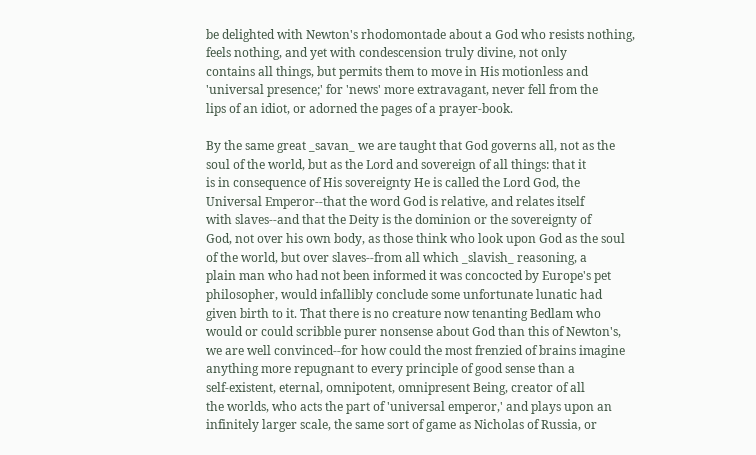be delighted with Newton's rhodomontade about a God who resists nothing,
feels nothing, and yet with condescension truly divine, not only
contains all things, but permits them to move in His motionless and
'universal presence;' for 'news' more extravagant, never fell from the
lips of an idiot, or adorned the pages of a prayer-book.

By the same great _savan_ we are taught that God governs all, not as the
soul of the world, but as the Lord and sovereign of all things: that it
is in consequence of His sovereignty He is called the Lord God, the
Universal Emperor--that the word God is relative, and relates itself
with slaves--and that the Deity is the dominion or the sovereignty of
God, not over his own body, as those think who look upon God as the soul
of the world, but over slaves--from all which _slavish_ reasoning, a
plain man who had not been informed it was concocted by Europe's pet
philosopher, would infallibly conclude some unfortunate lunatic had
given birth to it. That there is no creature now tenanting Bedlam who
would or could scribble purer nonsense about God than this of Newton's,
we are well convinced--for how could the most frenzied of brains imagine
anything more repugnant to every principle of good sense than a
self-existent, eternal, omnipotent, omnipresent Being, creator of all
the worlds, who acts the part of 'universal emperor,' and plays upon an
infinitely larger scale, the same sort of game as Nicholas of Russia, or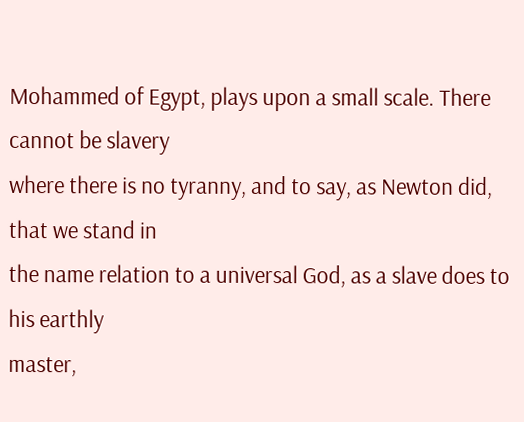Mohammed of Egypt, plays upon a small scale. There cannot be slavery
where there is no tyranny, and to say, as Newton did, that we stand in
the name relation to a universal God, as a slave does to his earthly
master,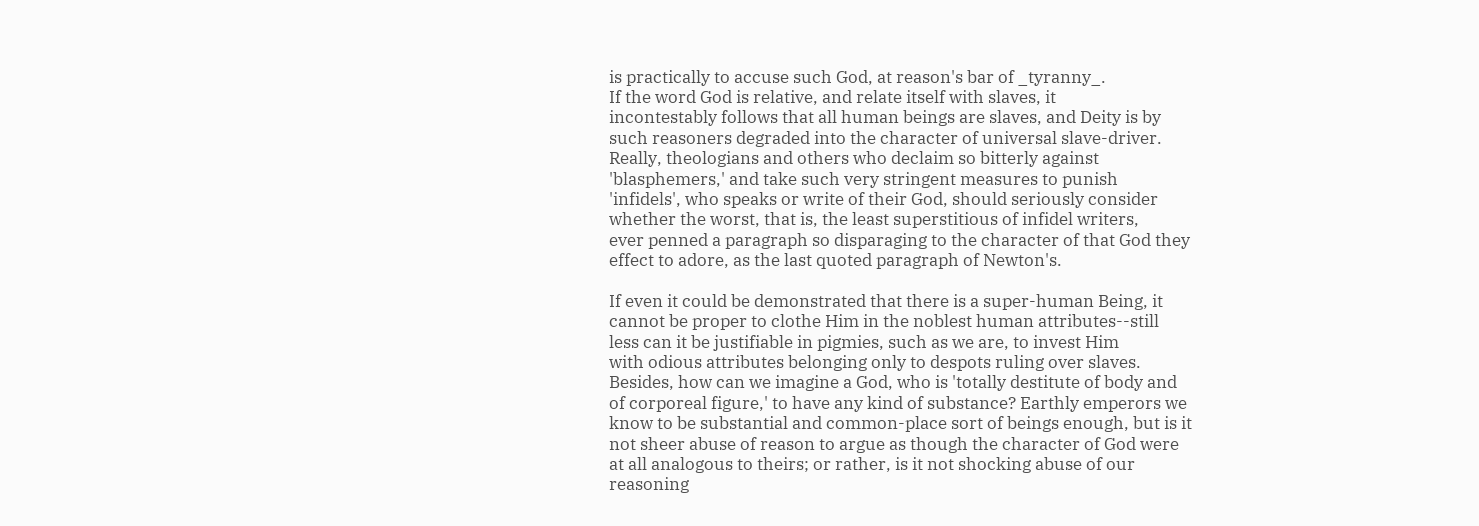is practically to accuse such God, at reason's bar of _tyranny_.
If the word God is relative, and relate itself with slaves, it
incontestably follows that all human beings are slaves, and Deity is by
such reasoners degraded into the character of universal slave-driver.
Really, theologians and others who declaim so bitterly against
'blasphemers,' and take such very stringent measures to punish
'infidels', who speaks or write of their God, should seriously consider
whether the worst, that is, the least superstitious of infidel writers,
ever penned a paragraph so disparaging to the character of that God they
effect to adore, as the last quoted paragraph of Newton's.

If even it could be demonstrated that there is a super-human Being, it
cannot be proper to clothe Him in the noblest human attributes--still
less can it be justifiable in pigmies, such as we are, to invest Him
with odious attributes belonging only to despots ruling over slaves.
Besides, how can we imagine a God, who is 'totally destitute of body and
of corporeal figure,' to have any kind of substance? Earthly emperors we
know to be substantial and common-place sort of beings enough, but is it
not sheer abuse of reason to argue as though the character of God were
at all analogous to theirs; or rather, is it not shocking abuse of our
reasoning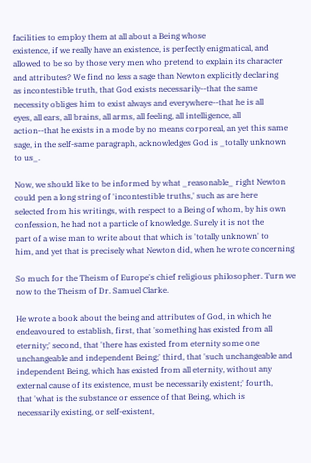facilities to employ them at all about a Being whose
existence, if we really have an existence, is perfectly enigmatical, and
allowed to be so by those very men who pretend to explain its character
and attributes? We find no less a sage than Newton explicitly declaring
as incontestible truth, that God exists necessarily--that the same
necessity obliges him to exist always and everywhere--that he is all
eyes, all ears, all brains, all arms, all feeling, all intelligence, all
action--that he exists in a mode by no means corporeal, an yet this same
sage, in the self-same paragraph, acknowledges God is _totally unknown
to us_.

Now, we should like to be informed by what _reasonable_ right Newton
could pen a long string of 'incontestible truths,' such as are here
selected from his writings, with respect to a Being of whom, by his own
confession, he had not a particle of knowledge. Surely it is not the
part of a wise man to write about that which is 'totally unknown' to
him, and yet that is precisely what Newton did, when he wrote concerning

So much for the Theism of Europe's chief religious philosopher. Turn we
now to the Theism of Dr. Samuel Clarke.

He wrote a book about the being and attributes of God, in which he
endeavoured to establish, first, that 'something has existed from all
eternity;' second, that 'there has existed from eternity some one
unchangeable and independent Being;' third, that 'such unchangeable and
independent Being, which has existed from all eternity, without any
external cause of its existence, must be necessarily existent;' fourth,
that 'what is the substance or essence of that Being, which is
necessarily existing, or self-existent,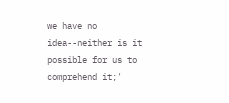we have no idea--neither is it
possible for us to comprehend it;'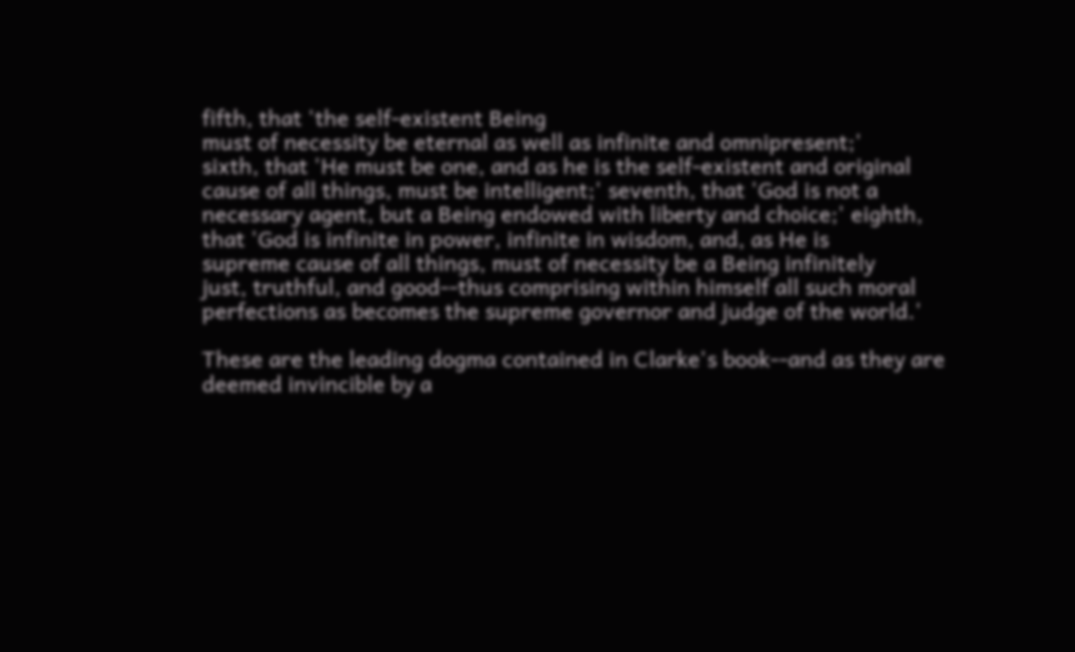fifth, that 'the self-existent Being
must of necessity be eternal as well as infinite and omnipresent;'
sixth, that 'He must be one, and as he is the self-existent and original
cause of all things, must be intelligent;' seventh, that 'God is not a
necessary agent, but a Being endowed with liberty and choice;' eighth,
that 'God is infinite in power, infinite in wisdom, and, as He is
supreme cause of all things, must of necessity be a Being infinitely
just, truthful, and good--thus comprising within himself all such moral
perfections as becomes the supreme governor and judge of the world.'

These are the leading dogma contained in Clarke's book--and as they are
deemed invincible by a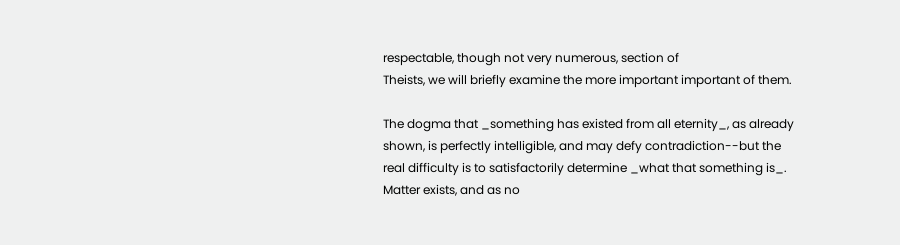respectable, though not very numerous, section of
Theists, we will briefly examine the more important important of them.

The dogma that _something has existed from all eternity_, as already
shown, is perfectly intelligible, and may defy contradiction--but the
real difficulty is to satisfactorily determine _what that something is_.
Matter exists, and as no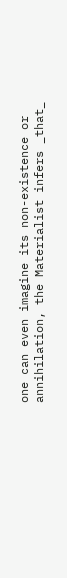one can even imagine its non-existence or
annihilation, the Materialist infers _that_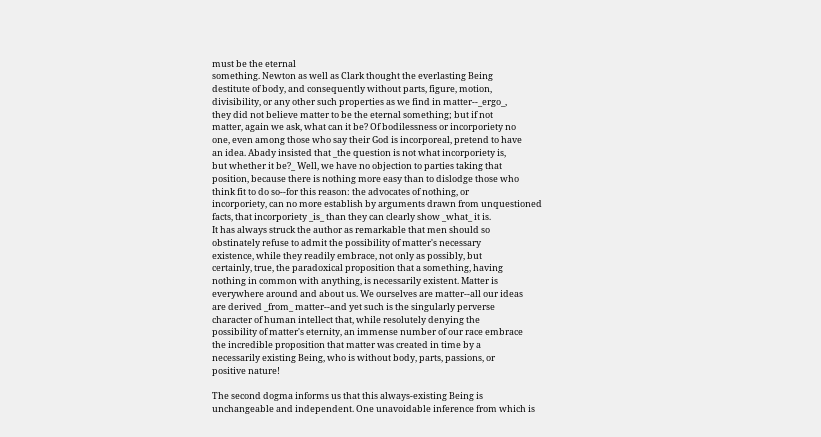must be the eternal
something. Newton as well as Clark thought the everlasting Being
destitute of body, and consequently without parts, figure, motion,
divisibility, or any other such properties as we find in matter--_ergo_,
they did not believe matter to be the eternal something; but if not
matter, again we ask, what can it be? Of bodilessness or incorporiety no
one, even among those who say their God is incorporeal, pretend to have
an idea. Abady insisted that _the question is not what incorporiety is,
but whether it be?_ Well, we have no objection to parties taking that
position, because there is nothing more easy than to dislodge those who
think fit to do so--for this reason: the advocates of nothing, or
incorporiety, can no more establish by arguments drawn from unquestioned
facts, that incorporiety _is_ than they can clearly show _what_ it is.
It has always struck the author as remarkable that men should so
obstinately refuse to admit the possibility of matter's necessary
existence, while they readily embrace, not only as possibly, but
certainly, true, the paradoxical proposition that a something, having
nothing in common with anything, is necessarily existent. Matter is
everywhere around and about us. We ourselves are matter--all our ideas
are derived _from_ matter--and yet such is the singularly perverse
character of human intellect that, while resolutely denying the
possibility of matter's eternity, an immense number of our race embrace
the incredible proposition that matter was created in time by a
necessarily existing Being, who is without body, parts, passions, or
positive nature!

The second dogma informs us that this always-existing Being is
unchangeable and independent. One unavoidable inference from which is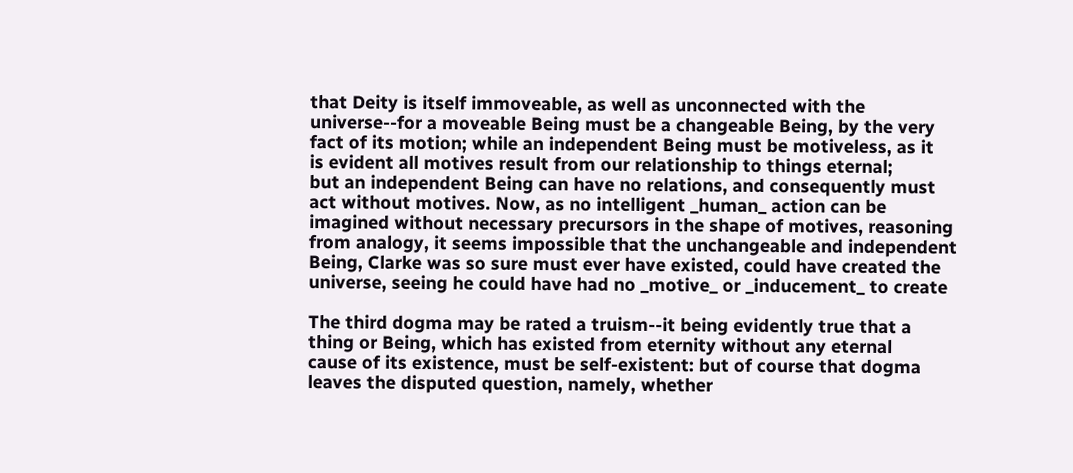that Deity is itself immoveable, as well as unconnected with the
universe--for a moveable Being must be a changeable Being, by the very
fact of its motion; while an independent Being must be motiveless, as it
is evident all motives result from our relationship to things eternal;
but an independent Being can have no relations, and consequently must
act without motives. Now, as no intelligent _human_ action can be
imagined without necessary precursors in the shape of motives, reasoning
from analogy, it seems impossible that the unchangeable and independent
Being, Clarke was so sure must ever have existed, could have created the
universe, seeing he could have had no _motive_ or _inducement_ to create

The third dogma may be rated a truism--it being evidently true that a
thing or Being, which has existed from eternity without any eternal
cause of its existence, must be self-existent: but of course that dogma
leaves the disputed question, namely, whether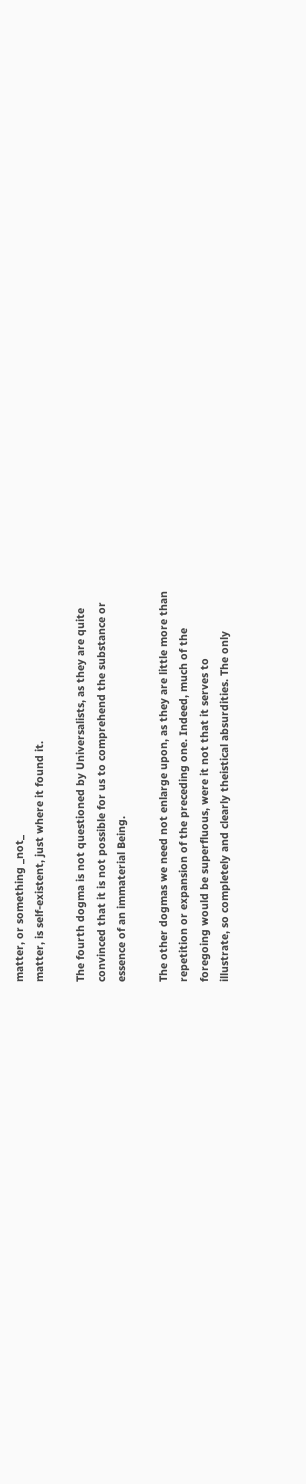matter, or something _not_
matter, is self-existent, just where it found it.

The fourth dogma is not questioned by Universalists, as they are quite
convinced that it is not possible for us to comprehend the substance or
essence of an immaterial Being.

The other dogmas we need not enlarge upon, as they are little more than
repetition or expansion of the preceding one. Indeed, much of the
foregoing would be superfluous, were it not that it serves to
illustrate, so completely and clearly theistical absurdities. The only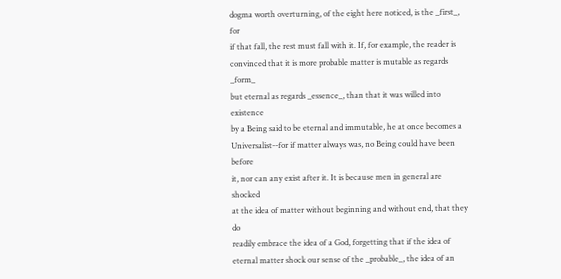dogma worth overturning, of the eight here noticed, is the _first_, for
if that fall, the rest must fall with it. If, for example, the reader is
convinced that it is more probable matter is mutable as regards _form_
but eternal as regards _essence_, than that it was willed into existence
by a Being said to be eternal and immutable, he at once becomes a
Universalist--for if matter always was, no Being could have been before
it, nor can any exist after it. It is because men in general are shocked
at the idea of matter without beginning and without end, that they do
readily embrace the idea of a God, forgetting that if the idea of
eternal matter shock our sense of the _probable_, the idea of an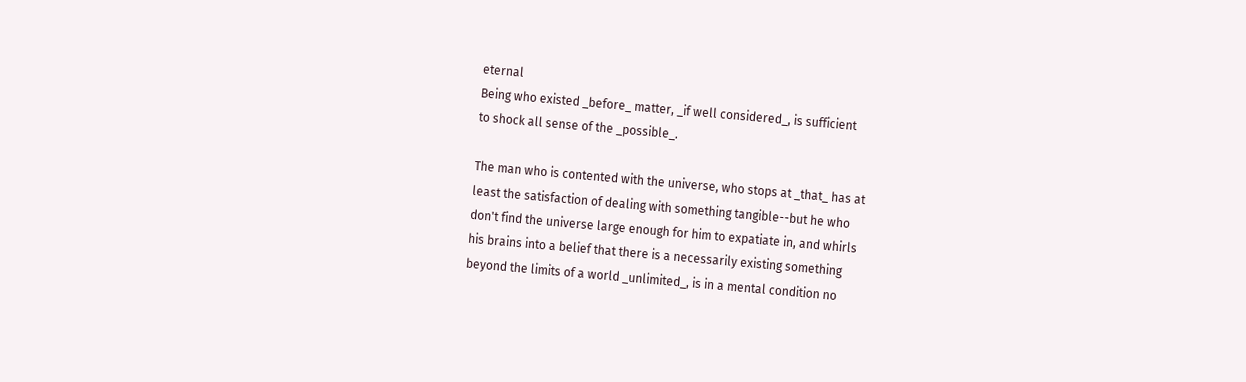eternal
Being who existed _before_ matter, _if well considered_, is sufficient
to shock all sense of the _possible_.

The man who is contented with the universe, who stops at _that_ has at
least the satisfaction of dealing with something tangible--but he who
don't find the universe large enough for him to expatiate in, and whirls
his brains into a belief that there is a necessarily existing something
beyond the limits of a world _unlimited_, is in a mental condition no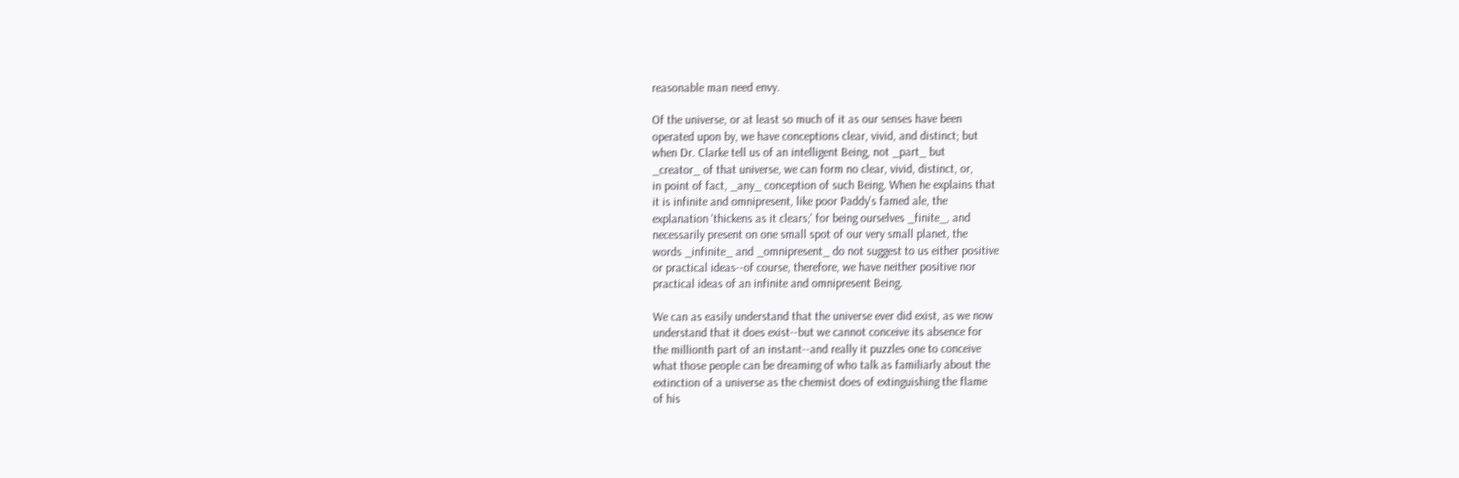reasonable man need envy.

Of the universe, or at least so much of it as our senses have been
operated upon by, we have conceptions clear, vivid, and distinct; but
when Dr. Clarke tell us of an intelligent Being, not _part_ but
_creator_ of that universe, we can form no clear, vivid, distinct, or,
in point of fact, _any_ conception of such Being. When he explains that
it is infinite and omnipresent, like poor Paddy's famed ale, the
explanation 'thickens as it clears;' for being ourselves _finite_, and
necessarily present on one small spot of our very small planet, the
words _infinite_ and _omnipresent_ do not suggest to us either positive
or practical ideas--of course, therefore, we have neither positive nor
practical ideas of an infinite and omnipresent Being.

We can as easily understand that the universe ever did exist, as we now
understand that it does exist--but we cannot conceive its absence for
the millionth part of an instant--and really it puzzles one to conceive
what those people can be dreaming of who talk as familiarly about the
extinction of a universe as the chemist does of extinguishing the flame
of his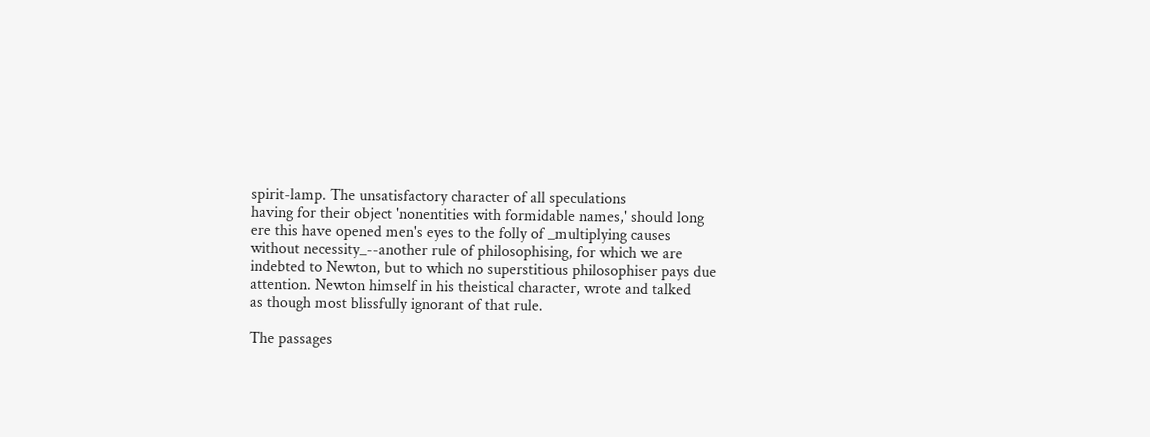spirit-lamp. The unsatisfactory character of all speculations
having for their object 'nonentities with formidable names,' should long
ere this have opened men's eyes to the folly of _multiplying causes
without necessity_--another rule of philosophising, for which we are
indebted to Newton, but to which no superstitious philosophiser pays due
attention. Newton himself in his theistical character, wrote and talked
as though most blissfully ignorant of that rule.

The passages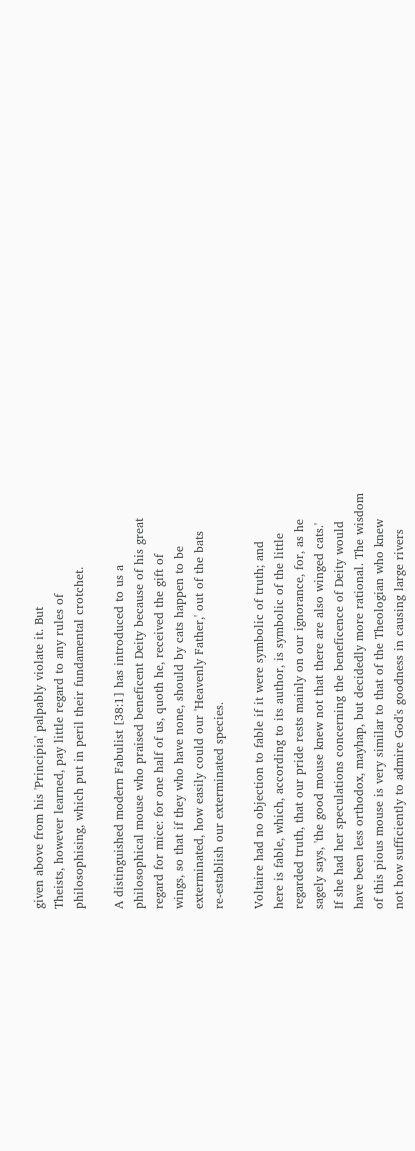given above from his 'Principia' palpably violate it. But
Theists, however learned, pay little regard to any rules of
philosophising, which put in peril their fundamental crotchet.

A distinguished modern Fabulist [38:1] has introduced to us a
philosophical mouse who praised beneficent Deity because of his great
regard for mice: for one half of us, quoth he, received the gift of
wings, so that if they who have none, should by cats happen to be
exterminated, how easily could our 'Heavenly Father,' out of the bats
re-establish our exterminated species.

Voltaire had no objection to fable if it were symbolic of truth; and
here is fable, which, according to its author, is symbolic of the little
regarded truth, that our pride rests mainly on our ignorance, for, as he
sagely says, 'the good mouse knew not that there are also winged cats.'
If she had her speculations concerning the beneficence of Deity would
have been less orthodox, mayhap, but decidedly more rational. The wisdom
of this pious mouse is very similar to that of the Theologian who knew
not how sufficiently to admire God's goodness in causing large rivers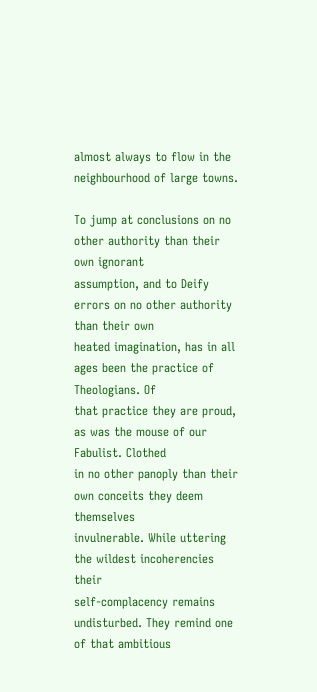almost always to flow in the neighbourhood of large towns.

To jump at conclusions on no other authority than their own ignorant
assumption, and to Deify errors on no other authority than their own
heated imagination, has in all ages been the practice of Theologians. Of
that practice they are proud, as was the mouse of our Fabulist. Clothed
in no other panoply than their own conceits they deem themselves
invulnerable. While uttering the wildest incoherencies their
self-complacency remains undisturbed. They remind one of that ambitious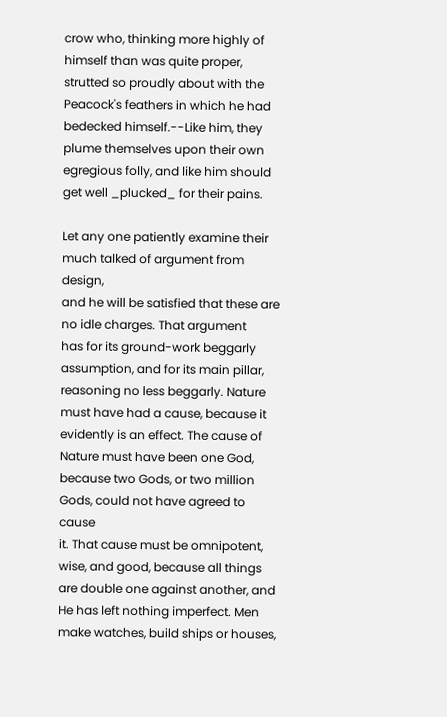crow who, thinking more highly of himself than was quite proper,
strutted so proudly about with the Peacock's feathers in which he had
bedecked himself.--Like him, they plume themselves upon their own
egregious folly, and like him should get well _plucked_ for their pains.

Let any one patiently examine their much talked of argument from design,
and he will be satisfied that these are no idle charges. That argument
has for its ground-work beggarly assumption, and for its main pillar,
reasoning no less beggarly. Nature must have had a cause, because it
evidently is an effect. The cause of Nature must have been one God,
because two Gods, or two million Gods, could not have agreed to cause
it. That cause must be omnipotent, wise, and good, because all things
are double one against another, and He has left nothing imperfect. Men
make watches, build ships or houses,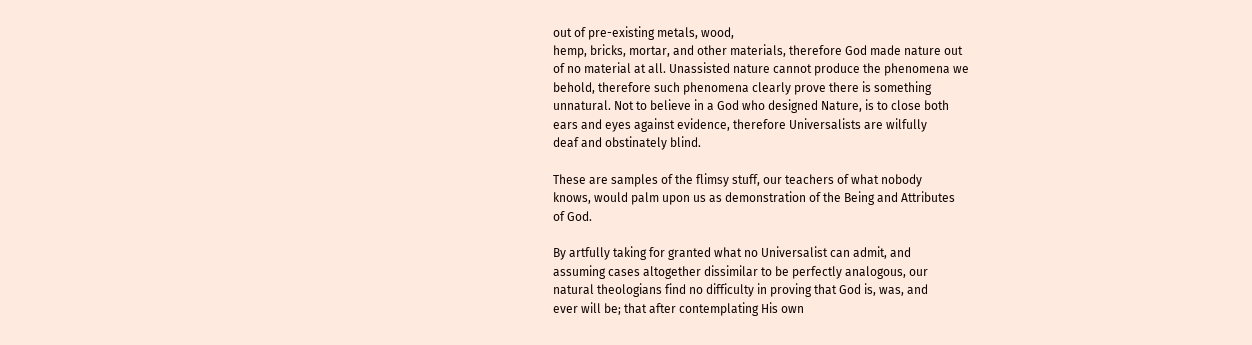out of pre-existing metals, wood,
hemp, bricks, mortar, and other materials, therefore God made nature out
of no material at all. Unassisted nature cannot produce the phenomena we
behold, therefore such phenomena clearly prove there is something
unnatural. Not to believe in a God who designed Nature, is to close both
ears and eyes against evidence, therefore Universalists are wilfully
deaf and obstinately blind.

These are samples of the flimsy stuff, our teachers of what nobody
knows, would palm upon us as demonstration of the Being and Attributes
of God.

By artfully taking for granted what no Universalist can admit, and
assuming cases altogether dissimilar to be perfectly analogous, our
natural theologians find no difficulty in proving that God is, was, and
ever will be; that after contemplating His own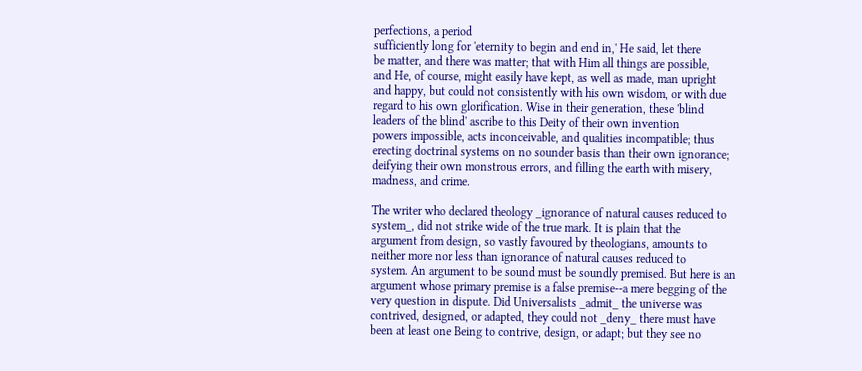perfections, a period
sufficiently long for 'eternity to begin and end in,' He said, let there
be matter, and there was matter; that with Him all things are possible,
and He, of course, might easily have kept, as well as made, man upright
and happy, but could not consistently with his own wisdom, or with due
regard to his own glorification. Wise in their generation, these 'blind
leaders of the blind' ascribe to this Deity of their own invention
powers impossible, acts inconceivable, and qualities incompatible; thus
erecting doctrinal systems on no sounder basis than their own ignorance;
deifying their own monstrous errors, and filling the earth with misery,
madness, and crime.

The writer who declared theology _ignorance of natural causes reduced to
system_, did not strike wide of the true mark. It is plain that the
argument from design, so vastly favoured by theologians, amounts to
neither more nor less than ignorance of natural causes reduced to
system. An argument to be sound must be soundly premised. But here is an
argument whose primary premise is a false premise--a mere begging of the
very question in dispute. Did Universalists _admit_ the universe was
contrived, designed, or adapted, they could not _deny_ there must have
been at least one Being to contrive, design, or adapt; but they see no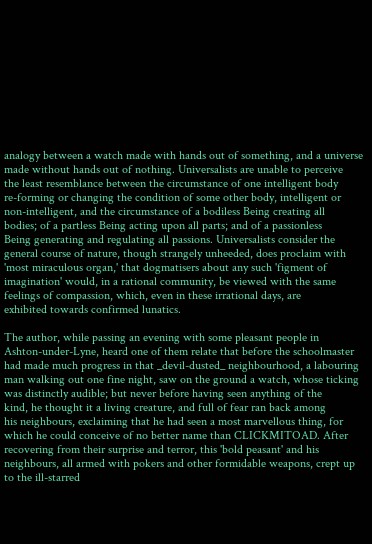analogy between a watch made with hands out of something, and a universe
made without hands out of nothing. Universalists are unable to perceive
the least resemblance between the circumstance of one intelligent body
re-forming or changing the condition of some other body, intelligent or
non-intelligent, and the circumstance of a bodiless Being creating all
bodies; of a partless Being acting upon all parts; and of a passionless
Being generating and regulating all passions. Universalists consider the
general course of nature, though strangely unheeded, does proclaim with
'most miraculous organ,' that dogmatisers about any such 'figment of
imagination' would, in a rational community, be viewed with the same
feelings of compassion, which, even in these irrational days, are
exhibited towards confirmed lunatics.

The author, while passing an evening with some pleasant people in
Ashton-under-Lyne, heard one of them relate that before the schoolmaster
had made much progress in that _devil-dusted_ neighbourhood, a labouring
man walking out one fine night, saw on the ground a watch, whose ticking
was distinctly audible; but never before having seen anything of the
kind, he thought it a living creature, and full of fear ran back among
his neighbours, exclaiming that he had seen a most marvellous thing, for
which he could conceive of no better name than CLICKMITOAD. After
recovering from their surprise and terror, this 'bold peasant' and his
neighbours, all armed with pokers and other formidable weapons, crept up
to the ill-starred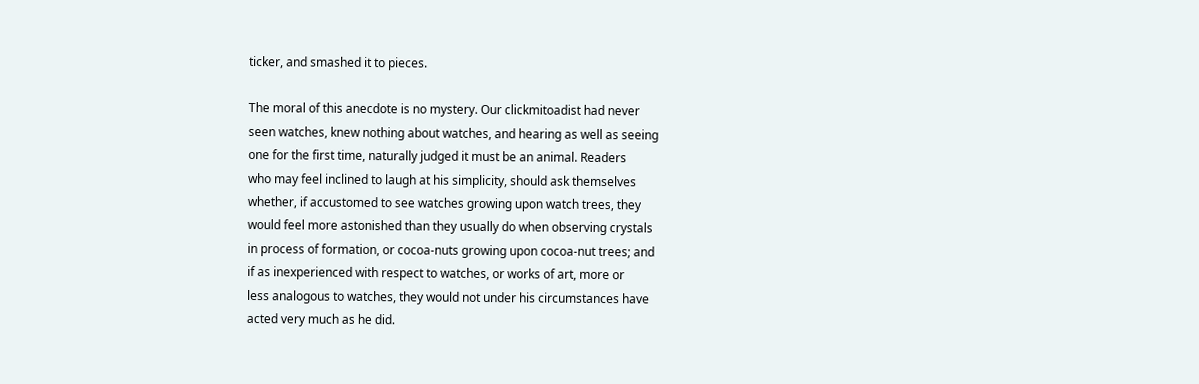ticker, and smashed it to pieces.

The moral of this anecdote is no mystery. Our clickmitoadist had never
seen watches, knew nothing about watches, and hearing as well as seeing
one for the first time, naturally judged it must be an animal. Readers
who may feel inclined to laugh at his simplicity, should ask themselves
whether, if accustomed to see watches growing upon watch trees, they
would feel more astonished than they usually do when observing crystals
in process of formation, or cocoa-nuts growing upon cocoa-nut trees; and
if as inexperienced with respect to watches, or works of art, more or
less analogous to watches, they would not under his circumstances have
acted very much as he did.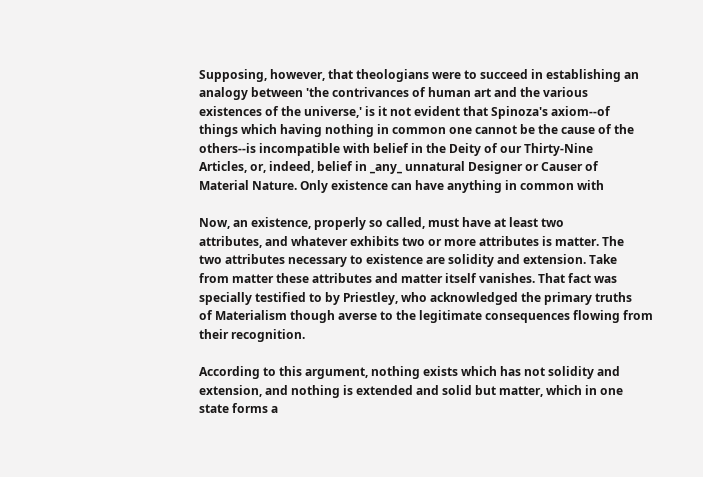Supposing, however, that theologians were to succeed in establishing an
analogy between 'the contrivances of human art and the various
existences of the universe,' is it not evident that Spinoza's axiom--of
things which having nothing in common one cannot be the cause of the
others--is incompatible with belief in the Deity of our Thirty-Nine
Articles, or, indeed, belief in _any_ unnatural Designer or Causer of
Material Nature. Only existence can have anything in common with

Now, an existence, properly so called, must have at least two
attributes, and whatever exhibits two or more attributes is matter. The
two attributes necessary to existence are solidity and extension. Take
from matter these attributes and matter itself vanishes. That fact was
specially testified to by Priestley, who acknowledged the primary truths
of Materialism though averse to the legitimate consequences flowing from
their recognition.

According to this argument, nothing exists which has not solidity and
extension, and nothing is extended and solid but matter, which in one
state forms a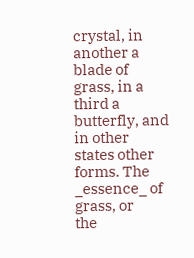crystal, in another a blade of grass, in a third a
butterfly, and in other states other forms. The _essence_ of grass, or
the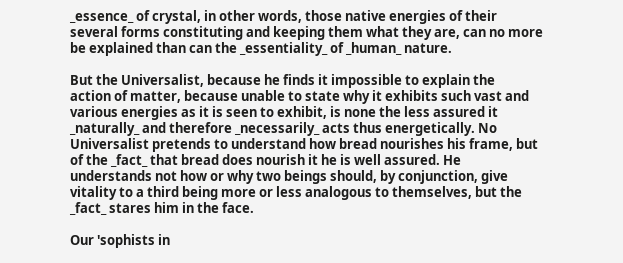_essence_ of crystal, in other words, those native energies of their
several forms constituting and keeping them what they are, can no more
be explained than can the _essentiality_ of _human_ nature.

But the Universalist, because he finds it impossible to explain the
action of matter, because unable to state why it exhibits such vast and
various energies as it is seen to exhibit, is none the less assured it
_naturally_ and therefore _necessarily_ acts thus energetically. No
Universalist pretends to understand how bread nourishes his frame, but
of the _fact_ that bread does nourish it he is well assured. He
understands not how or why two beings should, by conjunction, give
vitality to a third being more or less analogous to themselves, but the
_fact_ stares him in the face.

Our 'sophists in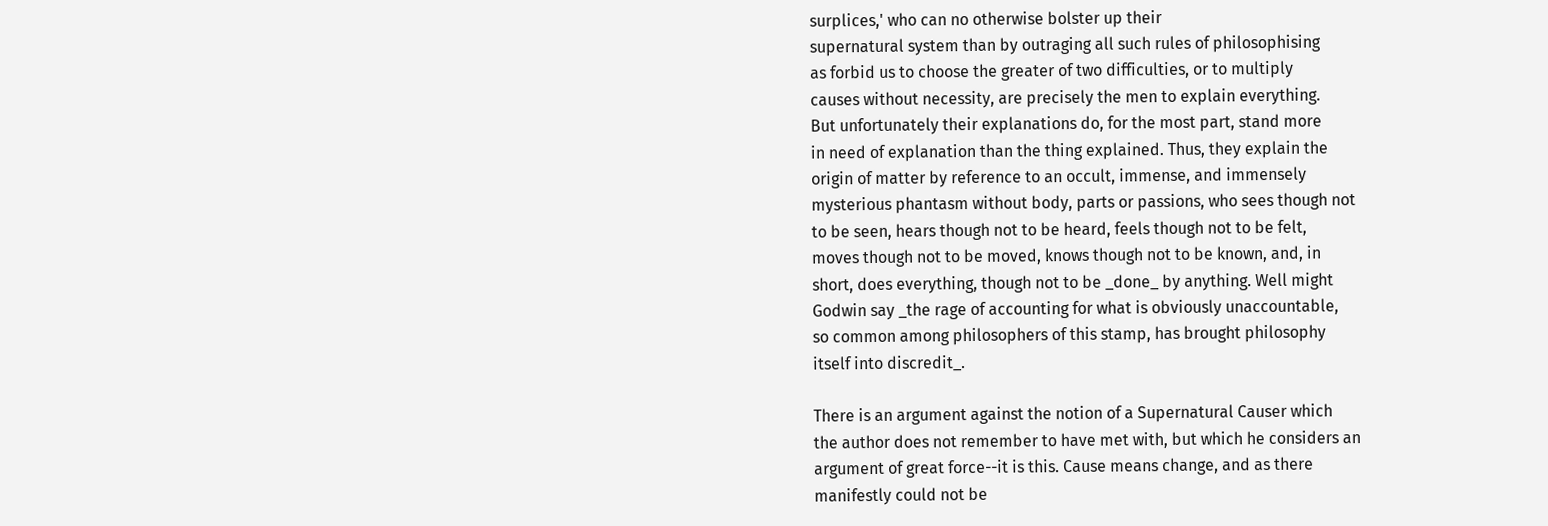surplices,' who can no otherwise bolster up their
supernatural system than by outraging all such rules of philosophising
as forbid us to choose the greater of two difficulties, or to multiply
causes without necessity, are precisely the men to explain everything.
But unfortunately their explanations do, for the most part, stand more
in need of explanation than the thing explained. Thus, they explain the
origin of matter by reference to an occult, immense, and immensely
mysterious phantasm without body, parts or passions, who sees though not
to be seen, hears though not to be heard, feels though not to be felt,
moves though not to be moved, knows though not to be known, and, in
short, does everything, though not to be _done_ by anything. Well might
Godwin say _the rage of accounting for what is obviously unaccountable,
so common among philosophers of this stamp, has brought philosophy
itself into discredit_.

There is an argument against the notion of a Supernatural Causer which
the author does not remember to have met with, but which he considers an
argument of great force--it is this. Cause means change, and as there
manifestly could not be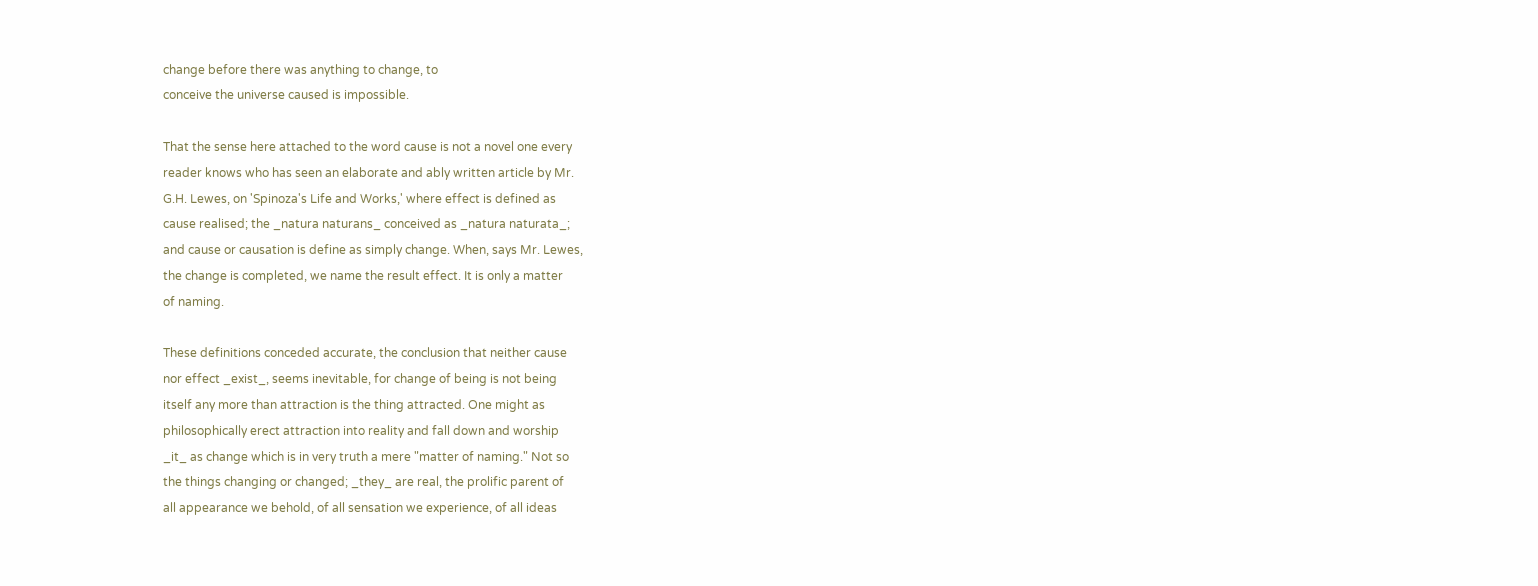change before there was anything to change, to
conceive the universe caused is impossible.

That the sense here attached to the word cause is not a novel one every
reader knows who has seen an elaborate and ably written article by Mr.
G.H. Lewes, on 'Spinoza's Life and Works,' where effect is defined as
cause realised; the _natura naturans_ conceived as _natura naturata_;
and cause or causation is define as simply change. When, says Mr. Lewes,
the change is completed, we name the result effect. It is only a matter
of naming.

These definitions conceded accurate, the conclusion that neither cause
nor effect _exist_, seems inevitable, for change of being is not being
itself any more than attraction is the thing attracted. One might as
philosophically erect attraction into reality and fall down and worship
_it_ as change which is in very truth a mere "matter of naming." Not so
the things changing or changed; _they_ are real, the prolific parent of
all appearance we behold, of all sensation we experience, of all ideas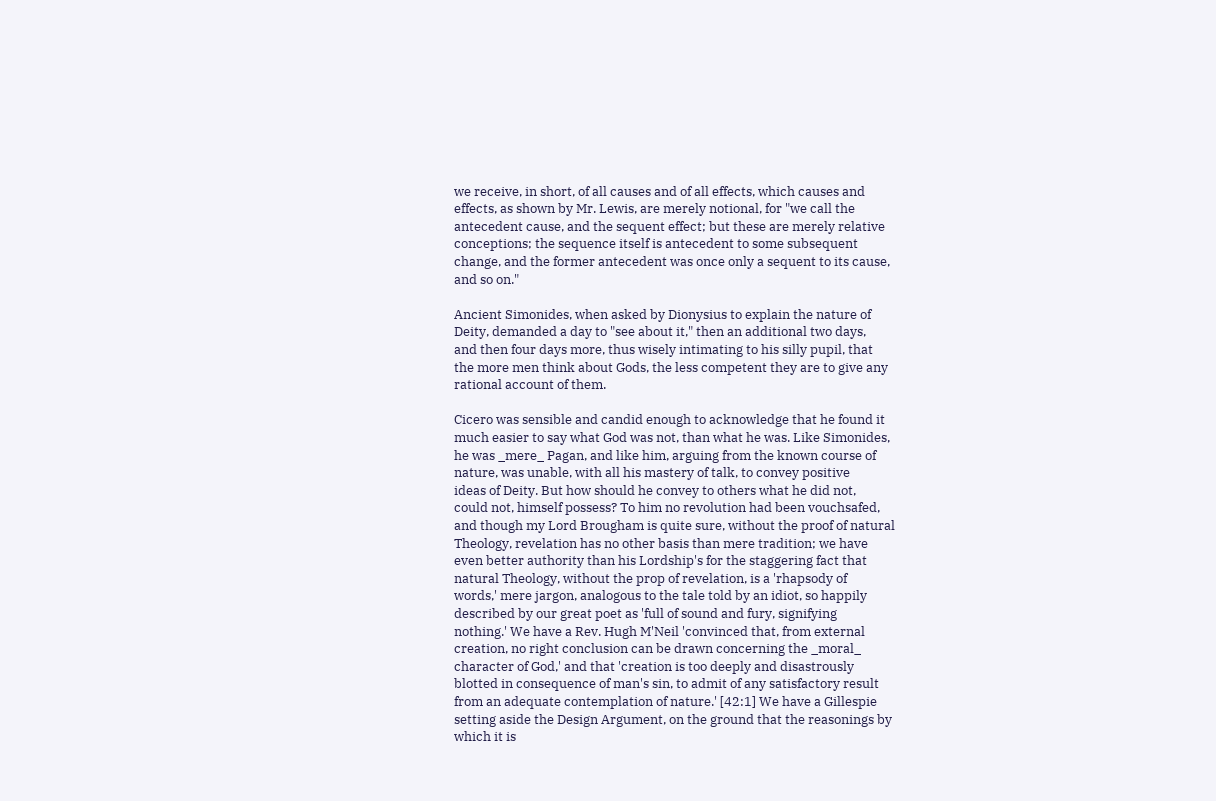we receive, in short, of all causes and of all effects, which causes and
effects, as shown by Mr. Lewis, are merely notional, for "we call the
antecedent cause, and the sequent effect; but these are merely relative
conceptions; the sequence itself is antecedent to some subsequent
change, and the former antecedent was once only a sequent to its cause,
and so on."

Ancient Simonides, when asked by Dionysius to explain the nature of
Deity, demanded a day to "see about it," then an additional two days,
and then four days more, thus wisely intimating to his silly pupil, that
the more men think about Gods, the less competent they are to give any
rational account of them.

Cicero was sensible and candid enough to acknowledge that he found it
much easier to say what God was not, than what he was. Like Simonides,
he was _mere_ Pagan, and like him, arguing from the known course of
nature, was unable, with all his mastery of talk, to convey positive
ideas of Deity. But how should he convey to others what he did not,
could not, himself possess? To him no revolution had been vouchsafed,
and though my Lord Brougham is quite sure, without the proof of natural
Theology, revelation has no other basis than mere tradition; we have
even better authority than his Lordship's for the staggering fact that
natural Theology, without the prop of revelation, is a 'rhapsody of
words,' mere jargon, analogous to the tale told by an idiot, so happily
described by our great poet as 'full of sound and fury, signifying
nothing.' We have a Rev. Hugh M'Neil 'convinced that, from external
creation, no right conclusion can be drawn concerning the _moral_
character of God,' and that 'creation is too deeply and disastrously
blotted in consequence of man's sin, to admit of any satisfactory result
from an adequate contemplation of nature.' [42:1] We have a Gillespie
setting aside the Design Argument, on the ground that the reasonings by
which it is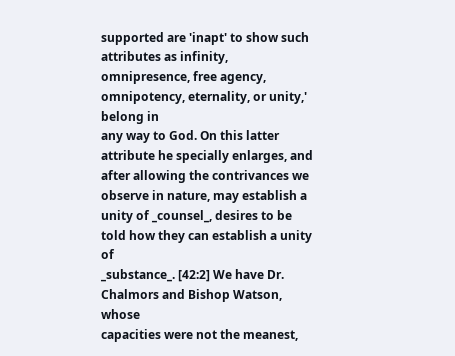supported are 'inapt' to show such attributes as infinity,
omnipresence, free agency, omnipotency, eternality, or unity,' belong in
any way to God. On this latter attribute he specially enlarges, and
after allowing the contrivances we observe in nature, may establish a
unity of _counsel_, desires to be told how they can establish a unity of
_substance_. [42:2] We have Dr. Chalmors and Bishop Watson, whose
capacities were not the meanest,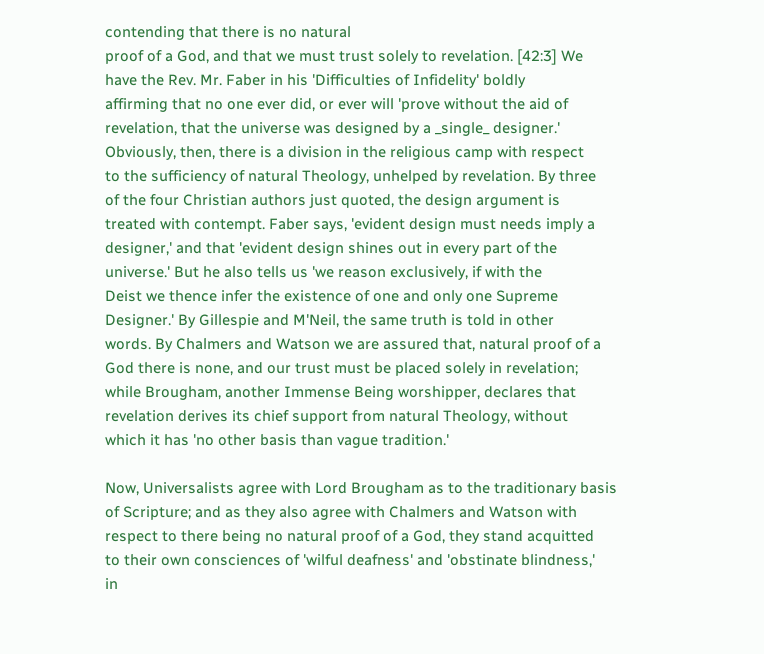contending that there is no natural
proof of a God, and that we must trust solely to revelation. [42:3] We
have the Rev. Mr. Faber in his 'Difficulties of Infidelity' boldly
affirming that no one ever did, or ever will 'prove without the aid of
revelation, that the universe was designed by a _single_ designer.'
Obviously, then, there is a division in the religious camp with respect
to the sufficiency of natural Theology, unhelped by revelation. By three
of the four Christian authors just quoted, the design argument is
treated with contempt. Faber says, 'evident design must needs imply a
designer,' and that 'evident design shines out in every part of the
universe.' But he also tells us 'we reason exclusively, if with the
Deist we thence infer the existence of one and only one Supreme
Designer.' By Gillespie and M'Neil, the same truth is told in other
words. By Chalmers and Watson we are assured that, natural proof of a
God there is none, and our trust must be placed solely in revelation;
while Brougham, another Immense Being worshipper, declares that
revelation derives its chief support from natural Theology, without
which it has 'no other basis than vague tradition.'

Now, Universalists agree with Lord Brougham as to the traditionary basis
of Scripture; and as they also agree with Chalmers and Watson with
respect to there being no natural proof of a God, they stand acquitted
to their own consciences of 'wilful deafness' and 'obstinate blindness,'
in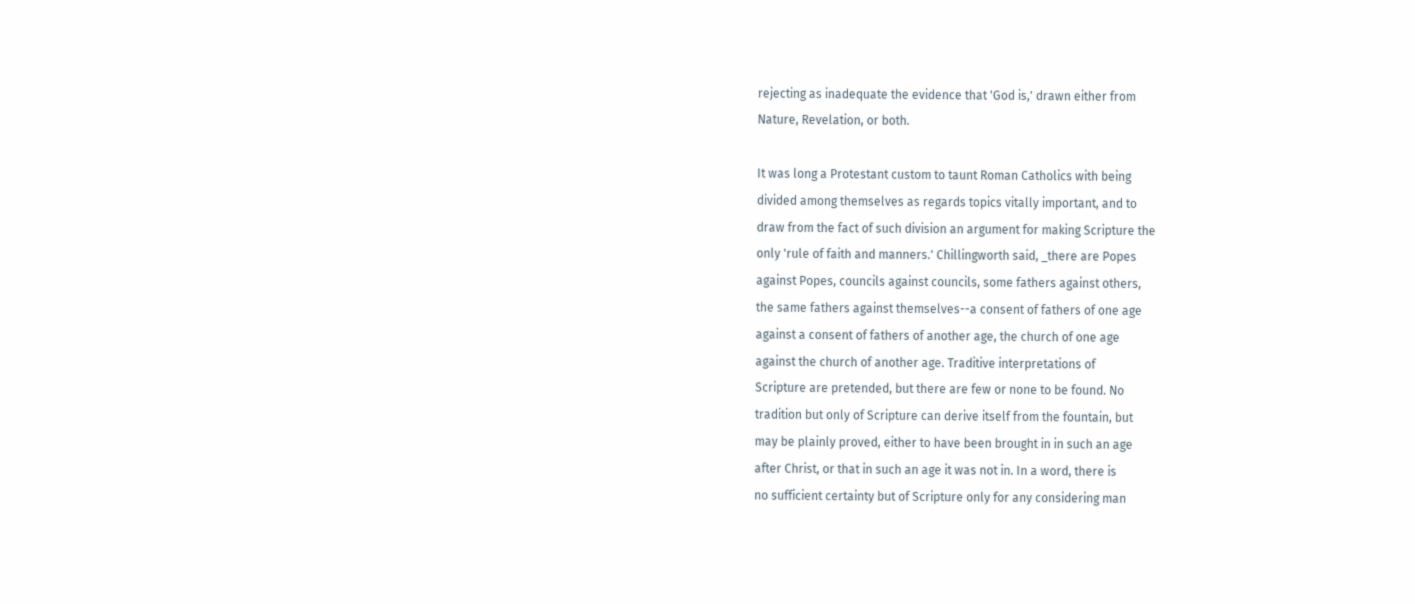rejecting as inadequate the evidence that 'God is,' drawn either from
Nature, Revelation, or both.

It was long a Protestant custom to taunt Roman Catholics with being
divided among themselves as regards topics vitally important, and to
draw from the fact of such division an argument for making Scripture the
only 'rule of faith and manners.' Chillingworth said, _there are Popes
against Popes, councils against councils, some fathers against others,
the same fathers against themselves--a consent of fathers of one age
against a consent of fathers of another age, the church of one age
against the church of another age. Traditive interpretations of
Scripture are pretended, but there are few or none to be found. No
tradition but only of Scripture can derive itself from the fountain, but
may be plainly proved, either to have been brought in in such an age
after Christ, or that in such an age it was not in. In a word, there is
no sufficient certainty but of Scripture only for any considering man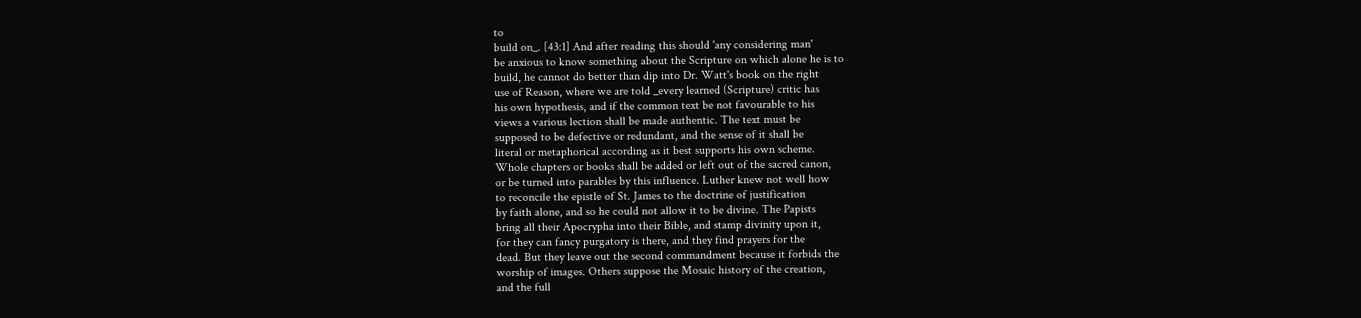to
build on_. [43:1] And after reading this should 'any considering man'
be anxious to know something about the Scripture on which alone he is to
build, he cannot do better than dip into Dr. Watt's book on the right
use of Reason, where we are told _every learned (Scripture) critic has
his own hypothesis, and if the common text be not favourable to his
views a various lection shall be made authentic. The text must be
supposed to be defective or redundant, and the sense of it shall be
literal or metaphorical according as it best supports his own scheme.
Whole chapters or books shall be added or left out of the sacred canon,
or be turned into parables by this influence. Luther knew not well how
to reconcile the epistle of St. James to the doctrine of justification
by faith alone, and so he could not allow it to be divine. The Papists
bring all their Apocrypha into their Bible, and stamp divinity upon it,
for they can fancy purgatory is there, and they find prayers for the
dead. But they leave out the second commandment because it forbids the
worship of images. Others suppose the Mosaic history of the creation,
and the full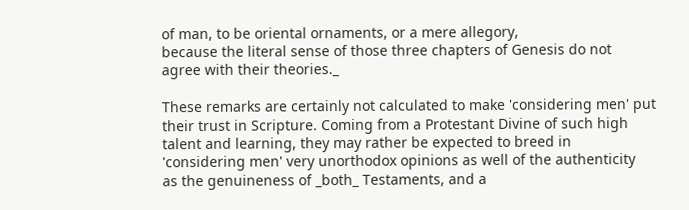of man, to be oriental ornaments, or a mere allegory,
because the literal sense of those three chapters of Genesis do not
agree with their theories._

These remarks are certainly not calculated to make 'considering men' put
their trust in Scripture. Coming from a Protestant Divine of such high
talent and learning, they may rather be expected to breed in
'considering men' very unorthodox opinions as well of the authenticity
as the genuineness of _both_ Testaments, and a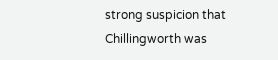strong suspicion that
Chillingworth was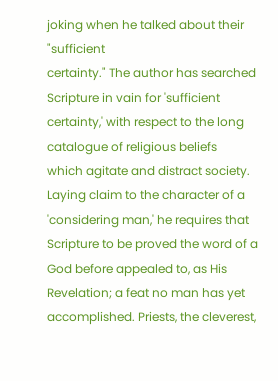joking when he talked about their "sufficient
certainty." The author has searched Scripture in vain for 'sufficient
certainty,' with respect to the long catalogue of religious beliefs
which agitate and distract society. Laying claim to the character of a
'considering man,' he requires that Scripture to be proved the word of a
God before appealed to, as His Revelation; a feat no man has yet
accomplished. Priests, the cleverest,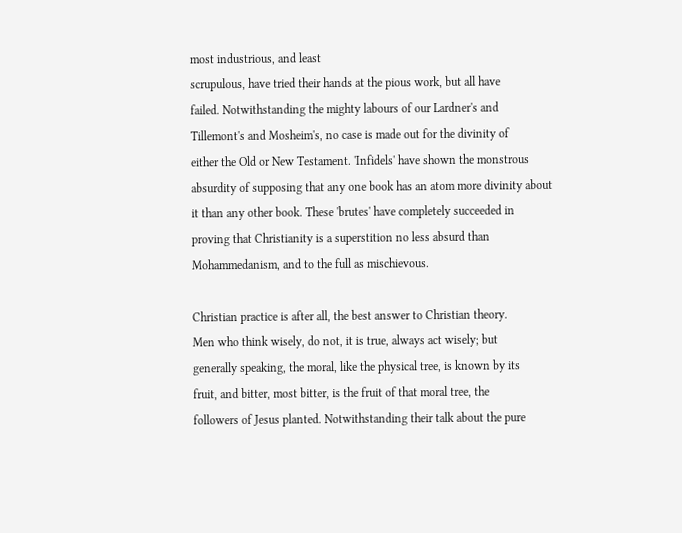most industrious, and least
scrupulous, have tried their hands at the pious work, but all have
failed. Notwithstanding the mighty labours of our Lardner's and
Tillemont's and Mosheim's, no case is made out for the divinity of
either the Old or New Testament. 'Infidels' have shown the monstrous
absurdity of supposing that any one book has an atom more divinity about
it than any other book. These 'brutes' have completely succeeded in
proving that Christianity is a superstition no less absurd than
Mohammedanism, and to the full as mischievous.

Christian practice is after all, the best answer to Christian theory.
Men who think wisely, do not, it is true, always act wisely; but
generally speaking, the moral, like the physical tree, is known by its
fruit, and bitter, most bitter, is the fruit of that moral tree, the
followers of Jesus planted. Notwithstanding their talk about the pure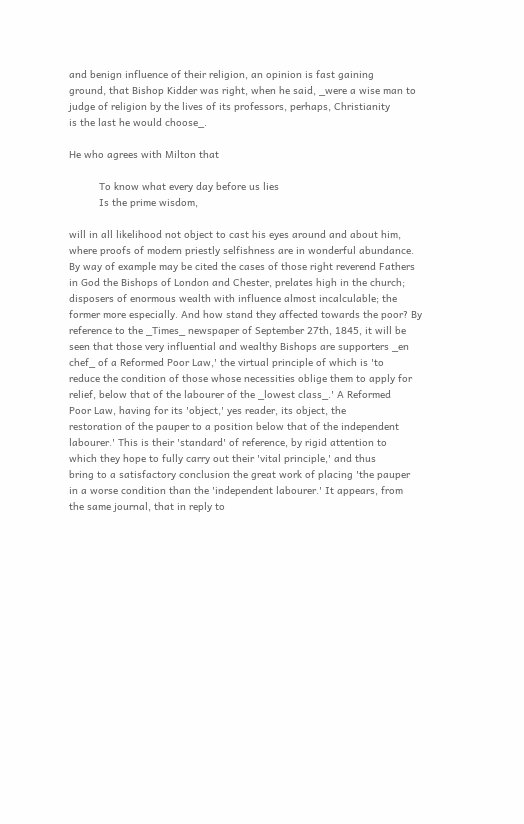and benign influence of their religion, an opinion is fast gaining
ground, that Bishop Kidder was right, when he said, _were a wise man to
judge of religion by the lives of its professors, perhaps, Christianity
is the last he would choose_.

He who agrees with Milton that

          To know what every day before us lies
          Is the prime wisdom,

will in all likelihood not object to cast his eyes around and about him,
where proofs of modern priestly selfishness are in wonderful abundance.
By way of example may be cited the cases of those right reverend Fathers
in God the Bishops of London and Chester, prelates high in the church;
disposers of enormous wealth with influence almost incalculable; the
former more especially. And how stand they affected towards the poor? By
reference to the _Times_ newspaper of September 27th, 1845, it will be
seen that those very influential and wealthy Bishops are supporters _en
chef_ of a Reformed Poor Law,' the virtual principle of which is 'to
reduce the condition of those whose necessities oblige them to apply for
relief, below that of the labourer of the _lowest class_.' A Reformed
Poor Law, having for its 'object,' yes reader, its object, the
restoration of the pauper to a position below that of the independent
labourer.' This is their 'standard' of reference, by rigid attention to
which they hope to fully carry out their 'vital principle,' and thus
bring to a satisfactory conclusion the great work of placing 'the pauper
in a worse condition than the 'independent labourer.' It appears, from
the same journal, that in reply to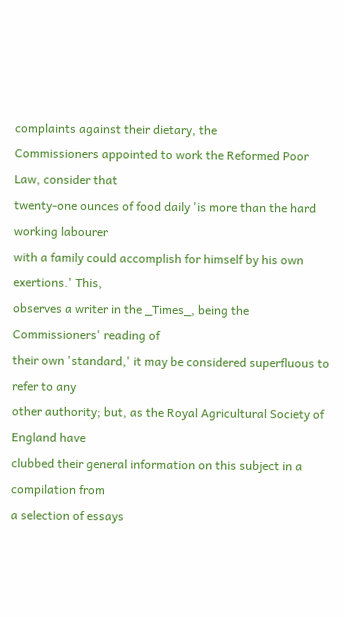complaints against their dietary, the
Commissioners appointed to work the Reformed Poor Law, consider that
twenty-one ounces of food daily 'is more than the hard working labourer
with a family could accomplish for himself by his own exertions.' This,
observes a writer in the _Times_, being the Commissioners' reading of
their own 'standard,' it may be considered superfluous to refer to any
other authority; but, as the Royal Agricultural Society of England have
clubbed their general information on this subject in a compilation from
a selection of essays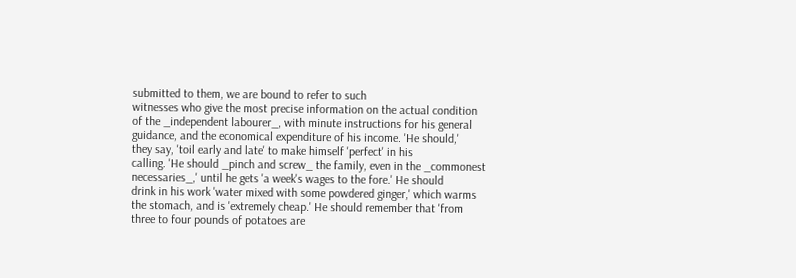submitted to them, we are bound to refer to such
witnesses who give the most precise information on the actual condition
of the _independent labourer_, with minute instructions for his general
guidance, and the economical expenditure of his income. 'He should,'
they say, 'toil early and late' to make himself 'perfect' in his
calling. 'He should _pinch and screw_ the family, even in the _commonest
necessaries_,' until he gets 'a week's wages to the fore.' He should
drink in his work 'water mixed with some powdered ginger,' which warms
the stomach, and is 'extremely cheap.' He should remember that 'from
three to four pounds of potatoes are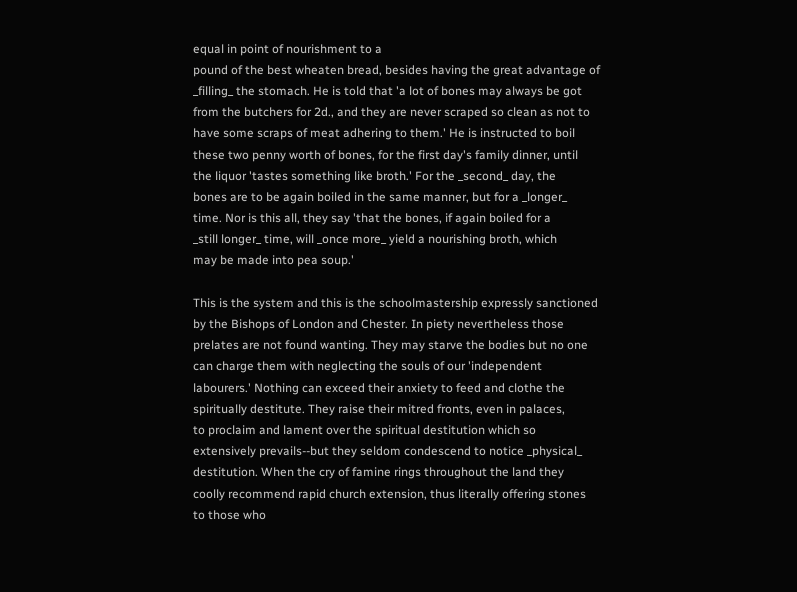equal in point of nourishment to a
pound of the best wheaten bread, besides having the great advantage of
_filling_ the stomach. He is told that 'a lot of bones may always be got
from the butchers for 2d., and they are never scraped so clean as not to
have some scraps of meat adhering to them.' He is instructed to boil
these two penny worth of bones, for the first day's family dinner, until
the liquor 'tastes something like broth.' For the _second_ day, the
bones are to be again boiled in the same manner, but for a _longer_
time. Nor is this all, they say 'that the bones, if again boiled for a
_still longer_ time, will _once more_ yield a nourishing broth, which
may be made into pea soup.'

This is the system and this is the schoolmastership expressly sanctioned
by the Bishops of London and Chester. In piety nevertheless those
prelates are not found wanting. They may starve the bodies but no one
can charge them with neglecting the souls of our 'independent
labourers.' Nothing can exceed their anxiety to feed and clothe the
spiritually destitute. They raise their mitred fronts, even in palaces,
to proclaim and lament over the spiritual destitution which so
extensively prevails--but they seldom condescend to notice _physical_
destitution. When the cry of famine rings throughout the land they
coolly recommend rapid church extension, thus literally offering stones
to those who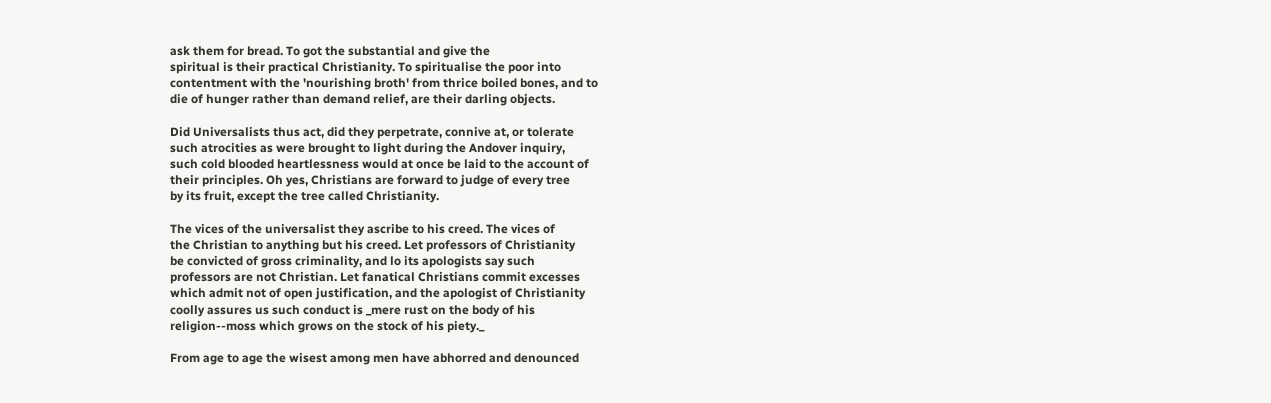ask them for bread. To got the substantial and give the
spiritual is their practical Christianity. To spiritualise the poor into
contentment with the 'nourishing broth' from thrice boiled bones, and to
die of hunger rather than demand relief, are their darling objects.

Did Universalists thus act, did they perpetrate, connive at, or tolerate
such atrocities as were brought to light during the Andover inquiry,
such cold blooded heartlessness would at once be laid to the account of
their principles. Oh yes, Christians are forward to judge of every tree
by its fruit, except the tree called Christianity.

The vices of the universalist they ascribe to his creed. The vices of
the Christian to anything but his creed. Let professors of Christianity
be convicted of gross criminality, and lo its apologists say such
professors are not Christian. Let fanatical Christians commit excesses
which admit not of open justification, and the apologist of Christianity
coolly assures us such conduct is _mere rust on the body of his
religion--moss which grows on the stock of his piety._

From age to age the wisest among men have abhorred and denounced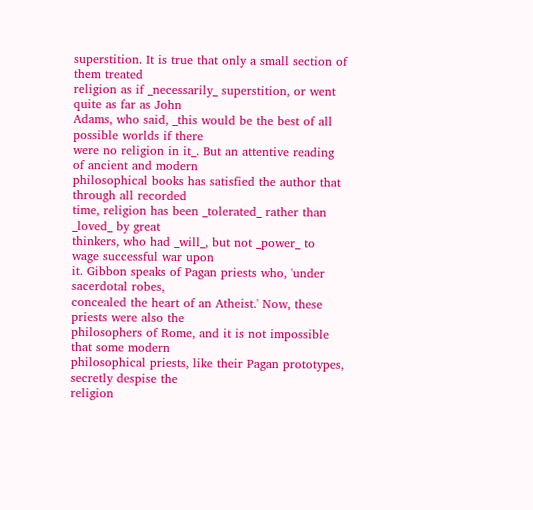superstition. It is true that only a small section of them treated
religion as if _necessarily_ superstition, or went quite as far as John
Adams, who said, _this would be the best of all possible worlds if there
were no religion in it_. But an attentive reading of ancient and modern
philosophical books has satisfied the author that through all recorded
time, religion has been _tolerated_ rather than _loved_ by great
thinkers, who had _will_, but not _power_ to wage successful war upon
it. Gibbon speaks of Pagan priests who, 'under sacerdotal robes,
concealed the heart of an Atheist.' Now, these priests were also the
philosophers of Rome, and it is not impossible that some modern
philosophical priests, like their Pagan prototypes, secretly despise the
religion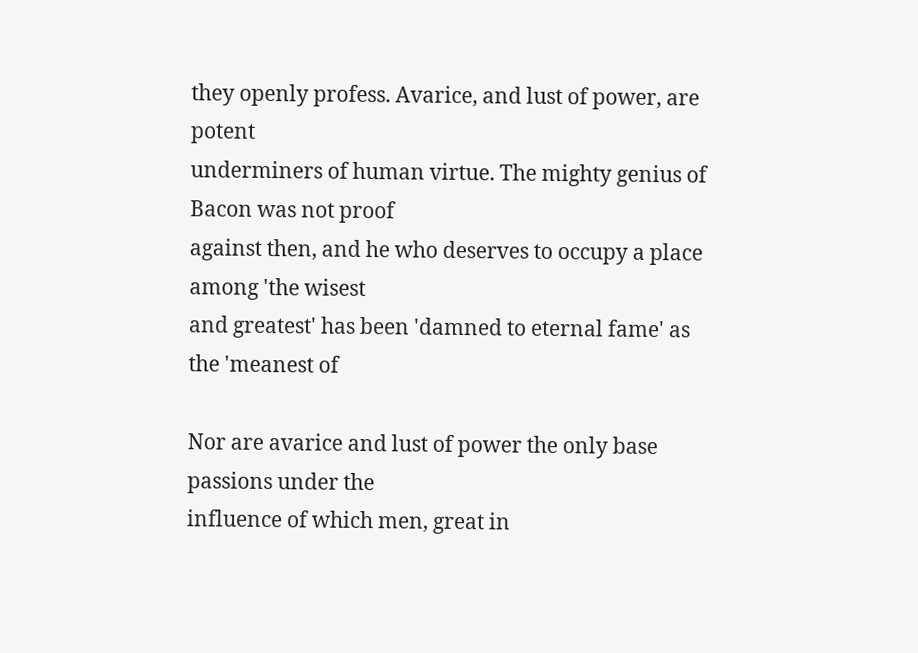they openly profess. Avarice, and lust of power, are potent
underminers of human virtue. The mighty genius of Bacon was not proof
against then, and he who deserves to occupy a place among 'the wisest
and greatest' has been 'damned to eternal fame' as the 'meanest of

Nor are avarice and lust of power the only base passions under the
influence of which men, great in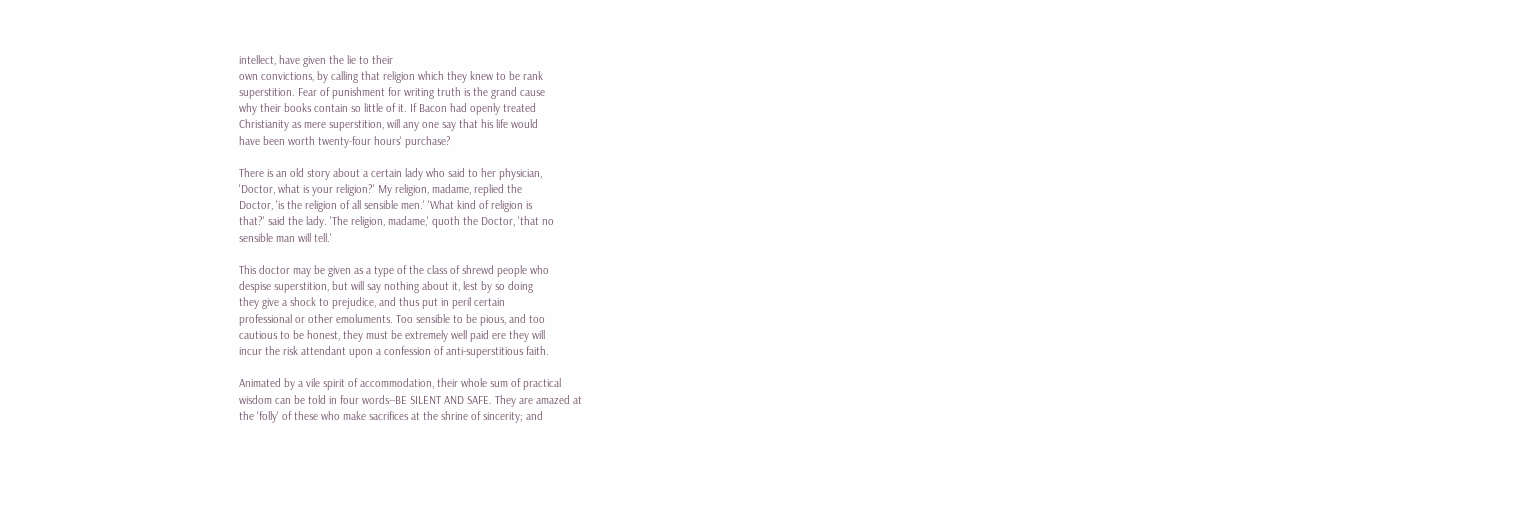intellect, have given the lie to their
own convictions, by calling that religion which they knew to be rank
superstition. Fear of punishment for writing truth is the grand cause
why their books contain so little of it. If Bacon had openly treated
Christianity as mere superstition, will any one say that his life would
have been worth twenty-four hours' purchase?

There is an old story about a certain lady who said to her physician,
'Doctor, what is your religion?' My religion, madame, replied the
Doctor, 'is the religion of all sensible men.' 'What kind of religion is
that?' said the lady. 'The religion, madame,' quoth the Doctor, 'that no
sensible man will tell.'

This doctor may be given as a type of the class of shrewd people who
despise superstition, but will say nothing about it, lest by so doing
they give a shock to prejudice, and thus put in peril certain
professional or other emoluments. Too sensible to be pious, and too
cautious to be honest, they must be extremely well paid ere they will
incur the risk attendant upon a confession of anti-superstitious faith.

Animated by a vile spirit of accommodation, their whole sum of practical
wisdom can be told in four words--BE SILENT AND SAFE. They are amazed at
the 'folly' of these who make sacrifices at the shrine of sincerity; and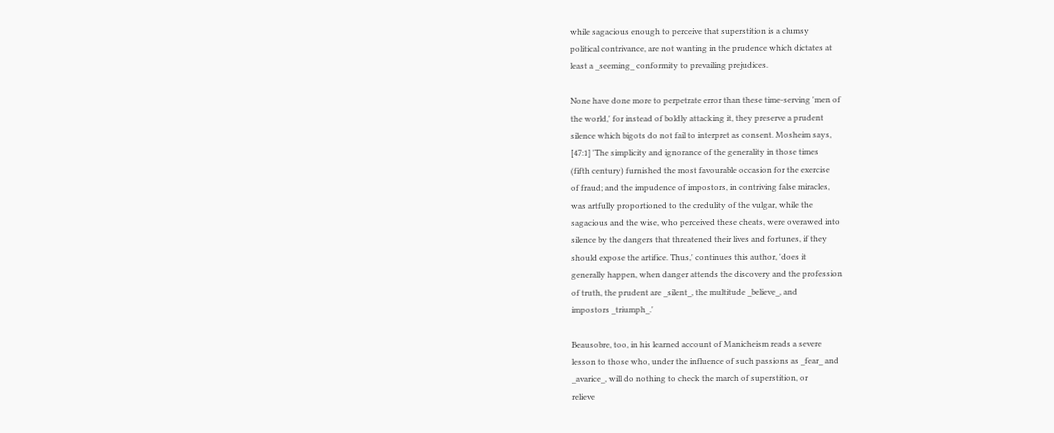while sagacious enough to perceive that superstition is a clumsy
political contrivance, are not wanting in the prudence which dictates at
least a _seeming_ conformity to prevailing prejudices.

None have done more to perpetrate error than these time-serving 'men of
the world,' for instead of boldly attacking it, they preserve a prudent
silence which bigots do not fail to interpret as consent. Mosheim says,
[47:1] 'The simplicity and ignorance of the generality in those times
(fifth century) furnished the most favourable occasion for the exercise
of fraud; and the impudence of impostors, in contriving false miracles,
was artfully proportioned to the credulity of the vulgar, while the
sagacious and the wise, who perceived these cheats, were overawed into
silence by the dangers that threatened their lives and fortunes, if they
should expose the artifice. Thus,' continues this author, 'does it
generally happen, when danger attends the discovery and the profession
of truth, the prudent are _silent_, the multitude _believe_, and
impostors _triumph_.'

Beausobre, too, in his learned account of Manicheism reads a severe
lesson to those who, under the influence of such passions as _fear_ and
_avarice_, will do nothing to check the march of superstition, or
relieve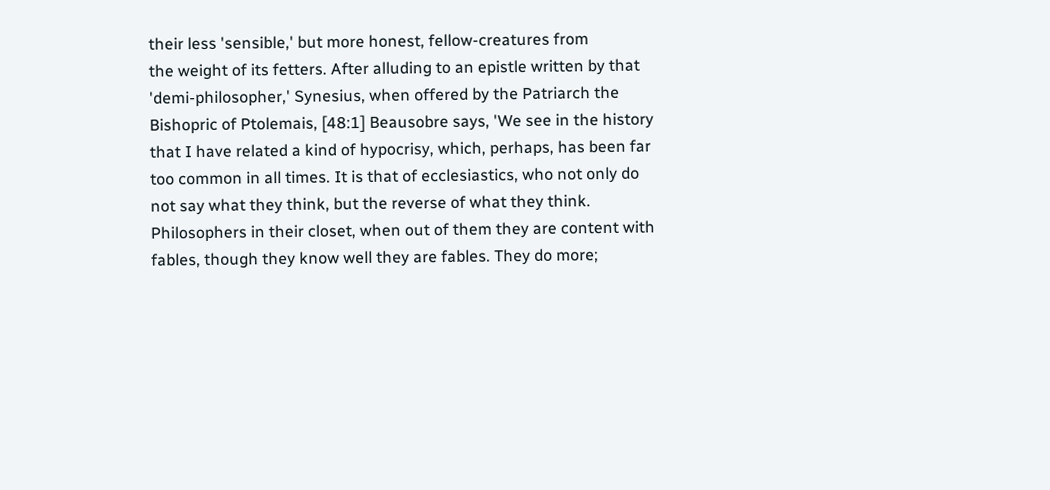their less 'sensible,' but more honest, fellow-creatures from
the weight of its fetters. After alluding to an epistle written by that
'demi-philosopher,' Synesius, when offered by the Patriarch the
Bishopric of Ptolemais, [48:1] Beausobre says, 'We see in the history
that I have related a kind of hypocrisy, which, perhaps, has been far
too common in all times. It is that of ecclesiastics, who not only do
not say what they think, but the reverse of what they think.
Philosophers in their closet, when out of them they are content with
fables, though they know well they are fables. They do more;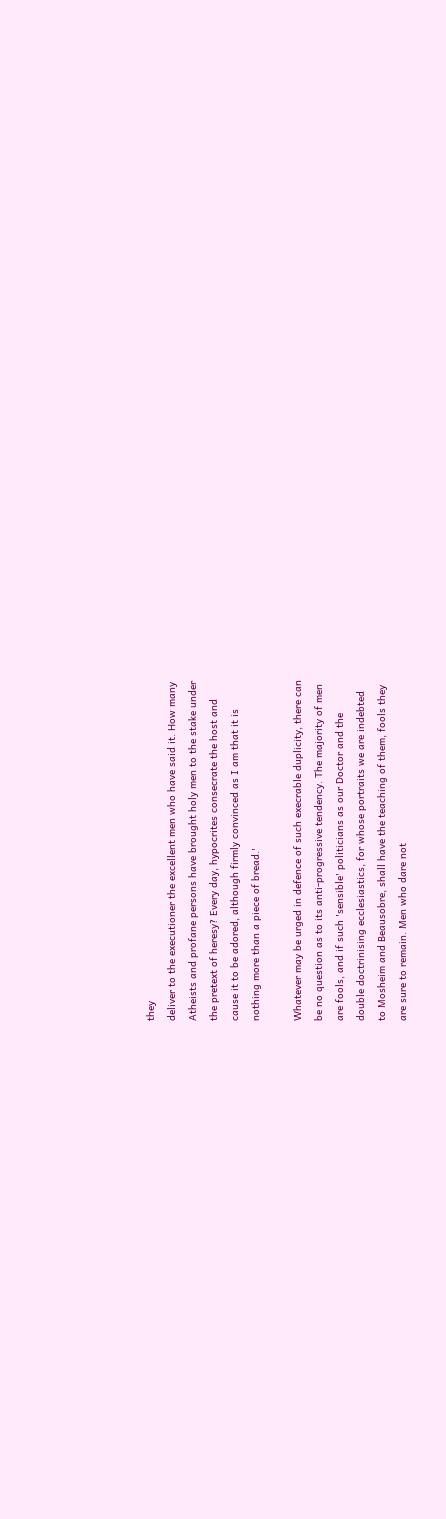they
deliver to the executioner the excellent men who have said it. How many
Atheists and profane persons have brought holy men to the stake under
the pretext of heresy? Every day, hypocrites consecrate the host and
cause it to be adored, although firmly convinced as I am that it is
nothing more than a piece of bread.'

Whatever may be urged in defence of such execrable duplicity, there can
be no question as to its anti-progressive tendency. The majority of men
are fools, and if such 'sensible' politicians as our Doctor and the
double doctrinising ecclesiastics, for whose portraits we are indebted
to Mosheim and Beausobre, shall have the teaching of them, fools they
are sure to remain. Men who dare not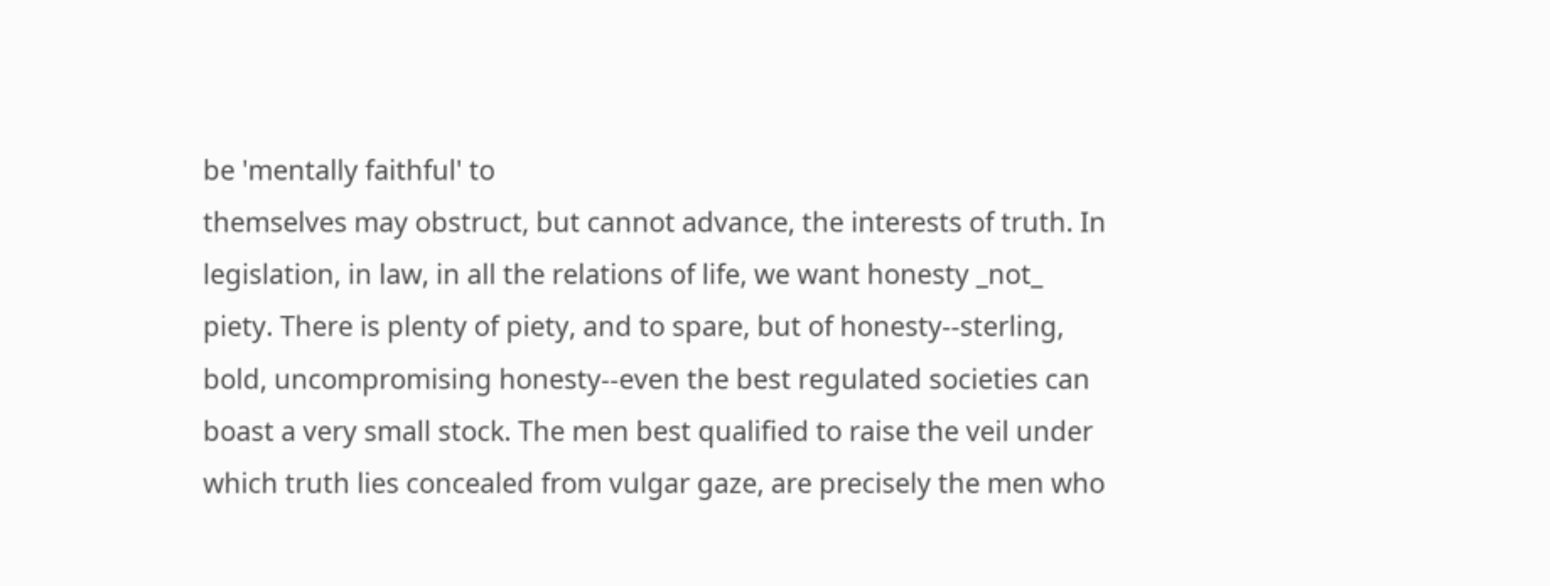be 'mentally faithful' to
themselves may obstruct, but cannot advance, the interests of truth. In
legislation, in law, in all the relations of life, we want honesty _not_
piety. There is plenty of piety, and to spare, but of honesty--sterling,
bold, uncompromising honesty--even the best regulated societies can
boast a very small stock. The men best qualified to raise the veil under
which truth lies concealed from vulgar gaze, are precisely the men who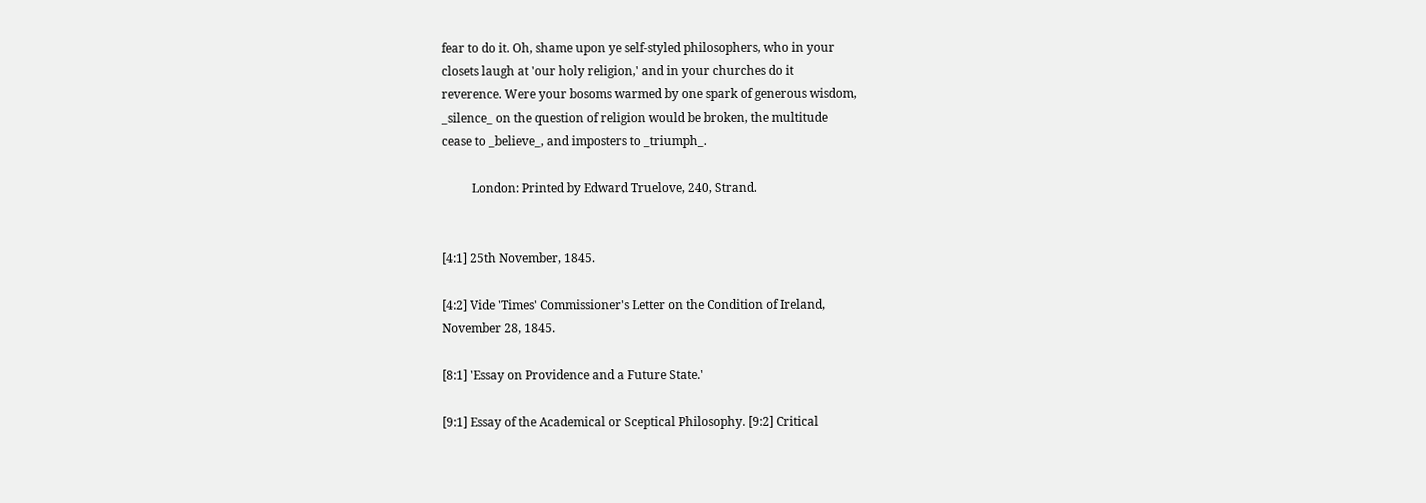fear to do it. Oh, shame upon ye self-styled philosophers, who in your
closets laugh at 'our holy religion,' and in your churches do it
reverence. Were your bosoms warmed by one spark of generous wisdom,
_silence_ on the question of religion would be broken, the multitude
cease to _believe_, and imposters to _triumph_.

          London: Printed by Edward Truelove, 240, Strand.


[4:1] 25th November, 1845.

[4:2] Vide 'Times' Commissioner's Letter on the Condition of Ireland,
November 28, 1845.

[8:1] 'Essay on Providence and a Future State.'

[9:1] Essay of the Academical or Sceptical Philosophy. [9:2] Critical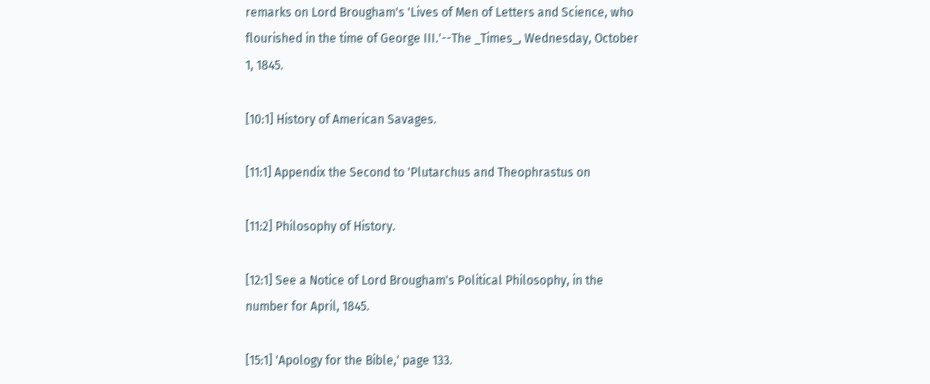remarks on Lord Brougham's 'Lives of Men of Letters and Science, who
flourished in the time of George III.'--The _Times_, Wednesday, October
1, 1845.

[10:1] History of American Savages.

[11:1] Appendix the Second to 'Plutarchus and Theophrastus on

[11:2] Philosophy of History.

[12:1] See a Notice of Lord Brougham's Political Philosophy, in the
number for April, 1845.

[15:1] 'Apology for the Bible,' page 133.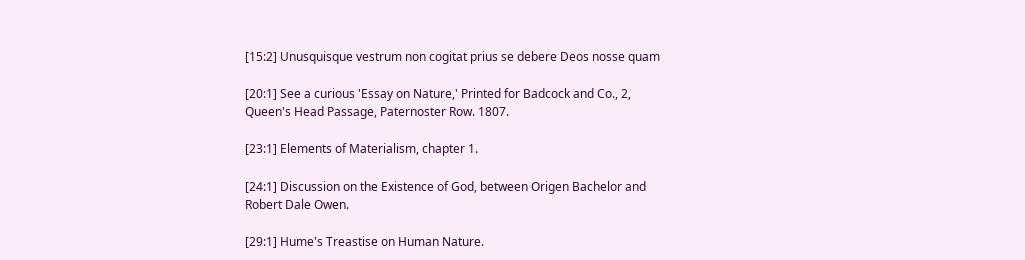[15:2] Unusquisque vestrum non cogitat prius se debere Deos nosse quam

[20:1] See a curious 'Essay on Nature,' Printed for Badcock and Co., 2,
Queen's Head Passage, Paternoster Row. 1807.

[23:1] Elements of Materialism, chapter 1.

[24:1] Discussion on the Existence of God, between Origen Bachelor and
Robert Dale Owen.

[29:1] Hume's Treastise on Human Nature.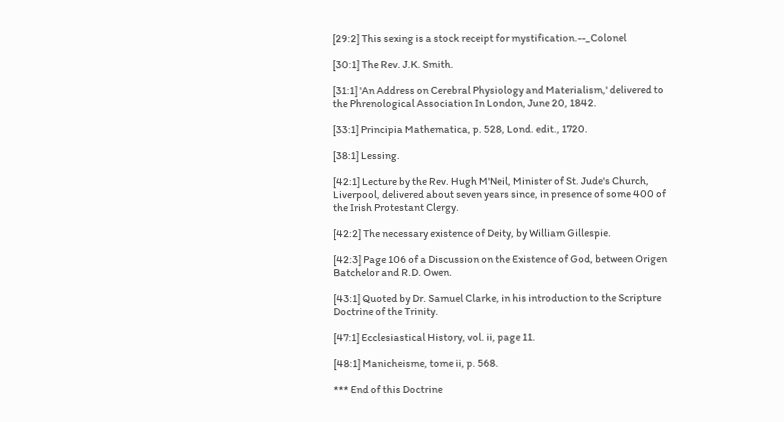[29:2] This sexing is a stock receipt for mystification.--_Colonel

[30:1] The Rev. J.K. Smith.

[31:1] 'An Address on Cerebral Physiology and Materialism,' delivered to
the Phrenological Association In London, June 20, 1842.

[33:1] Principia Mathematica, p. 528, Lond. edit., 1720.

[38:1] Lessing.

[42:1] Lecture by the Rev. Hugh M'Neil, Minister of St. Jude's Church,
Liverpool, delivered about seven years since, in presence of some 400 of
the Irish Protestant Clergy.

[42:2] The necessary existence of Deity, by William Gillespie.

[42:3] Page 106 of a Discussion on the Existence of God, between Origen
Batchelor and R.D. Owen.

[43:1] Quoted by Dr. Samuel Clarke, in his introduction to the Scripture
Doctrine of the Trinity.

[47:1] Ecclesiastical History, vol. ii, page 11.

[48:1] Manicheisme, tome ii, p. 568.

*** End of this Doctrine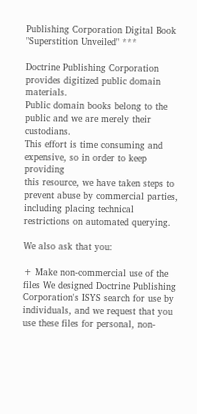Publishing Corporation Digital Book "Superstition Unveiled" ***

Doctrine Publishing Corporation provides digitized public domain materials.
Public domain books belong to the public and we are merely their custodians.
This effort is time consuming and expensive, so in order to keep providing
this resource, we have taken steps to prevent abuse by commercial parties,
including placing technical restrictions on automated querying.

We also ask that you:

+ Make non-commercial use of the files We designed Doctrine Publishing
Corporation's ISYS search for use by individuals, and we request that you
use these files for personal, non-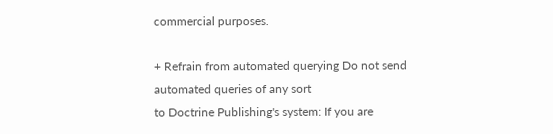commercial purposes.

+ Refrain from automated querying Do not send automated queries of any sort
to Doctrine Publishing's system: If you are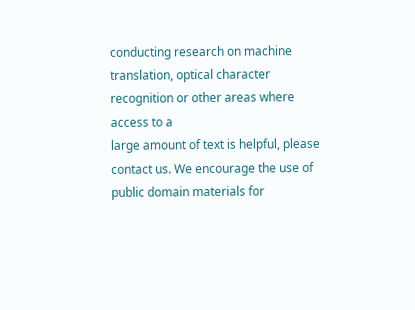conducting research on machine
translation, optical character recognition or other areas where access to a
large amount of text is helpful, please contact us. We encourage the use of
public domain materials for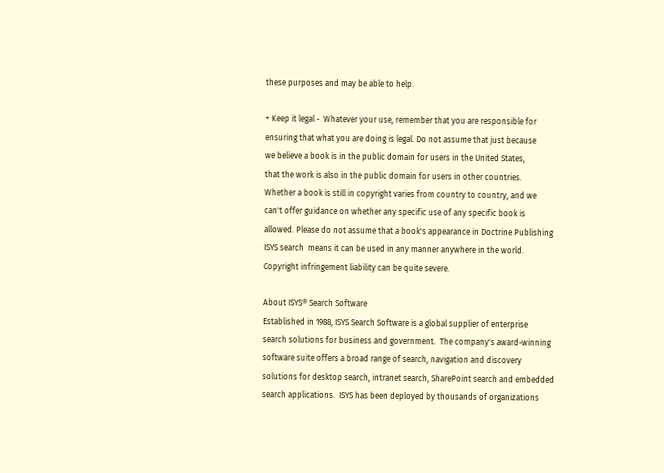these purposes and may be able to help.

+ Keep it legal -  Whatever your use, remember that you are responsible for
ensuring that what you are doing is legal. Do not assume that just because
we believe a book is in the public domain for users in the United States,
that the work is also in the public domain for users in other countries.
Whether a book is still in copyright varies from country to country, and we
can't offer guidance on whether any specific use of any specific book is
allowed. Please do not assume that a book's appearance in Doctrine Publishing
ISYS search  means it can be used in any manner anywhere in the world.
Copyright infringement liability can be quite severe.

About ISYS® Search Software
Established in 1988, ISYS Search Software is a global supplier of enterprise
search solutions for business and government.  The company's award-winning
software suite offers a broad range of search, navigation and discovery
solutions for desktop search, intranet search, SharePoint search and embedded
search applications.  ISYS has been deployed by thousands of organizations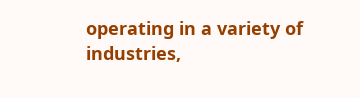operating in a variety of industries,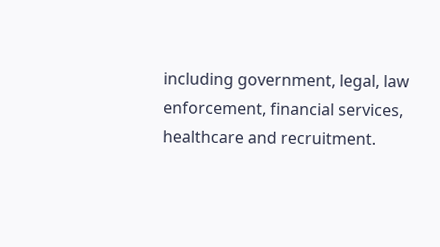including government, legal, law
enforcement, financial services, healthcare and recruitment.